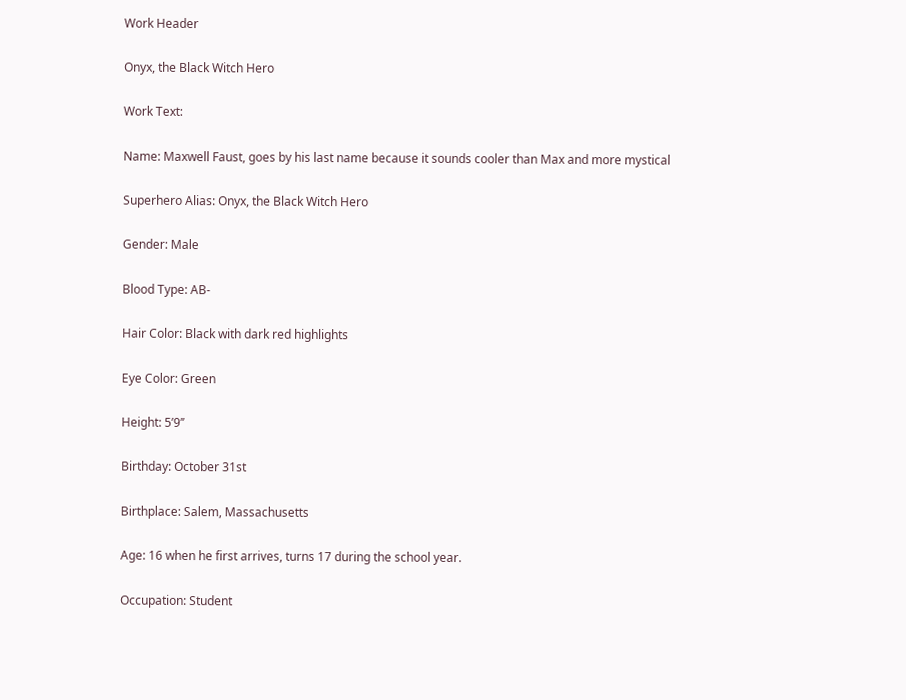Work Header

Onyx, the Black Witch Hero

Work Text:

Name: Maxwell Faust, goes by his last name because it sounds cooler than Max and more mystical

Superhero Alias: Onyx, the Black Witch Hero

Gender: Male

Blood Type: AB-

Hair Color: Black with dark red highlights

Eye Color: Green

Height: 5’9’’

Birthday: October 31st

Birthplace: Salem, Massachusetts

Age: 16 when he first arrives, turns 17 during the school year.

Occupation: Student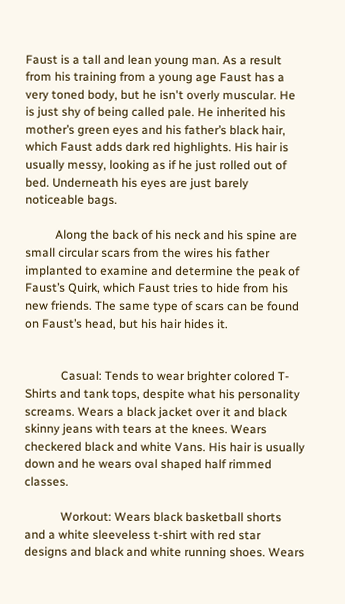Faust is a tall and lean young man. As a result from his training from a young age Faust has a very toned body, but he isn't overly muscular. He is just shy of being called pale. He inherited his mother’s green eyes and his father’s black hair, which Faust adds dark red highlights. His hair is usually messy, looking as if he just rolled out of bed. Underneath his eyes are just barely noticeable bags.

          Along the back of his neck and his spine are small circular scars from the wires his father implanted to examine and determine the peak of Faust’s Quirk, which Faust tries to hide from his new friends. The same type of scars can be found on Faust’s head, but his hair hides it.


            Casual: Tends to wear brighter colored T-Shirts and tank tops, despite what his personality screams. Wears a black jacket over it and black skinny jeans with tears at the knees. Wears checkered black and white Vans. His hair is usually down and he wears oval shaped half rimmed classes.

            Workout: Wears black basketball shorts and a white sleeveless t-shirt with red star designs and black and white running shoes. Wears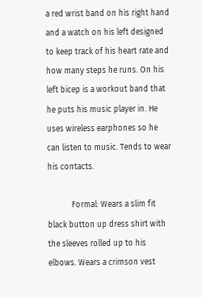a red wrist band on his right hand and a watch on his left designed to keep track of his heart rate and how many steps he runs. On his left bicep is a workout band that he puts his music player in. He uses wireless earphones so he can listen to music. Tends to wear his contacts.

            Formal: Wears a slim fit black button up dress shirt with the sleeves rolled up to his elbows. Wears a crimson vest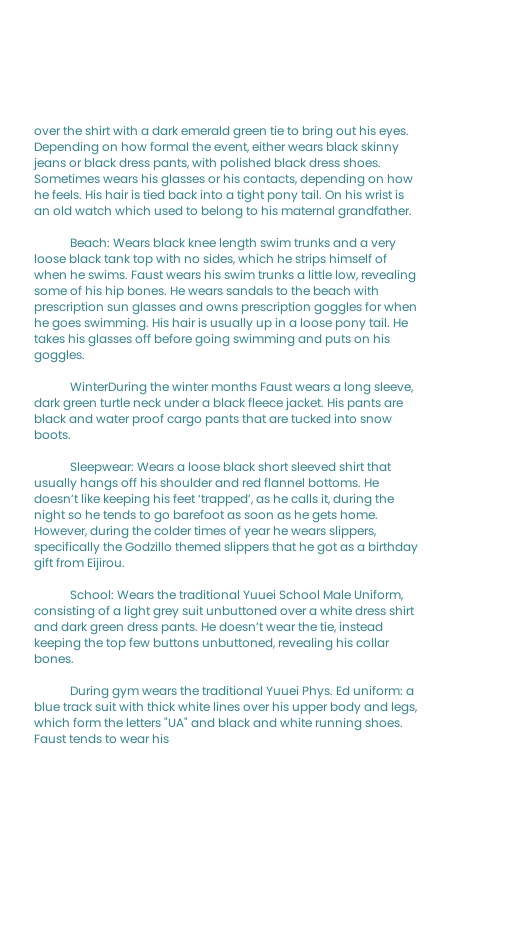over the shirt with a dark emerald green tie to bring out his eyes. Depending on how formal the event, either wears black skinny jeans or black dress pants, with polished black dress shoes. Sometimes wears his glasses or his contacts, depending on how he feels. His hair is tied back into a tight pony tail. On his wrist is an old watch which used to belong to his maternal grandfather.

            Beach: Wears black knee length swim trunks and a very loose black tank top with no sides, which he strips himself of when he swims. Faust wears his swim trunks a little low, revealing some of his hip bones. He wears sandals to the beach with prescription sun glasses and owns prescription goggles for when he goes swimming. His hair is usually up in a loose pony tail. He takes his glasses off before going swimming and puts on his goggles.

            WinterDuring the winter months Faust wears a long sleeve, dark green turtle neck under a black fleece jacket. His pants are black and water proof cargo pants that are tucked into snow boots.

            Sleepwear: Wears a loose black short sleeved shirt that usually hangs off his shoulder and red flannel bottoms. He doesn’t like keeping his feet ‘trapped’, as he calls it, during the night so he tends to go barefoot as soon as he gets home. However, during the colder times of year he wears slippers, specifically the Godzillo themed slippers that he got as a birthday gift from Eijirou.

            School: Wears the traditional Yuuei School Male Uniform, consisting of a light grey suit unbuttoned over a white dress shirt and dark green dress pants. He doesn’t wear the tie, instead keeping the top few buttons unbuttoned, revealing his collar bones.

            During gym wears the traditional Yuuei Phys. Ed uniform: a blue track suit with thick white lines over his upper body and legs, which form the letters "UA" and black and white running shoes. Faust tends to wear his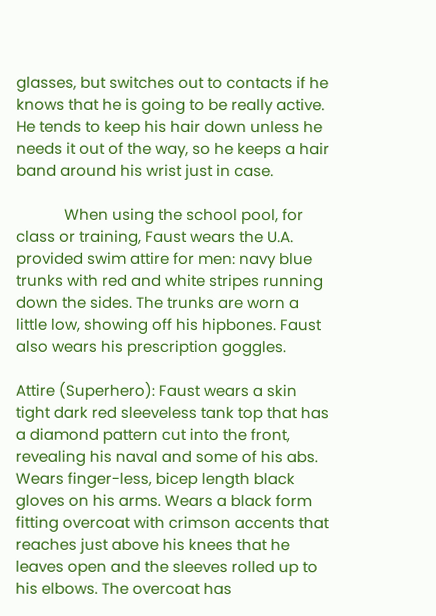glasses, but switches out to contacts if he knows that he is going to be really active. He tends to keep his hair down unless he needs it out of the way, so he keeps a hair band around his wrist just in case.

            When using the school pool, for class or training, Faust wears the U.A. provided swim attire for men: navy blue trunks with red and white stripes running down the sides. The trunks are worn a little low, showing off his hipbones. Faust also wears his prescription goggles.

Attire (Superhero): Faust wears a skin tight dark red sleeveless tank top that has a diamond pattern cut into the front, revealing his naval and some of his abs. Wears finger-less, bicep length black gloves on his arms. Wears a black form fitting overcoat with crimson accents that reaches just above his knees that he leaves open and the sleeves rolled up to his elbows. The overcoat has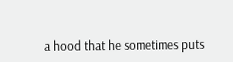a hood that he sometimes puts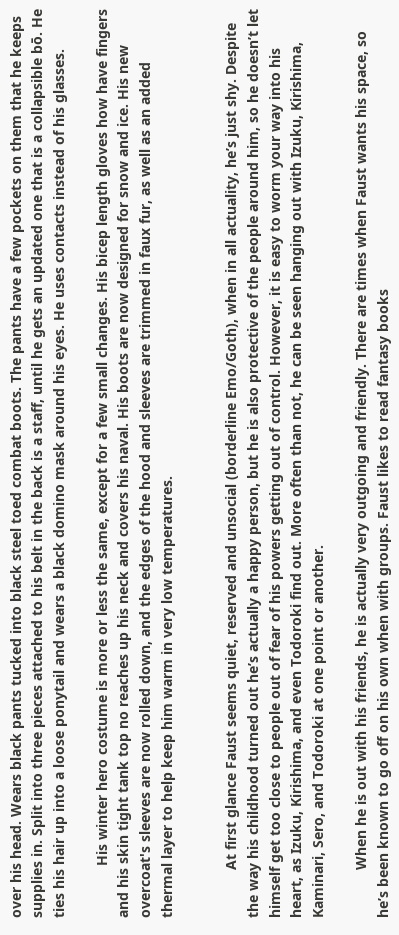over his head. Wears black pants tucked into black steel toed combat boots. The pants have a few pockets on them that he keeps supplies in. Split into three pieces attached to his belt in the back is a staff, until he gets an updated one that is a collapsible bō. He ties his hair up into a loose ponytail and wears a black domino mask around his eyes. He uses contacts instead of his glasses.

             His winter hero costume is more or less the same, except for a few small changes. His bicep length gloves how have fingers and his skin tight tank top no reaches up his neck and covers his naval. His boots are now designed for snow and ice. His new overcoat's sleeves are now rolled down, and the edges of the hood and sleeves are trimmed in faux fur, as well as an added thermal layer to help keep him warm in very low temperatures.


            At first glance Faust seems quiet, reserved and unsocial (borderline Emo/Goth), when in all actuality, he’s just shy. Despite the way his childhood turned out he’s actually a happy person, but he is also protective of the people around him, so he doesn’t let himself get too close to people out of fear of his powers getting out of control. However, it is easy to worm your way into his heart, as Izuku, Kirishima, and even Todoroki find out. More often than not, he can be seen hanging out with Izuku, Kirishima, Kaminari, Sero, and Todoroki at one point or another.

            When he is out with his friends, he is actually very outgoing and friendly. There are times when Faust wants his space, so he’s been known to go off on his own when with groups. Faust likes to read fantasy books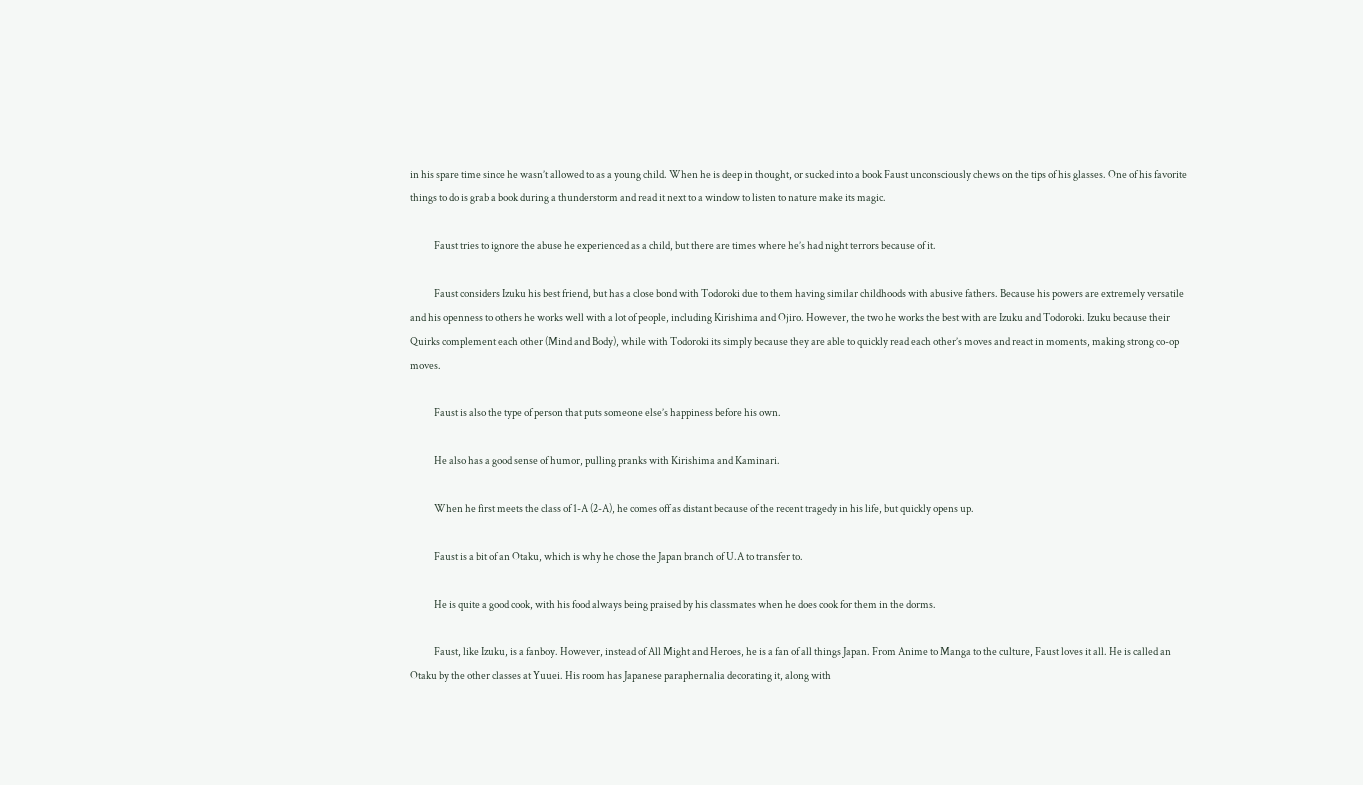in his spare time since he wasn’t allowed to as a young child. When he is deep in thought, or sucked into a book Faust unconsciously chews on the tips of his glasses. One of his favorite things to do is grab a book during a thunderstorm and read it next to a window to listen to nature make its magic.

            Faust tries to ignore the abuse he experienced as a child, but there are times where he’s had night terrors because of it.

            Faust considers Izuku his best friend, but has a close bond with Todoroki due to them having similar childhoods with abusive fathers. Because his powers are extremely versatile and his openness to others he works well with a lot of people, including Kirishima and Ojiro. However, the two he works the best with are Izuku and Todoroki. Izuku because their Quirks complement each other (Mind and Body), while with Todoroki its simply because they are able to quickly read each other’s moves and react in moments, making strong co-op moves.

            Faust is also the type of person that puts someone else’s happiness before his own.

            He also has a good sense of humor, pulling pranks with Kirishima and Kaminari.

            When he first meets the class of 1-A (2-A), he comes off as distant because of the recent tragedy in his life, but quickly opens up.

            Faust is a bit of an Otaku, which is why he chose the Japan branch of U.A to transfer to.

            He is quite a good cook, with his food always being praised by his classmates when he does cook for them in the dorms.

            Faust, like Izuku, is a fanboy. However, instead of All Might and Heroes, he is a fan of all things Japan. From Anime to Manga to the culture, Faust loves it all. He is called an Otaku by the other classes at Yuuei. His room has Japanese paraphernalia decorating it, along with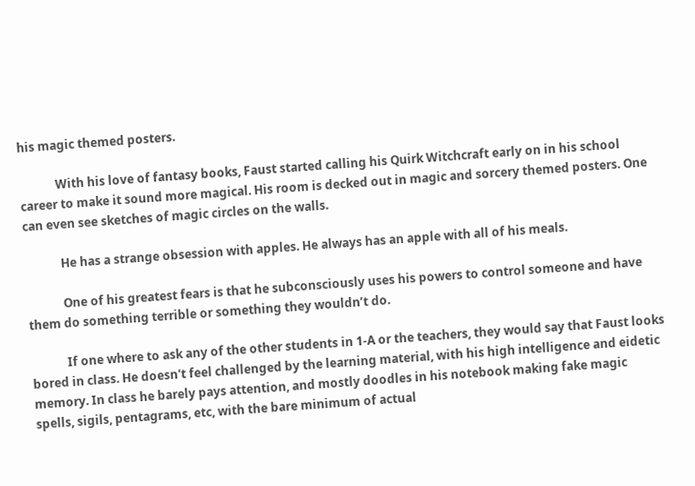his magic themed posters.

            With his love of fantasy books, Faust started calling his Quirk Witchcraft early on in his school career to make it sound more magical. His room is decked out in magic and sorcery themed posters. One can even see sketches of magic circles on the walls.

            He has a strange obsession with apples. He always has an apple with all of his meals.

            One of his greatest fears is that he subconsciously uses his powers to control someone and have them do something terrible or something they wouldn’t do.

            If one where to ask any of the other students in 1-A or the teachers, they would say that Faust looks bored in class. He doesn't feel challenged by the learning material, with his high intelligence and eidetic memory. In class he barely pays attention, and mostly doodles in his notebook making fake magic spells, sigils, pentagrams, etc, with the bare minimum of actual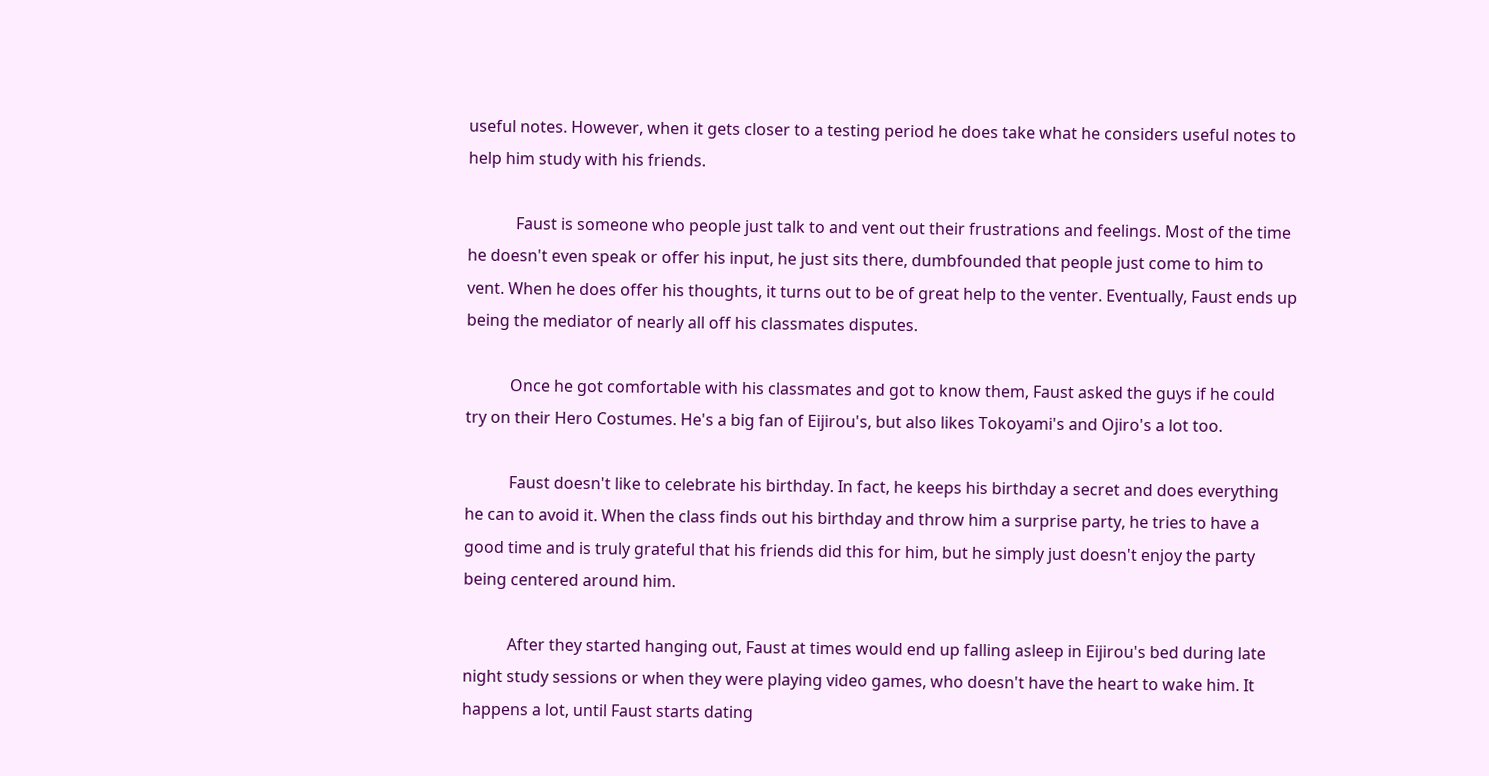useful notes. However, when it gets closer to a testing period he does take what he considers useful notes to help him study with his friends.

            Faust is someone who people just talk to and vent out their frustrations and feelings. Most of the time he doesn't even speak or offer his input, he just sits there, dumbfounded that people just come to him to vent. When he does offer his thoughts, it turns out to be of great help to the venter. Eventually, Faust ends up being the mediator of nearly all off his classmates disputes.

           Once he got comfortable with his classmates and got to know them, Faust asked the guys if he could try on their Hero Costumes. He's a big fan of Eijirou's, but also likes Tokoyami's and Ojiro's a lot too.

           Faust doesn't like to celebrate his birthday. In fact, he keeps his birthday a secret and does everything he can to avoid it. When the class finds out his birthday and throw him a surprise party, he tries to have a good time and is truly grateful that his friends did this for him, but he simply just doesn't enjoy the party being centered around him.

           After they started hanging out, Faust at times would end up falling asleep in Eijirou's bed during late night study sessions or when they were playing video games, who doesn't have the heart to wake him. It happens a lot, until Faust starts dating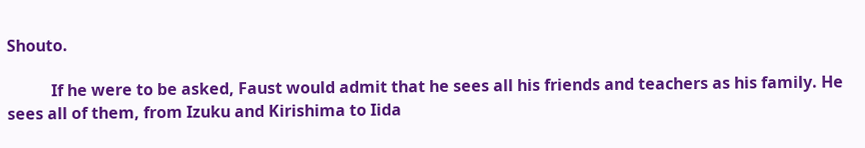Shouto.

           If he were to be asked, Faust would admit that he sees all his friends and teachers as his family. He sees all of them, from Izuku and Kirishima to Iida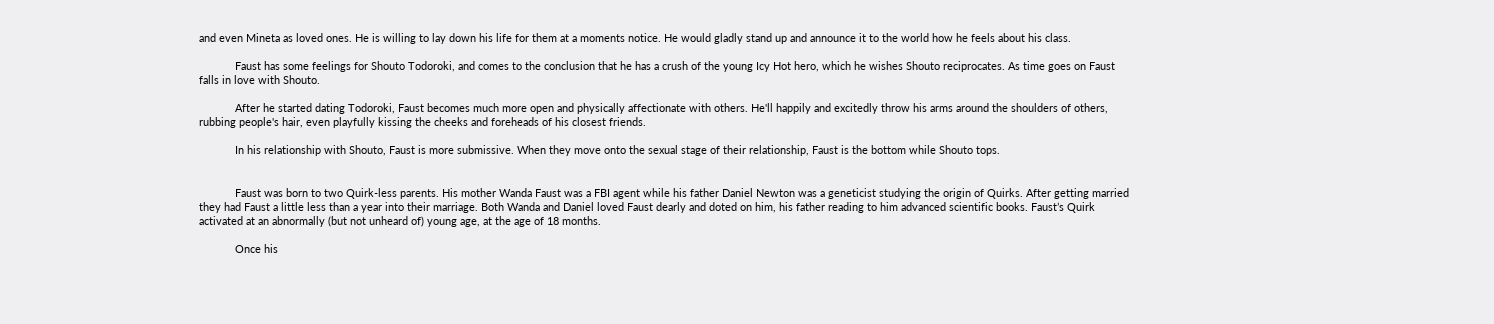and even Mineta as loved ones. He is willing to lay down his life for them at a moments notice. He would gladly stand up and announce it to the world how he feels about his class.

            Faust has some feelings for Shouto Todoroki, and comes to the conclusion that he has a crush of the young Icy Hot hero, which he wishes Shouto reciprocates. As time goes on Faust falls in love with Shouto.

            After he started dating Todoroki, Faust becomes much more open and physically affectionate with others. He'll happily and excitedly throw his arms around the shoulders of others, rubbing people's hair, even playfully kissing the cheeks and foreheads of his closest friends.

            In his relationship with Shouto, Faust is more submissive. When they move onto the sexual stage of their relationship, Faust is the bottom while Shouto tops.


            Faust was born to two Quirk-less parents. His mother Wanda Faust was a FBI agent while his father Daniel Newton was a geneticist studying the origin of Quirks. After getting married they had Faust a little less than a year into their marriage. Both Wanda and Daniel loved Faust dearly and doted on him, his father reading to him advanced scientific books. Faust’s Quirk activated at an abnormally (but not unheard of) young age, at the age of 18 months.

            Once his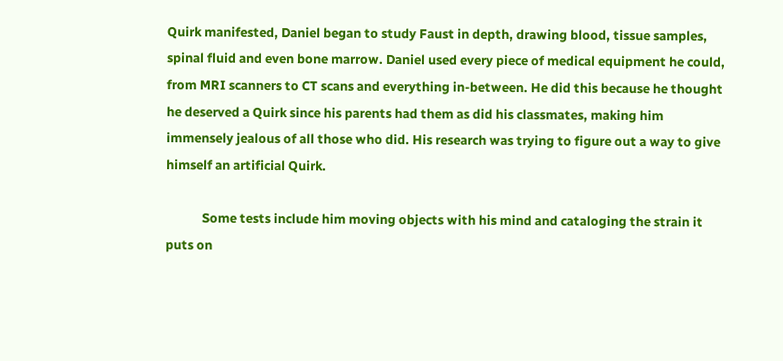Quirk manifested, Daniel began to study Faust in depth, drawing blood, tissue samples, spinal fluid and even bone marrow. Daniel used every piece of medical equipment he could, from MRI scanners to CT scans and everything in-between. He did this because he thought he deserved a Quirk since his parents had them as did his classmates, making him immensely jealous of all those who did. His research was trying to figure out a way to give himself an artificial Quirk.

            Some tests include him moving objects with his mind and cataloging the strain it puts on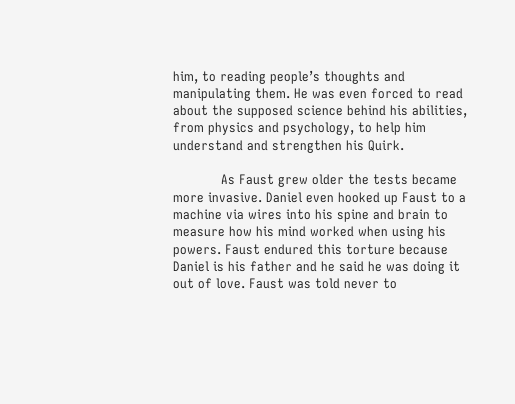him, to reading people’s thoughts and manipulating them. He was even forced to read about the supposed science behind his abilities, from physics and psychology, to help him understand and strengthen his Quirk.

            As Faust grew older the tests became more invasive. Daniel even hooked up Faust to a machine via wires into his spine and brain to measure how his mind worked when using his powers. Faust endured this torture because Daniel is his father and he said he was doing it out of love. Faust was told never to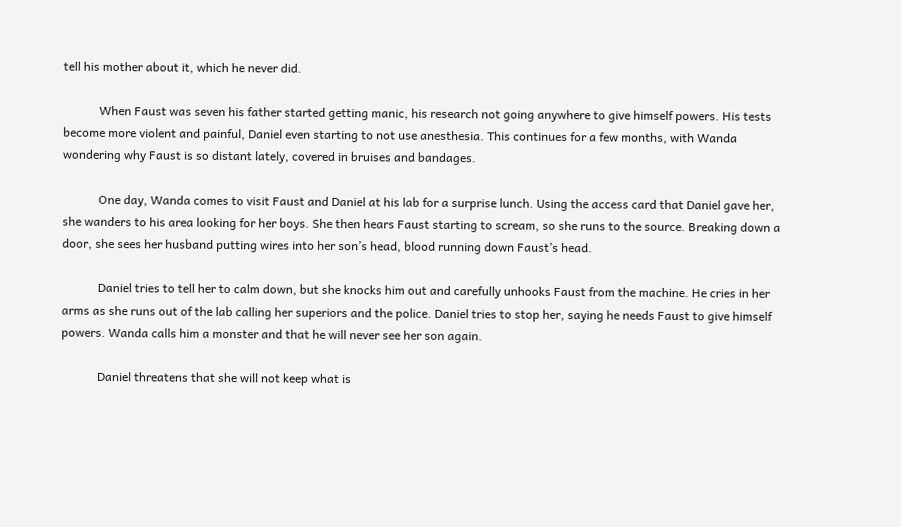tell his mother about it, which he never did.

            When Faust was seven his father started getting manic, his research not going anywhere to give himself powers. His tests become more violent and painful, Daniel even starting to not use anesthesia. This continues for a few months, with Wanda wondering why Faust is so distant lately, covered in bruises and bandages.

            One day, Wanda comes to visit Faust and Daniel at his lab for a surprise lunch. Using the access card that Daniel gave her, she wanders to his area looking for her boys. She then hears Faust starting to scream, so she runs to the source. Breaking down a door, she sees her husband putting wires into her son’s head, blood running down Faust’s head.

            Daniel tries to tell her to calm down, but she knocks him out and carefully unhooks Faust from the machine. He cries in her arms as she runs out of the lab calling her superiors and the police. Daniel tries to stop her, saying he needs Faust to give himself powers. Wanda calls him a monster and that he will never see her son again.

            Daniel threatens that she will not keep what is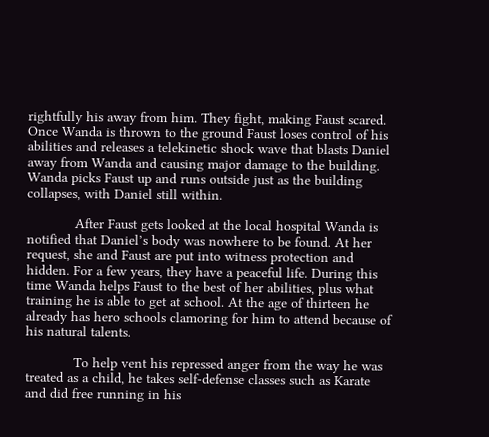rightfully his away from him. They fight, making Faust scared. Once Wanda is thrown to the ground Faust loses control of his abilities and releases a telekinetic shock wave that blasts Daniel away from Wanda and causing major damage to the building. Wanda picks Faust up and runs outside just as the building collapses, with Daniel still within.

            After Faust gets looked at the local hospital Wanda is notified that Daniel’s body was nowhere to be found. At her request, she and Faust are put into witness protection and hidden. For a few years, they have a peaceful life. During this time Wanda helps Faust to the best of her abilities, plus what training he is able to get at school. At the age of thirteen he already has hero schools clamoring for him to attend because of his natural talents.

            To help vent his repressed anger from the way he was treated as a child, he takes self-defense classes such as Karate and did free running in his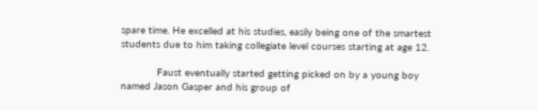spare time. He excelled at his studies, easily being one of the smartest students due to him taking collegiate level courses starting at age 12.

            Faust eventually started getting picked on by a young boy named Jason Gasper and his group of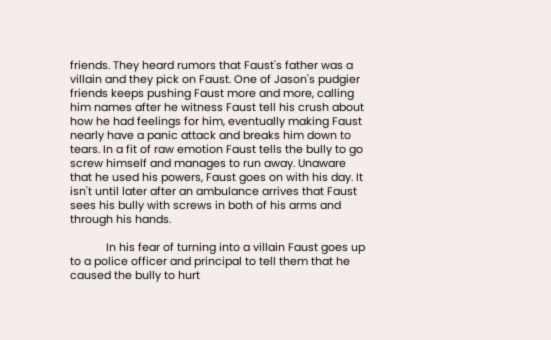friends. They heard rumors that Faust's father was a villain and they pick on Faust. One of Jason's pudgier friends keeps pushing Faust more and more, calling him names after he witness Faust tell his crush about how he had feelings for him, eventually making Faust nearly have a panic attack and breaks him down to tears. In a fit of raw emotion Faust tells the bully to go screw himself and manages to run away. Unaware that he used his powers, Faust goes on with his day. It isn't until later after an ambulance arrives that Faust sees his bully with screws in both of his arms and through his hands.

            In his fear of turning into a villain Faust goes up to a police officer and principal to tell them that he caused the bully to hurt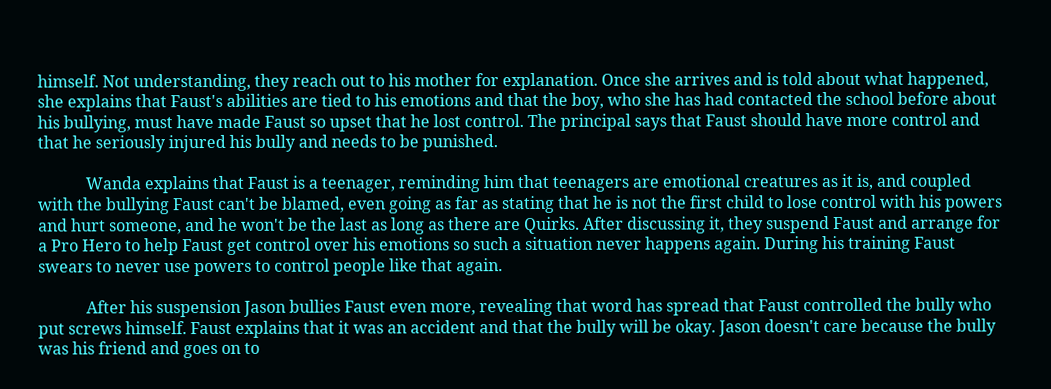himself. Not understanding, they reach out to his mother for explanation. Once she arrives and is told about what happened, she explains that Faust's abilities are tied to his emotions and that the boy, who she has had contacted the school before about his bullying, must have made Faust so upset that he lost control. The principal says that Faust should have more control and that he seriously injured his bully and needs to be punished.

            Wanda explains that Faust is a teenager, reminding him that teenagers are emotional creatures as it is, and coupled with the bullying Faust can't be blamed, even going as far as stating that he is not the first child to lose control with his powers and hurt someone, and he won't be the last as long as there are Quirks. After discussing it, they suspend Faust and arrange for a Pro Hero to help Faust get control over his emotions so such a situation never happens again. During his training Faust swears to never use powers to control people like that again.

            After his suspension Jason bullies Faust even more, revealing that word has spread that Faust controlled the bully who put screws himself. Faust explains that it was an accident and that the bully will be okay. Jason doesn't care because the bully was his friend and goes on to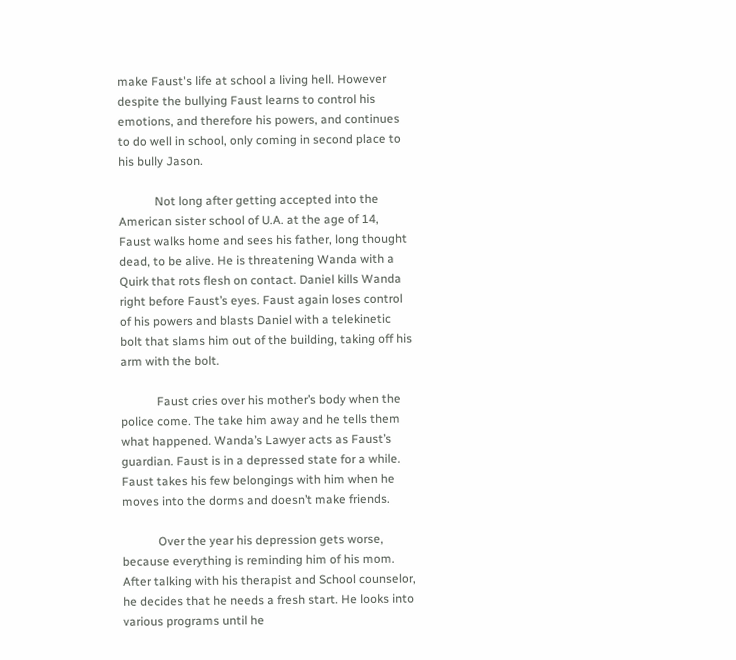make Faust's life at school a living hell. However despite the bullying Faust learns to control his emotions, and therefore his powers, and continues to do well in school, only coming in second place to his bully Jason.

            Not long after getting accepted into the American sister school of U.A. at the age of 14, Faust walks home and sees his father, long thought dead, to be alive. He is threatening Wanda with a Quirk that rots flesh on contact. Daniel kills Wanda right before Faust’s eyes. Faust again loses control of his powers and blasts Daniel with a telekinetic bolt that slams him out of the building, taking off his arm with the bolt.

            Faust cries over his mother’s body when the police come. The take him away and he tells them what happened. Wanda’s Lawyer acts as Faust’s guardian. Faust is in a depressed state for a while. Faust takes his few belongings with him when he moves into the dorms and doesn’t make friends.

            Over the year his depression gets worse, because everything is reminding him of his mom. After talking with his therapist and School counselor, he decides that he needs a fresh start. He looks into various programs until he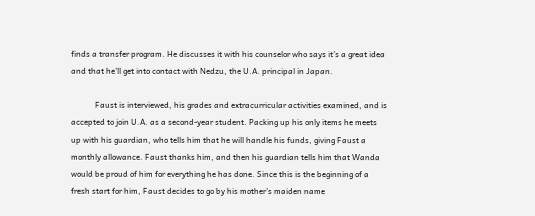finds a transfer program. He discusses it with his counselor who says it’s a great idea and that he’ll get into contact with Nedzu, the U.A. principal in Japan.

            Faust is interviewed, his grades and extracurricular activities examined, and is accepted to join U.A. as a second-year student. Packing up his only items he meets up with his guardian, who tells him that he will handle his funds, giving Faust a monthly allowance. Faust thanks him, and then his guardian tells him that Wanda would be proud of him for everything he has done. Since this is the beginning of a fresh start for him, Faust decides to go by his mother’s maiden name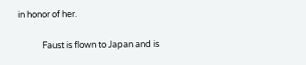in honor of her.

            Faust is flown to Japan and is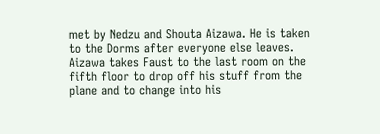met by Nedzu and Shouta Aizawa. He is taken to the Dorms after everyone else leaves. Aizawa takes Faust to the last room on the fifth floor to drop off his stuff from the plane and to change into his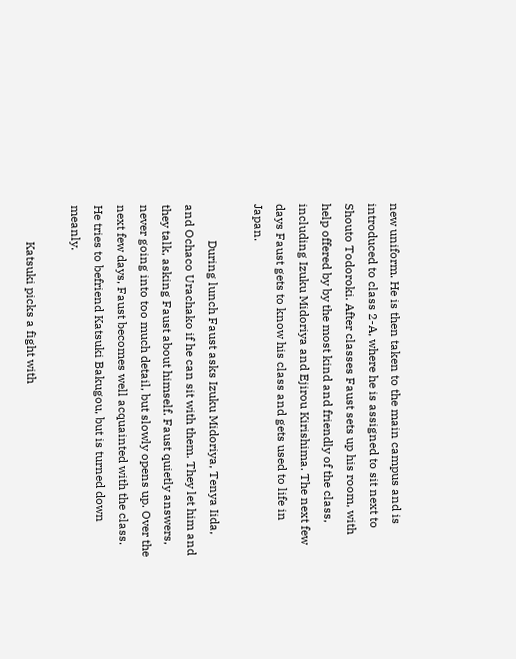new uniform. He is then taken to the main campus and is introduced to class 2-A, where he is assigned to sit next to Shouto Todoroki. After classes Faust sets up his room, with help offered by by the most kind and friendly of the class, including Izuku Midoriya and Ejirou Kirishima. The next few days Faust gets to know his class and gets used to life in Japan.

            During lunch Faust asks Izuku Midoriya, Tenya Iida, and Ochaco Urachako if he can sit with them. They let him and they talk, asking Faust about himself. Faust quietly answers, never going into too much detail, but slowly opens up. Over the next few days, Faust becomes well acquainted with the class. He tries to befriend Katsuki Bakugou, but is turned down meanly.

            Katsuki picks a fight with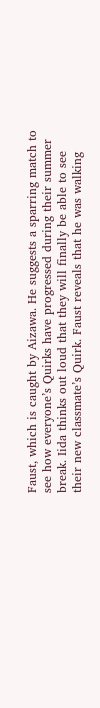Faust, which is caught by Aizawa. He suggests a sparring match to see how everyone’s Quirks have progressed during their summer break. Iida thinks out loud that they will finally be able to see their new classmate’s Quirk. Faust reveals that he was walking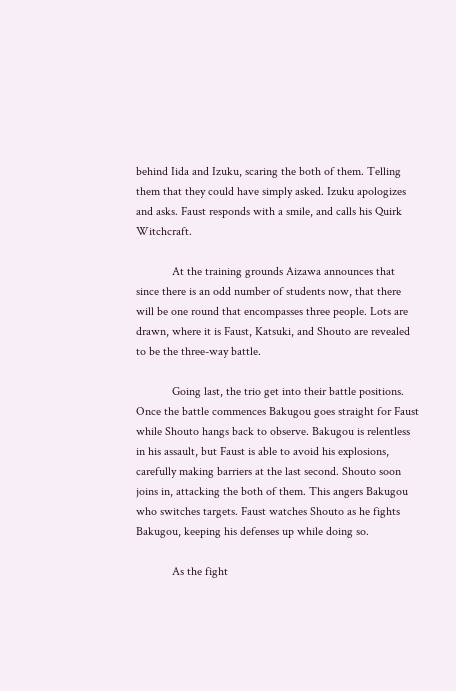behind Iida and Izuku, scaring the both of them. Telling them that they could have simply asked. Izuku apologizes and asks. Faust responds with a smile, and calls his Quirk Witchcraft.

            At the training grounds Aizawa announces that since there is an odd number of students now, that there will be one round that encompasses three people. Lots are drawn, where it is Faust, Katsuki, and Shouto are revealed to be the three-way battle.

            Going last, the trio get into their battle positions. Once the battle commences Bakugou goes straight for Faust while Shouto hangs back to observe. Bakugou is relentless in his assault, but Faust is able to avoid his explosions, carefully making barriers at the last second. Shouto soon joins in, attacking the both of them. This angers Bakugou who switches targets. Faust watches Shouto as he fights Bakugou, keeping his defenses up while doing so.

            As the fight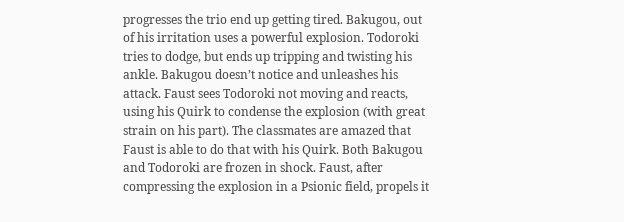progresses the trio end up getting tired. Bakugou, out of his irritation uses a powerful explosion. Todoroki tries to dodge, but ends up tripping and twisting his ankle. Bakugou doesn’t notice and unleashes his attack. Faust sees Todoroki not moving and reacts, using his Quirk to condense the explosion (with great strain on his part). The classmates are amazed that Faust is able to do that with his Quirk. Both Bakugou and Todoroki are frozen in shock. Faust, after compressing the explosion in a Psionic field, propels it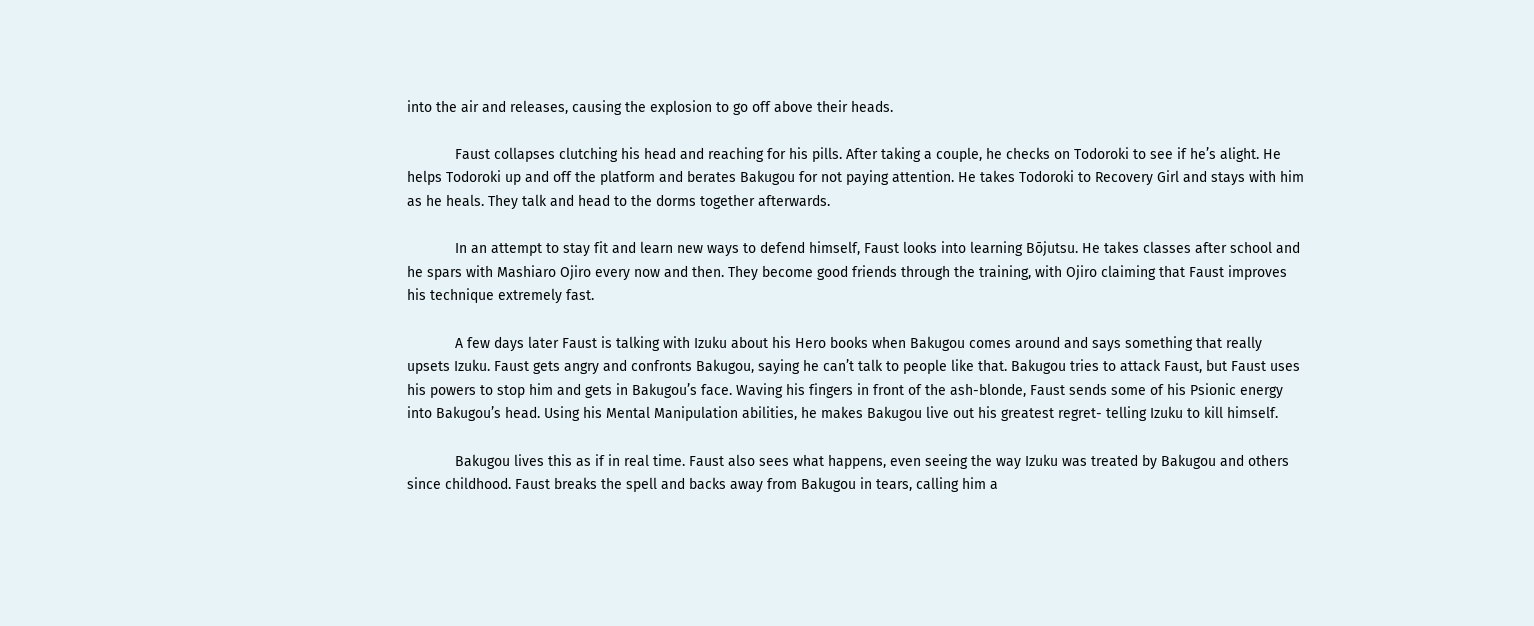into the air and releases, causing the explosion to go off above their heads.

            Faust collapses clutching his head and reaching for his pills. After taking a couple, he checks on Todoroki to see if he’s alight. He helps Todoroki up and off the platform and berates Bakugou for not paying attention. He takes Todoroki to Recovery Girl and stays with him as he heals. They talk and head to the dorms together afterwards.

            In an attempt to stay fit and learn new ways to defend himself, Faust looks into learning Bōjutsu. He takes classes after school and he spars with Mashiaro Ojiro every now and then. They become good friends through the training, with Ojiro claiming that Faust improves his technique extremely fast.

            A few days later Faust is talking with Izuku about his Hero books when Bakugou comes around and says something that really upsets Izuku. Faust gets angry and confronts Bakugou, saying he can’t talk to people like that. Bakugou tries to attack Faust, but Faust uses his powers to stop him and gets in Bakugou’s face. Waving his fingers in front of the ash-blonde, Faust sends some of his Psionic energy into Bakugou’s head. Using his Mental Manipulation abilities, he makes Bakugou live out his greatest regret- telling Izuku to kill himself.

            Bakugou lives this as if in real time. Faust also sees what happens, even seeing the way Izuku was treated by Bakugou and others since childhood. Faust breaks the spell and backs away from Bakugou in tears, calling him a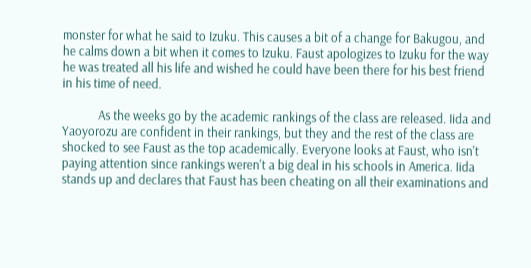monster for what he said to Izuku. This causes a bit of a change for Bakugou, and he calms down a bit when it comes to Izuku. Faust apologizes to Izuku for the way he was treated all his life and wished he could have been there for his best friend in his time of need.

            As the weeks go by the academic rankings of the class are released. Iida and Yaoyorozu are confident in their rankings, but they and the rest of the class are shocked to see Faust as the top academically. Everyone looks at Faust, who isn't paying attention since rankings weren't a big deal in his schools in America. Iida stands up and declares that Faust has been cheating on all their examinations and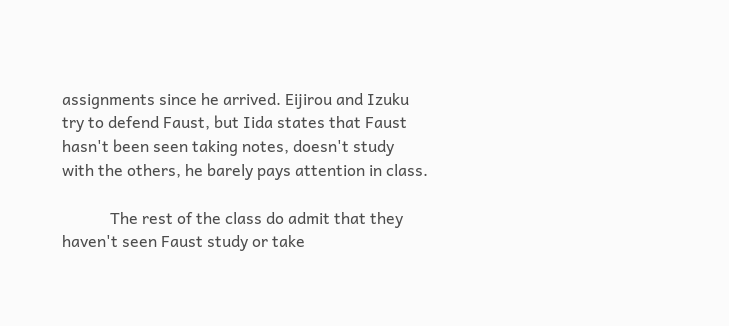assignments since he arrived. Eijirou and Izuku try to defend Faust, but Iida states that Faust hasn't been seen taking notes, doesn't study with the others, he barely pays attention in class.

            The rest of the class do admit that they haven't seen Faust study or take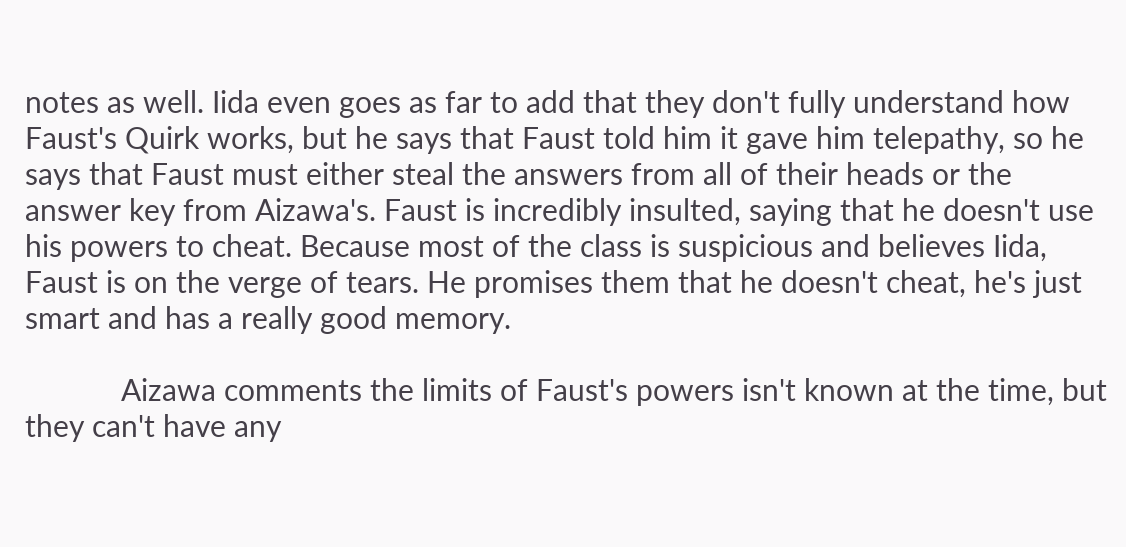notes as well. Iida even goes as far to add that they don't fully understand how Faust's Quirk works, but he says that Faust told him it gave him telepathy, so he says that Faust must either steal the answers from all of their heads or the answer key from Aizawa's. Faust is incredibly insulted, saying that he doesn't use his powers to cheat. Because most of the class is suspicious and believes Iida, Faust is on the verge of tears. He promises them that he doesn't cheat, he's just smart and has a really good memory.

            Aizawa comments the limits of Faust's powers isn't known at the time, but they can't have any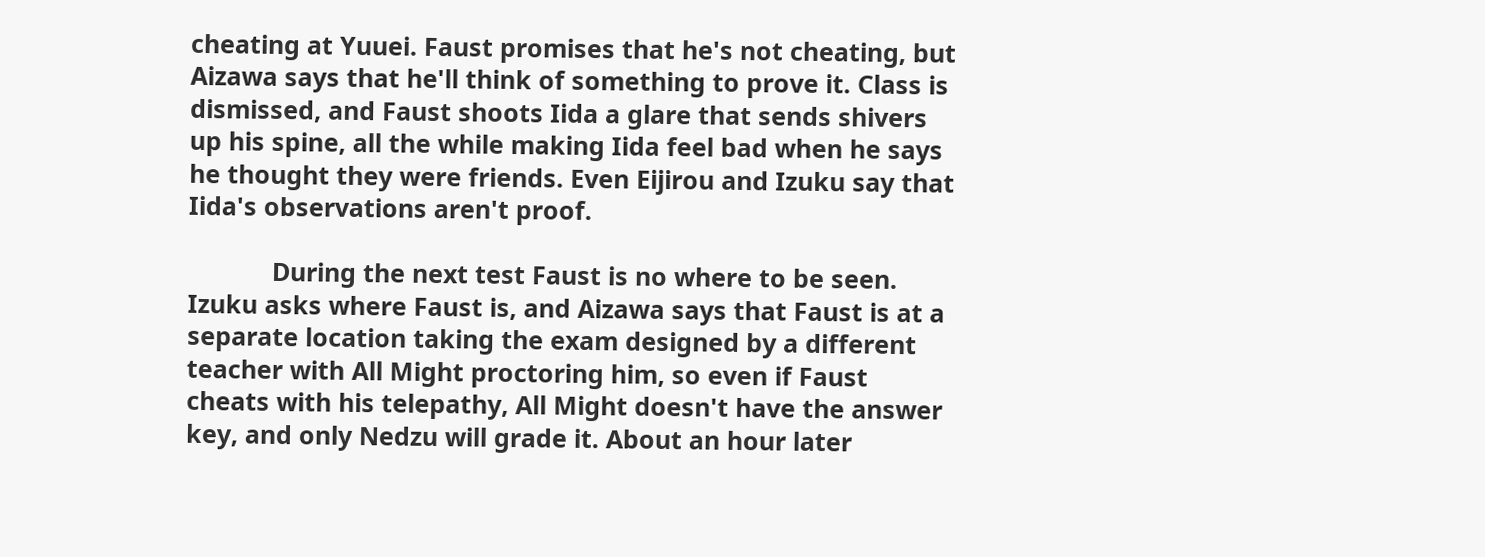cheating at Yuuei. Faust promises that he's not cheating, but Aizawa says that he'll think of something to prove it. Class is dismissed, and Faust shoots Iida a glare that sends shivers up his spine, all the while making Iida feel bad when he says he thought they were friends. Even Eijirou and Izuku say that Iida's observations aren't proof.

            During the next test Faust is no where to be seen. Izuku asks where Faust is, and Aizawa says that Faust is at a separate location taking the exam designed by a different teacher with All Might proctoring him, so even if Faust cheats with his telepathy, All Might doesn't have the answer key, and only Nedzu will grade it. About an hour later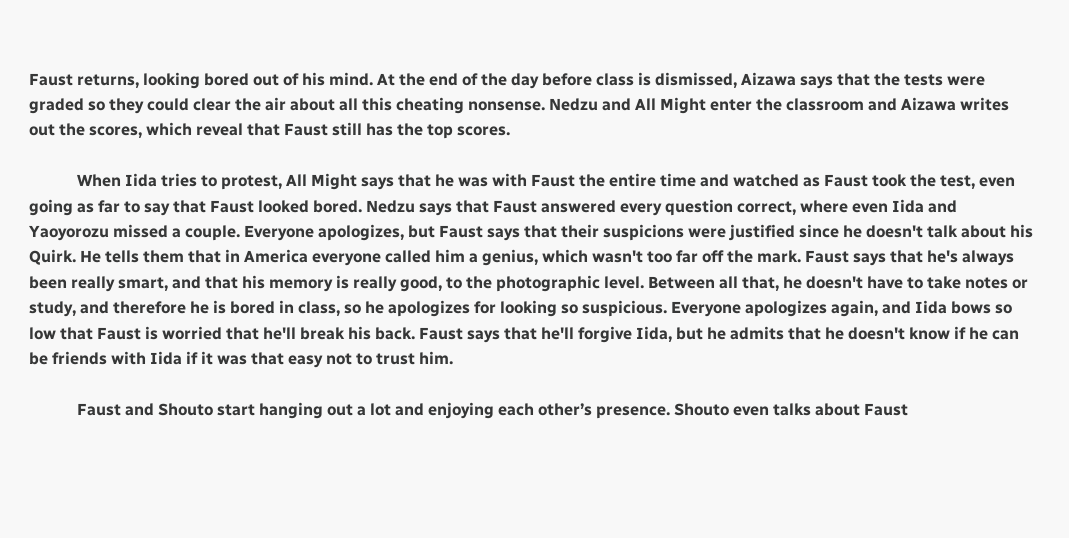Faust returns, looking bored out of his mind. At the end of the day before class is dismissed, Aizawa says that the tests were graded so they could clear the air about all this cheating nonsense. Nedzu and All Might enter the classroom and Aizawa writes out the scores, which reveal that Faust still has the top scores.

            When Iida tries to protest, All Might says that he was with Faust the entire time and watched as Faust took the test, even going as far to say that Faust looked bored. Nedzu says that Faust answered every question correct, where even Iida and Yaoyorozu missed a couple. Everyone apologizes, but Faust says that their suspicions were justified since he doesn't talk about his Quirk. He tells them that in America everyone called him a genius, which wasn't too far off the mark. Faust says that he's always been really smart, and that his memory is really good, to the photographic level. Between all that, he doesn't have to take notes or study, and therefore he is bored in class, so he apologizes for looking so suspicious. Everyone apologizes again, and Iida bows so low that Faust is worried that he'll break his back. Faust says that he'll forgive Iida, but he admits that he doesn't know if he can be friends with Iida if it was that easy not to trust him.

            Faust and Shouto start hanging out a lot and enjoying each other’s presence. Shouto even talks about Faust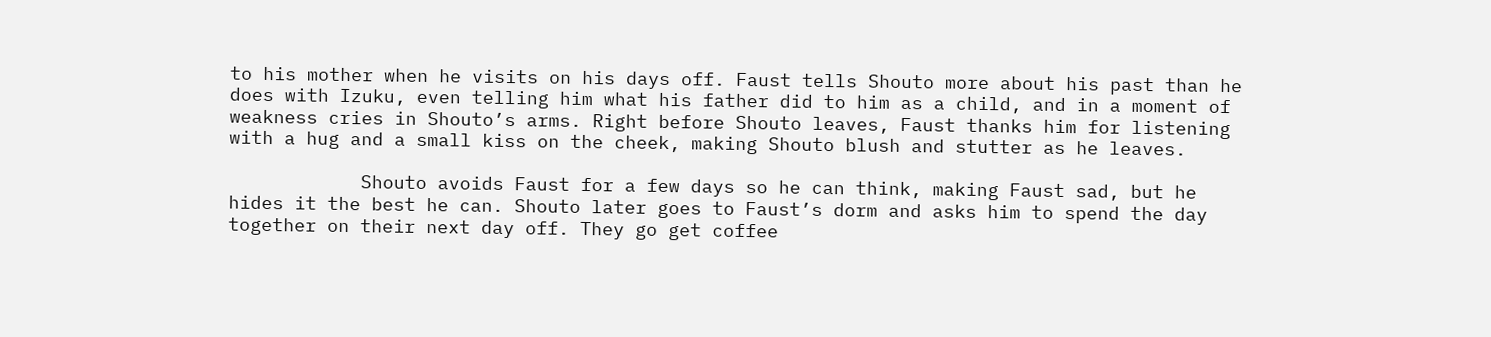to his mother when he visits on his days off. Faust tells Shouto more about his past than he does with Izuku, even telling him what his father did to him as a child, and in a moment of weakness cries in Shouto’s arms. Right before Shouto leaves, Faust thanks him for listening with a hug and a small kiss on the cheek, making Shouto blush and stutter as he leaves.

            Shouto avoids Faust for a few days so he can think, making Faust sad, but he hides it the best he can. Shouto later goes to Faust’s dorm and asks him to spend the day together on their next day off. They go get coffee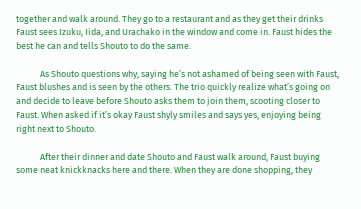together and walk around. They go to a restaurant and as they get their drinks Faust sees Izuku, Iida, and Urachako in the window and come in. Faust hides the best he can and tells Shouto to do the same.

            As Shouto questions why, saying he’s not ashamed of being seen with Faust, Faust blushes and is seen by the others. The trio quickly realize what’s going on and decide to leave before Shouto asks them to join them, scooting closer to Faust. When asked if it’s okay Faust shyly smiles and says yes, enjoying being right next to Shouto.

            After their dinner and date Shouto and Faust walk around, Faust buying some neat knickknacks here and there. When they are done shopping, they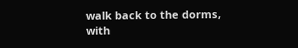walk back to the dorms, with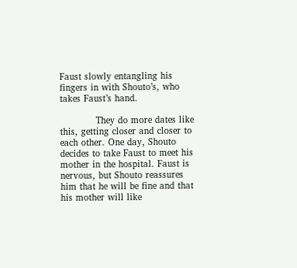Faust slowly entangling his fingers in with Shouto’s, who takes Faust’s hand.

            They do more dates like this, getting closer and closer to each other. One day, Shouto decides to take Faust to meet his mother in the hospital. Faust is nervous, but Shouto reassures him that he will be fine and that his mother will like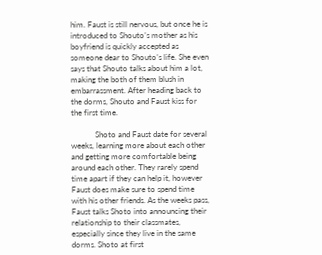him. Faust is still nervous, but once he is introduced to Shouto’s mother as his boyfriend is quickly accepted as someone dear to Shouto’s life. She even says that Shouto talks about him a lot, making the both of them blush in embarrassment. After heading back to the dorms, Shouto and Faust kiss for the first time.

            Shoto and Faust date for several weeks, learning more about each other and getting more comfortable being around each other. They rarely spend time apart if they can help it, however Faust does make sure to spend time with his other friends. As the weeks pass, Faust talks Shoto into announcing their relationship to their classmates, especially since they live in the same dorms. Shoto at first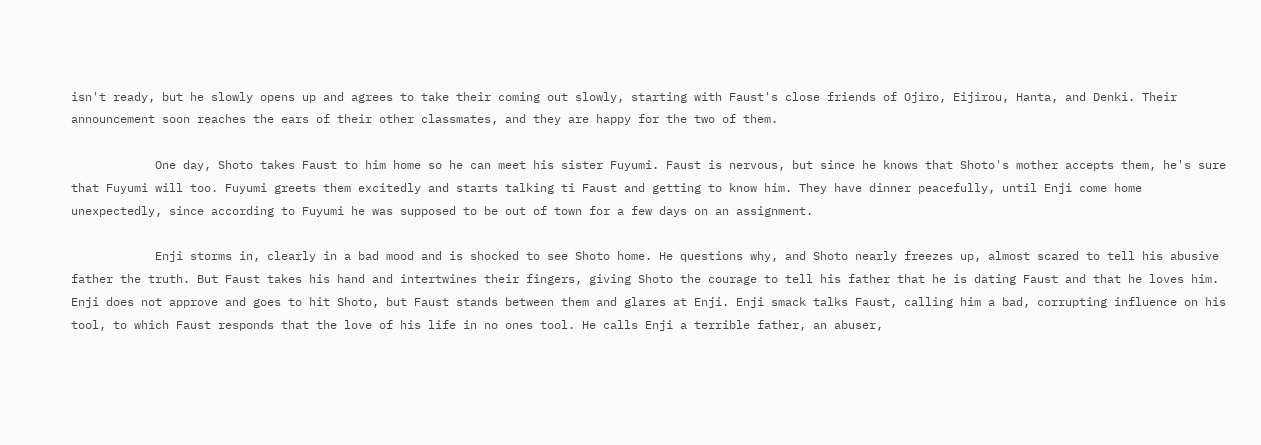isn't ready, but he slowly opens up and agrees to take their coming out slowly, starting with Faust's close friends of Ojiro, Eijirou, Hanta, and Denki. Their announcement soon reaches the ears of their other classmates, and they are happy for the two of them.

            One day, Shoto takes Faust to him home so he can meet his sister Fuyumi. Faust is nervous, but since he knows that Shoto's mother accepts them, he's sure that Fuyumi will too. Fuyumi greets them excitedly and starts talking ti Faust and getting to know him. They have dinner peacefully, until Enji come home unexpectedly, since according to Fuyumi he was supposed to be out of town for a few days on an assignment.

            Enji storms in, clearly in a bad mood and is shocked to see Shoto home. He questions why, and Shoto nearly freezes up, almost scared to tell his abusive father the truth. But Faust takes his hand and intertwines their fingers, giving Shoto the courage to tell his father that he is dating Faust and that he loves him. Enji does not approve and goes to hit Shoto, but Faust stands between them and glares at Enji. Enji smack talks Faust, calling him a bad, corrupting influence on his tool, to which Faust responds that the love of his life in no ones tool. He calls Enji a terrible father, an abuser,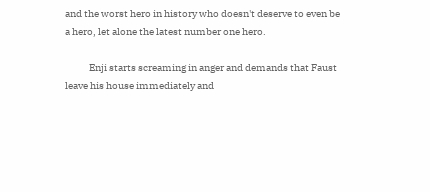and the worst hero in history who doesn't deserve to even be a hero, let alone the latest number one hero.

            Enji starts screaming in anger and demands that Faust leave his house immediately and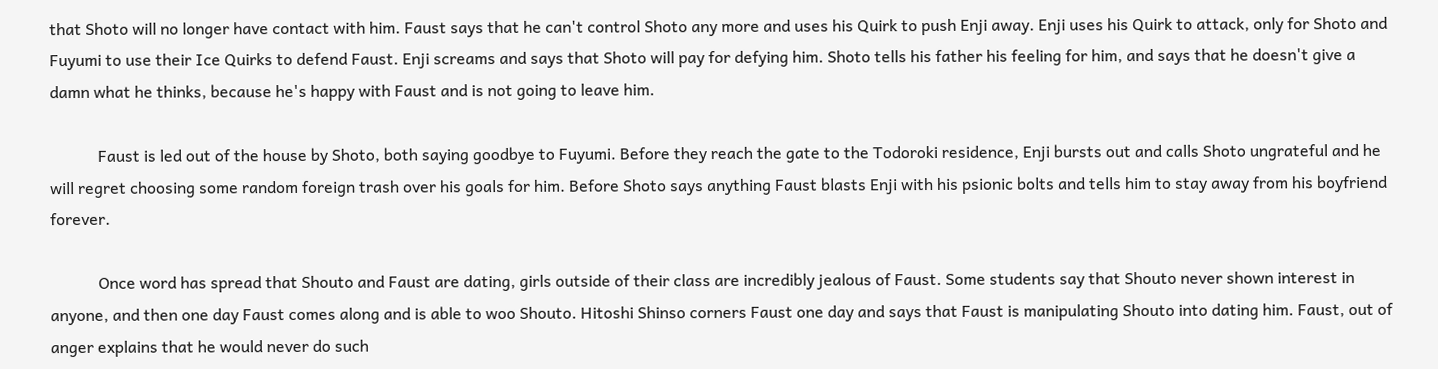that Shoto will no longer have contact with him. Faust says that he can't control Shoto any more and uses his Quirk to push Enji away. Enji uses his Quirk to attack, only for Shoto and Fuyumi to use their Ice Quirks to defend Faust. Enji screams and says that Shoto will pay for defying him. Shoto tells his father his feeling for him, and says that he doesn't give a damn what he thinks, because he's happy with Faust and is not going to leave him.

            Faust is led out of the house by Shoto, both saying goodbye to Fuyumi. Before they reach the gate to the Todoroki residence, Enji bursts out and calls Shoto ungrateful and he will regret choosing some random foreign trash over his goals for him. Before Shoto says anything Faust blasts Enji with his psionic bolts and tells him to stay away from his boyfriend forever.

            Once word has spread that Shouto and Faust are dating, girls outside of their class are incredibly jealous of Faust. Some students say that Shouto never shown interest in anyone, and then one day Faust comes along and is able to woo Shouto. Hitoshi Shinso corners Faust one day and says that Faust is manipulating Shouto into dating him. Faust, out of anger explains that he would never do such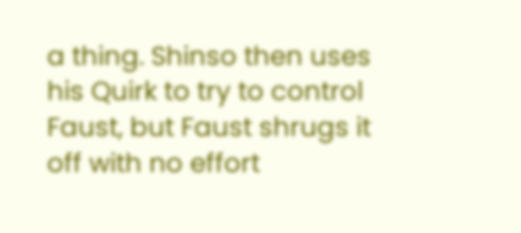a thing. Shinso then uses his Quirk to try to control Faust, but Faust shrugs it off with no effort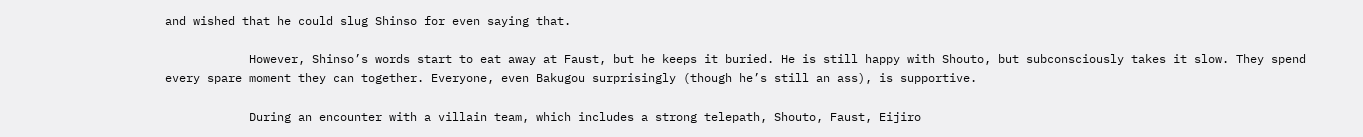and wished that he could slug Shinso for even saying that.

            However, Shinso’s words start to eat away at Faust, but he keeps it buried. He is still happy with Shouto, but subconsciously takes it slow. They spend every spare moment they can together. Everyone, even Bakugou surprisingly (though he’s still an ass), is supportive.

            During an encounter with a villain team, which includes a strong telepath, Shouto, Faust, Eijiro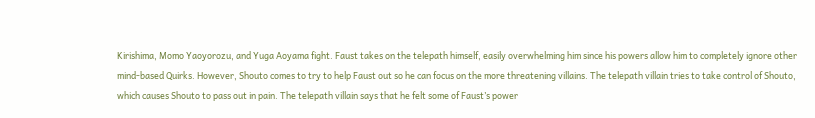Kirishima, Momo Yaoyorozu, and Yuga Aoyama fight. Faust takes on the telepath himself, easily overwhelming him since his powers allow him to completely ignore other mind-based Quirks. However, Shouto comes to try to help Faust out so he can focus on the more threatening villains. The telepath villain tries to take control of Shouto, which causes Shouto to pass out in pain. The telepath villain says that he felt some of Faust’s power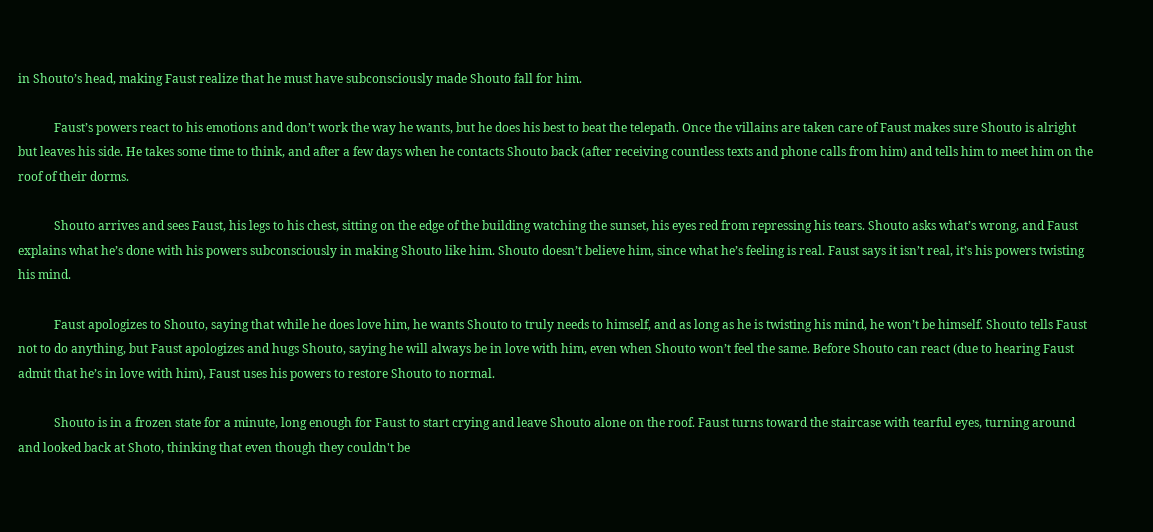in Shouto’s head, making Faust realize that he must have subconsciously made Shouto fall for him.

            Faust’s powers react to his emotions and don’t work the way he wants, but he does his best to beat the telepath. Once the villains are taken care of Faust makes sure Shouto is alright but leaves his side. He takes some time to think, and after a few days when he contacts Shouto back (after receiving countless texts and phone calls from him) and tells him to meet him on the roof of their dorms.

            Shouto arrives and sees Faust, his legs to his chest, sitting on the edge of the building watching the sunset, his eyes red from repressing his tears. Shouto asks what’s wrong, and Faust explains what he’s done with his powers subconsciously in making Shouto like him. Shouto doesn’t believe him, since what he’s feeling is real. Faust says it isn’t real, it’s his powers twisting his mind.

            Faust apologizes to Shouto, saying that while he does love him, he wants Shouto to truly needs to himself, and as long as he is twisting his mind, he won’t be himself. Shouto tells Faust not to do anything, but Faust apologizes and hugs Shouto, saying he will always be in love with him, even when Shouto won’t feel the same. Before Shouto can react (due to hearing Faust admit that he’s in love with him), Faust uses his powers to restore Shouto to normal.

            Shouto is in a frozen state for a minute, long enough for Faust to start crying and leave Shouto alone on the roof. Faust turns toward the staircase with tearful eyes, turning around and looked back at Shoto, thinking that even though they couldn't be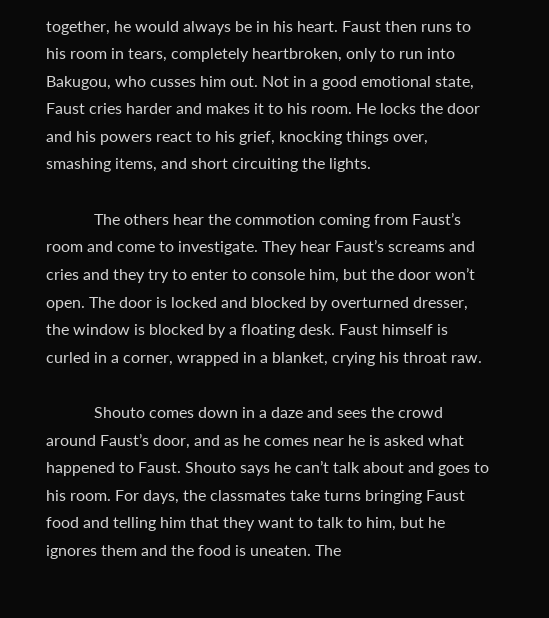together, he would always be in his heart. Faust then runs to his room in tears, completely heartbroken, only to run into Bakugou, who cusses him out. Not in a good emotional state, Faust cries harder and makes it to his room. He locks the door and his powers react to his grief, knocking things over, smashing items, and short circuiting the lights.

            The others hear the commotion coming from Faust’s room and come to investigate. They hear Faust’s screams and cries and they try to enter to console him, but the door won’t open. The door is locked and blocked by overturned dresser, the window is blocked by a floating desk. Faust himself is curled in a corner, wrapped in a blanket, crying his throat raw.

            Shouto comes down in a daze and sees the crowd around Faust’s door, and as he comes near he is asked what happened to Faust. Shouto says he can’t talk about and goes to his room. For days, the classmates take turns bringing Faust food and telling him that they want to talk to him, but he ignores them and the food is uneaten. The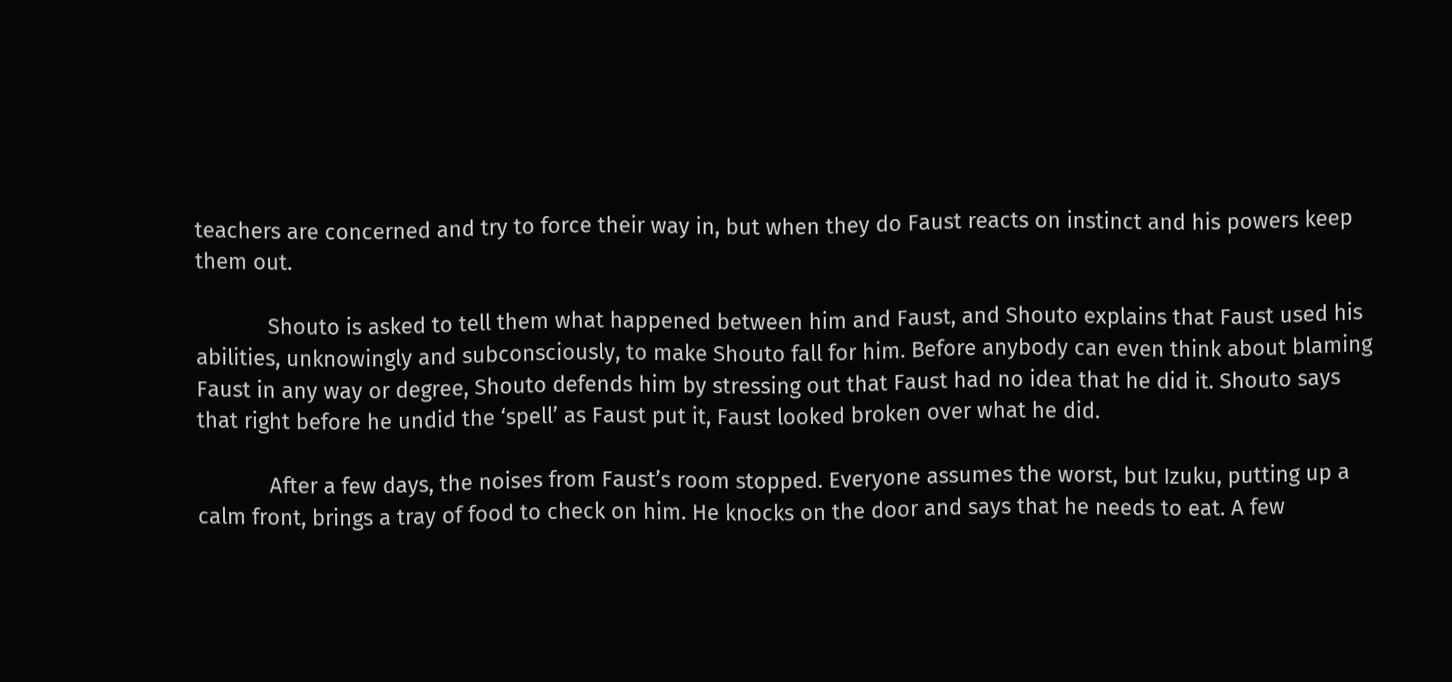teachers are concerned and try to force their way in, but when they do Faust reacts on instinct and his powers keep them out.

            Shouto is asked to tell them what happened between him and Faust, and Shouto explains that Faust used his abilities, unknowingly and subconsciously, to make Shouto fall for him. Before anybody can even think about blaming Faust in any way or degree, Shouto defends him by stressing out that Faust had no idea that he did it. Shouto says that right before he undid the ‘spell’ as Faust put it, Faust looked broken over what he did.

            After a few days, the noises from Faust’s room stopped. Everyone assumes the worst, but Izuku, putting up a calm front, brings a tray of food to check on him. He knocks on the door and says that he needs to eat. A few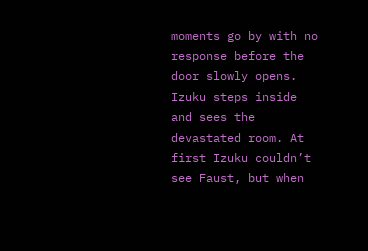moments go by with no response before the door slowly opens. Izuku steps inside and sees the devastated room. At first Izuku couldn’t see Faust, but when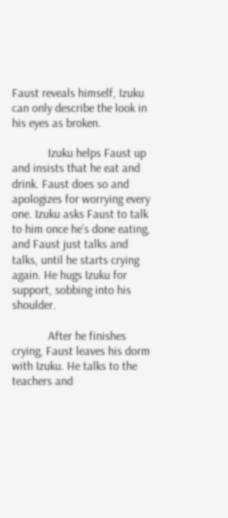Faust reveals himself, Izuku can only describe the look in his eyes as broken.

            Izuku helps Faust up and insists that he eat and drink. Faust does so and apologizes for worrying every one. Izuku asks Faust to talk to him once he’s done eating, and Faust just talks and talks, until he starts crying again. He hugs Izuku for support, sobbing into his shoulder.

            After he finishes crying, Faust leaves his dorm with Izuku. He talks to the teachers and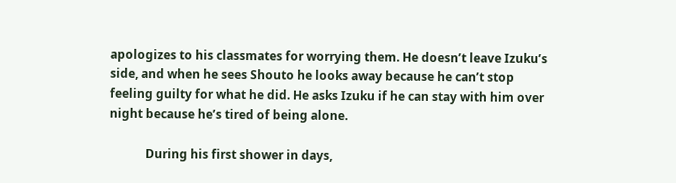apologizes to his classmates for worrying them. He doesn’t leave Izuku’s side, and when he sees Shouto he looks away because he can’t stop feeling guilty for what he did. He asks Izuku if he can stay with him over night because he’s tired of being alone.

            During his first shower in days,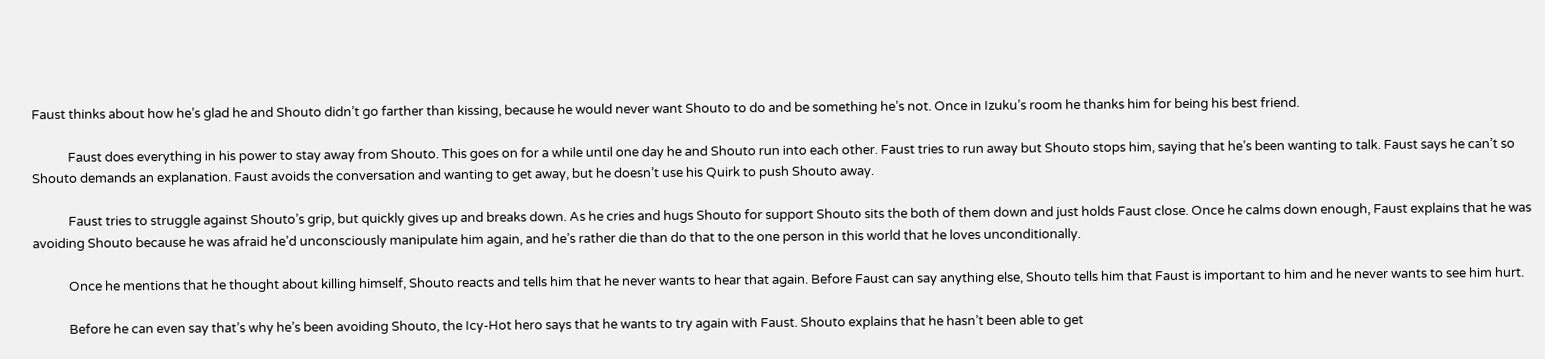Faust thinks about how he’s glad he and Shouto didn’t go farther than kissing, because he would never want Shouto to do and be something he’s not. Once in Izuku’s room he thanks him for being his best friend.

            Faust does everything in his power to stay away from Shouto. This goes on for a while until one day he and Shouto run into each other. Faust tries to run away but Shouto stops him, saying that he’s been wanting to talk. Faust says he can’t so Shouto demands an explanation. Faust avoids the conversation and wanting to get away, but he doesn’t use his Quirk to push Shouto away.

            Faust tries to struggle against Shouto’s grip, but quickly gives up and breaks down. As he cries and hugs Shouto for support Shouto sits the both of them down and just holds Faust close. Once he calms down enough, Faust explains that he was avoiding Shouto because he was afraid he’d unconsciously manipulate him again, and he’s rather die than do that to the one person in this world that he loves unconditionally.

            Once he mentions that he thought about killing himself, Shouto reacts and tells him that he never wants to hear that again. Before Faust can say anything else, Shouto tells him that Faust is important to him and he never wants to see him hurt.

            Before he can even say that’s why he’s been avoiding Shouto, the Icy-Hot hero says that he wants to try again with Faust. Shouto explains that he hasn’t been able to get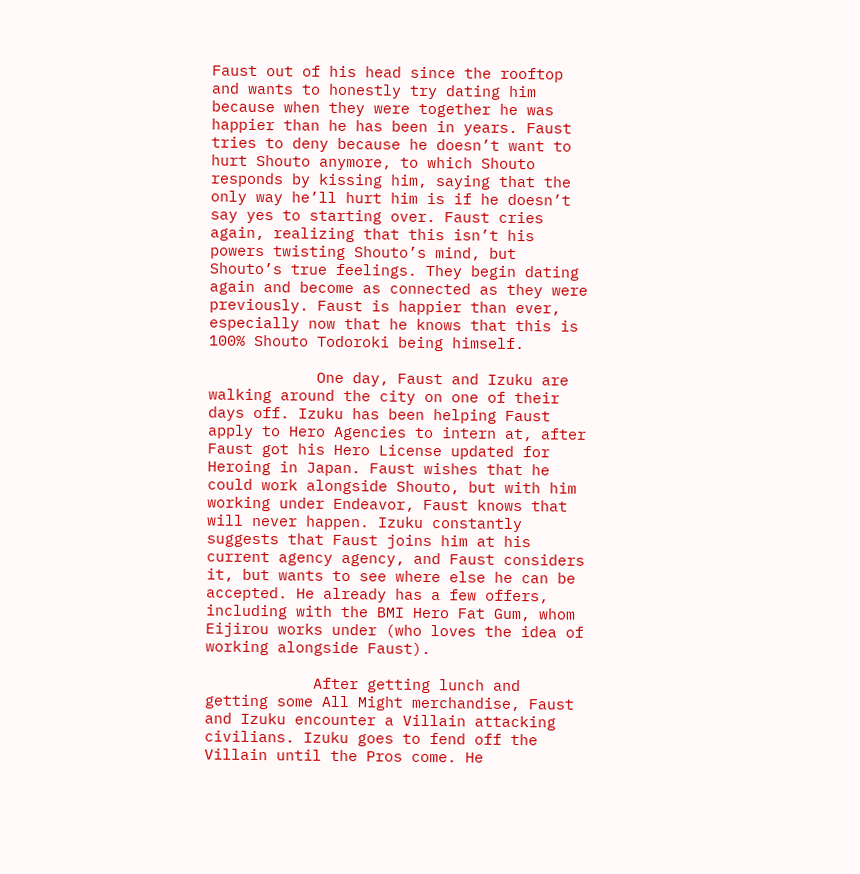Faust out of his head since the rooftop and wants to honestly try dating him because when they were together he was happier than he has been in years. Faust tries to deny because he doesn’t want to hurt Shouto anymore, to which Shouto responds by kissing him, saying that the only way he’ll hurt him is if he doesn’t say yes to starting over. Faust cries again, realizing that this isn’t his powers twisting Shouto’s mind, but Shouto’s true feelings. They begin dating again and become as connected as they were previously. Faust is happier than ever, especially now that he knows that this is 100% Shouto Todoroki being himself.

            One day, Faust and Izuku are walking around the city on one of their days off. Izuku has been helping Faust apply to Hero Agencies to intern at, after Faust got his Hero License updated for Heroing in Japan. Faust wishes that he could work alongside Shouto, but with him working under Endeavor, Faust knows that will never happen. Izuku constantly suggests that Faust joins him at his current agency agency, and Faust considers it, but wants to see where else he can be accepted. He already has a few offers, including with the BMI Hero Fat Gum, whom Eijirou works under (who loves the idea of working alongside Faust).

            After getting lunch and getting some All Might merchandise, Faust and Izuku encounter a Villain attacking civilians. Izuku goes to fend off the Villain until the Pros come. He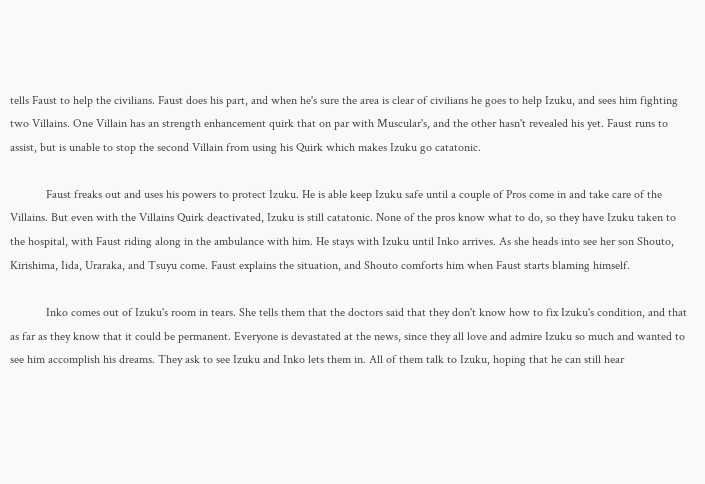tells Faust to help the civilians. Faust does his part, and when he's sure the area is clear of civilians he goes to help Izuku, and sees him fighting two Villains. One Villain has an strength enhancement quirk that on par with Muscular's, and the other hasn't revealed his yet. Faust runs to assist, but is unable to stop the second Villain from using his Quirk which makes Izuku go catatonic.

            Faust freaks out and uses his powers to protect Izuku. He is able keep Izuku safe until a couple of Pros come in and take care of the Villains. But even with the Villains Quirk deactivated, Izuku is still catatonic. None of the pros know what to do, so they have Izuku taken to the hospital, with Faust riding along in the ambulance with him. He stays with Izuku until Inko arrives. As she heads into see her son Shouto, Kirishima, Iida, Uraraka, and Tsuyu come. Faust explains the situation, and Shouto comforts him when Faust starts blaming himself.

            Inko comes out of Izuku's room in tears. She tells them that the doctors said that they don't know how to fix Izuku's condition, and that as far as they know that it could be permanent. Everyone is devastated at the news, since they all love and admire Izuku so much and wanted to see him accomplish his dreams. They ask to see Izuku and Inko lets them in. All of them talk to Izuku, hoping that he can still hear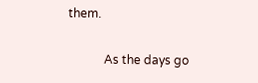them.

            As the days go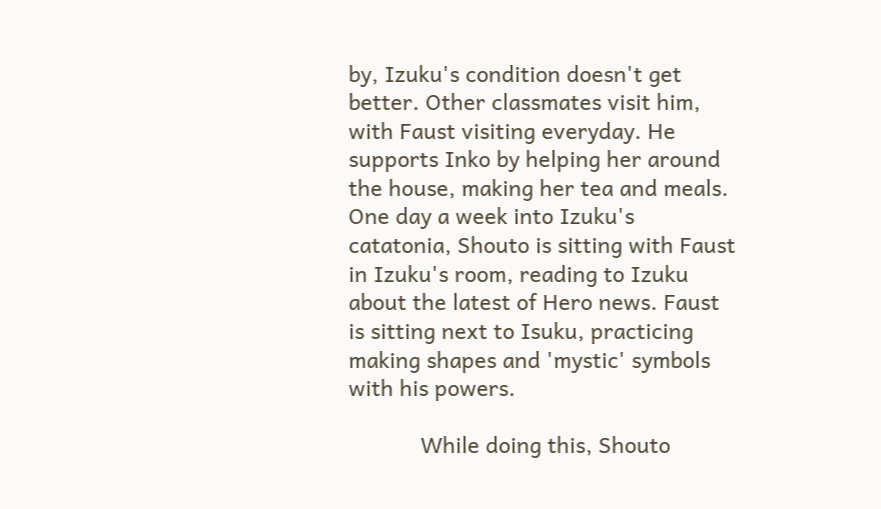by, Izuku's condition doesn't get better. Other classmates visit him, with Faust visiting everyday. He supports Inko by helping her around the house, making her tea and meals. One day a week into Izuku's catatonia, Shouto is sitting with Faust in Izuku's room, reading to Izuku about the latest of Hero news. Faust is sitting next to Isuku, practicing making shapes and 'mystic' symbols with his powers.

            While doing this, Shouto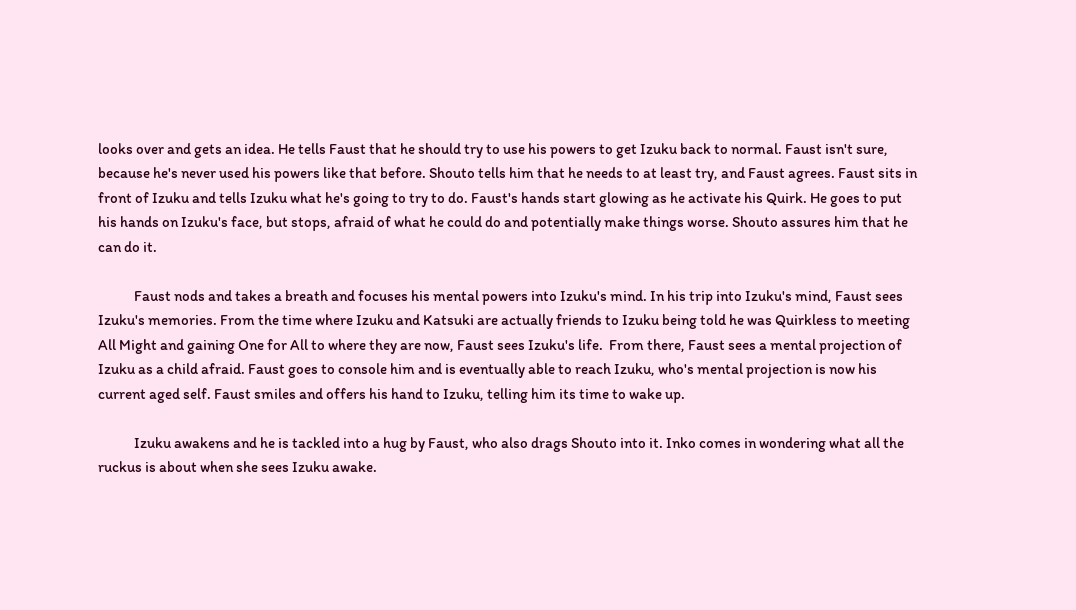looks over and gets an idea. He tells Faust that he should try to use his powers to get Izuku back to normal. Faust isn't sure, because he's never used his powers like that before. Shouto tells him that he needs to at least try, and Faust agrees. Faust sits in front of Izuku and tells Izuku what he's going to try to do. Faust's hands start glowing as he activate his Quirk. He goes to put his hands on Izuku's face, but stops, afraid of what he could do and potentially make things worse. Shouto assures him that he can do it.

            Faust nods and takes a breath and focuses his mental powers into Izuku's mind. In his trip into Izuku's mind, Faust sees Izuku's memories. From the time where Izuku and Katsuki are actually friends to Izuku being told he was Quirkless to meeting All Might and gaining One for All to where they are now, Faust sees Izuku's life.  From there, Faust sees a mental projection of Izuku as a child afraid. Faust goes to console him and is eventually able to reach Izuku, who's mental projection is now his current aged self. Faust smiles and offers his hand to Izuku, telling him its time to wake up.

            Izuku awakens and he is tackled into a hug by Faust, who also drags Shouto into it. Inko comes in wondering what all the ruckus is about when she sees Izuku awake.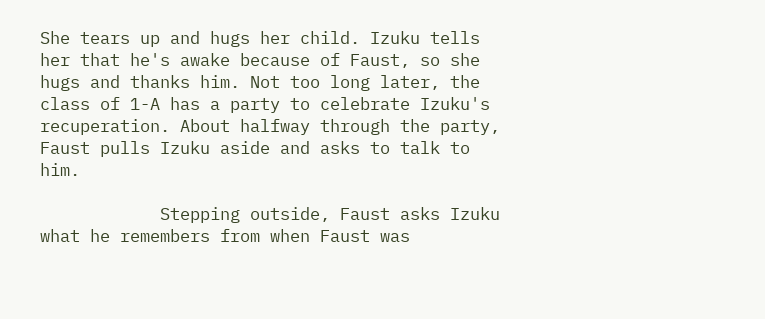She tears up and hugs her child. Izuku tells her that he's awake because of Faust, so she hugs and thanks him. Not too long later, the class of 1-A has a party to celebrate Izuku's recuperation. About halfway through the party, Faust pulls Izuku aside and asks to talk to him.

            Stepping outside, Faust asks Izuku what he remembers from when Faust was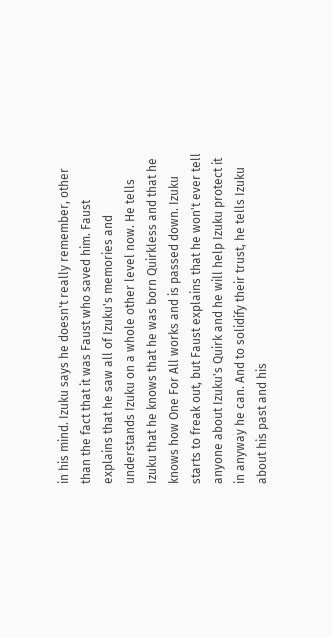in his mind. Izuku says he doesn't really remember, other than the fact that it was Faust who saved him. Faust explains that he saw all of Izuku's memories and understands Izuku on a whole other level now. He tells Izuku that he knows that he was born Quirkless and that he knows how One For All works and is passed down. Izuku starts to freak out, but Faust explains that he won't ever tell anyone about Izuku's Quirk and he will help Izuku protect it in anyway he can. And to solidify their trust, he tells Izuku about his past and his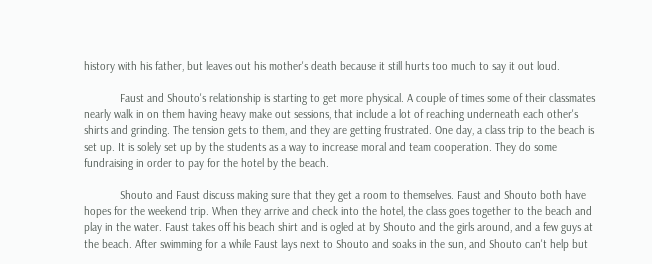history with his father, but leaves out his mother's death because it still hurts too much to say it out loud.

            Faust and Shouto's relationship is starting to get more physical. A couple of times some of their classmates nearly walk in on them having heavy make out sessions, that include a lot of reaching underneath each other's shirts and grinding. The tension gets to them, and they are getting frustrated. One day, a class trip to the beach is set up. It is solely set up by the students as a way to increase moral and team cooperation. They do some fundraising in order to pay for the hotel by the beach.

            Shouto and Faust discuss making sure that they get a room to themselves. Faust and Shouto both have hopes for the weekend trip. When they arrive and check into the hotel, the class goes together to the beach and play in the water. Faust takes off his beach shirt and is ogled at by Shouto and the girls around, and a few guys at the beach. After swimming for a while Faust lays next to Shouto and soaks in the sun, and Shouto can't help but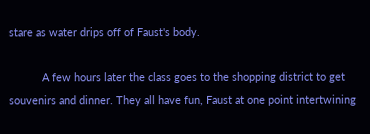stare as water drips off of Faust's body.

           A few hours later the class goes to the shopping district to get souvenirs and dinner. They all have fun, Faust at one point intertwining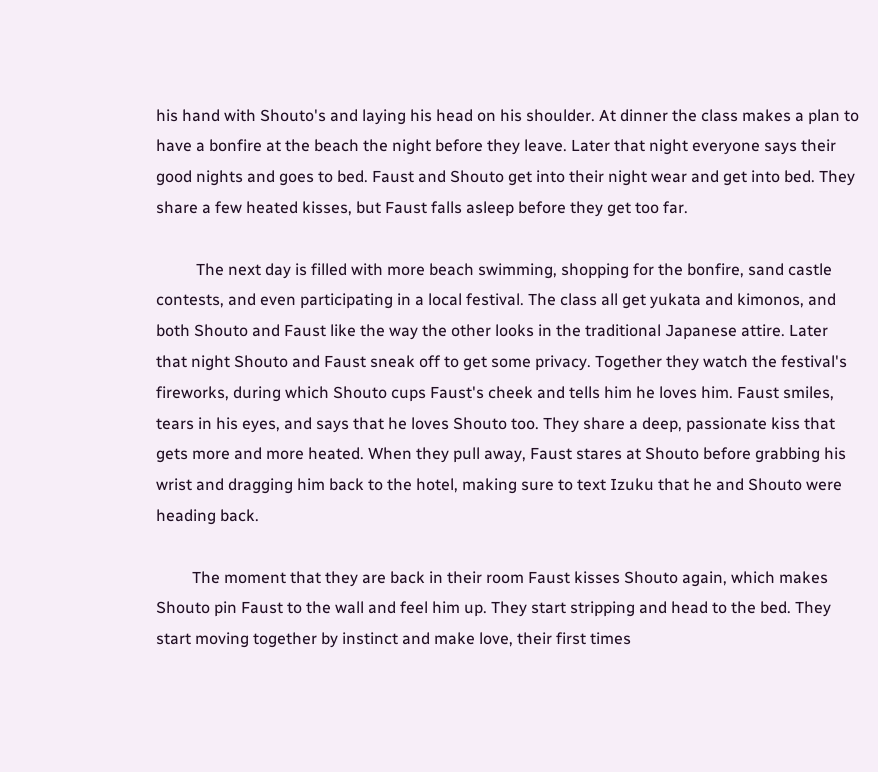his hand with Shouto's and laying his head on his shoulder. At dinner the class makes a plan to have a bonfire at the beach the night before they leave. Later that night everyone says their good nights and goes to bed. Faust and Shouto get into their night wear and get into bed. They share a few heated kisses, but Faust falls asleep before they get too far.

          The next day is filled with more beach swimming, shopping for the bonfire, sand castle contests, and even participating in a local festival. The class all get yukata and kimonos, and both Shouto and Faust like the way the other looks in the traditional Japanese attire. Later that night Shouto and Faust sneak off to get some privacy. Together they watch the festival's fireworks, during which Shouto cups Faust's cheek and tells him he loves him. Faust smiles, tears in his eyes, and says that he loves Shouto too. They share a deep, passionate kiss that gets more and more heated. When they pull away, Faust stares at Shouto before grabbing his wrist and dragging him back to the hotel, making sure to text Izuku that he and Shouto were heading back.

         The moment that they are back in their room Faust kisses Shouto again, which makes Shouto pin Faust to the wall and feel him up. They start stripping and head to the bed. They start moving together by instinct and make love, their first times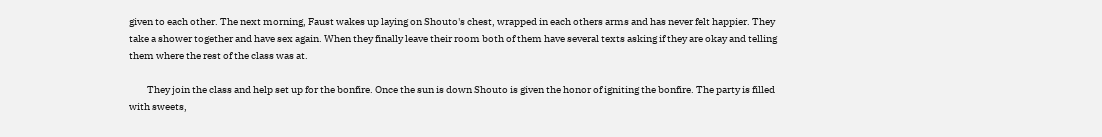given to each other. The next morning, Faust wakes up laying on Shouto's chest, wrapped in each others arms and has never felt happier. They take a shower together and have sex again. When they finally leave their room both of them have several texts asking if they are okay and telling them where the rest of the class was at.

         They join the class and help set up for the bonfire. Once the sun is down Shouto is given the honor of igniting the bonfire. The party is filled with sweets,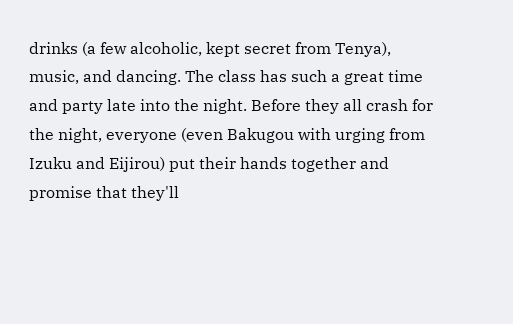drinks (a few alcoholic, kept secret from Tenya), music, and dancing. The class has such a great time and party late into the night. Before they all crash for the night, everyone (even Bakugou with urging from Izuku and Eijirou) put their hands together and promise that they'll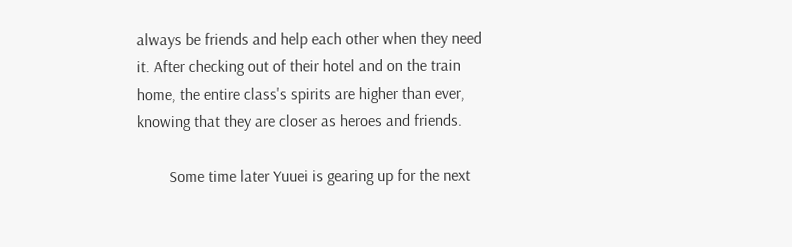always be friends and help each other when they need it. After checking out of their hotel and on the train home, the entire class's spirits are higher than ever, knowing that they are closer as heroes and friends.

        Some time later Yuuei is gearing up for the next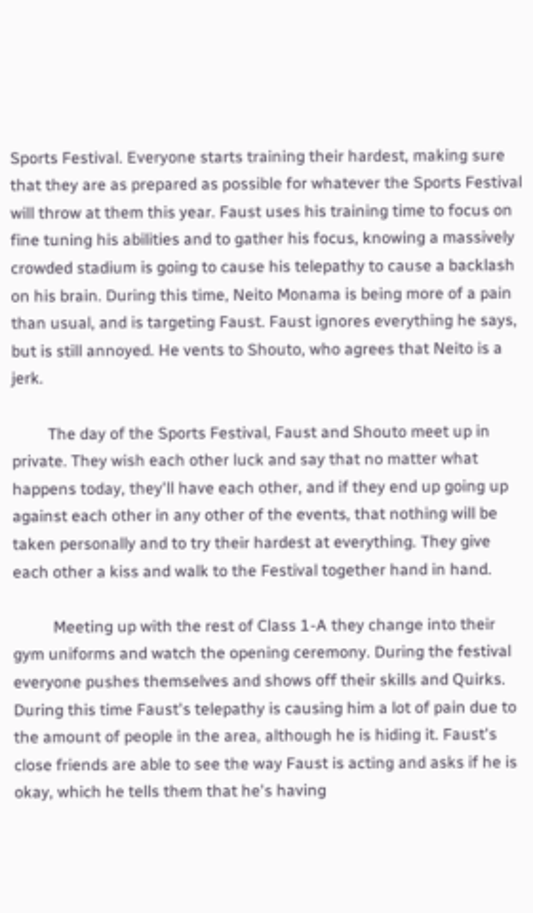Sports Festival. Everyone starts training their hardest, making sure that they are as prepared as possible for whatever the Sports Festival will throw at them this year. Faust uses his training time to focus on fine tuning his abilities and to gather his focus, knowing a massively crowded stadium is going to cause his telepathy to cause a backlash on his brain. During this time, Neito Monama is being more of a pain than usual, and is targeting Faust. Faust ignores everything he says, but is still annoyed. He vents to Shouto, who agrees that Neito is a jerk.

         The day of the Sports Festival, Faust and Shouto meet up in private. They wish each other luck and say that no matter what happens today, they'll have each other, and if they end up going up against each other in any other of the events, that nothing will be taken personally and to try their hardest at everything. They give each other a kiss and walk to the Festival together hand in hand.

          Meeting up with the rest of Class 1-A they change into their gym uniforms and watch the opening ceremony. During the festival everyone pushes themselves and shows off their skills and Quirks. During this time Faust's telepathy is causing him a lot of pain due to the amount of people in the area, although he is hiding it. Faust's close friends are able to see the way Faust is acting and asks if he is okay, which he tells them that he's having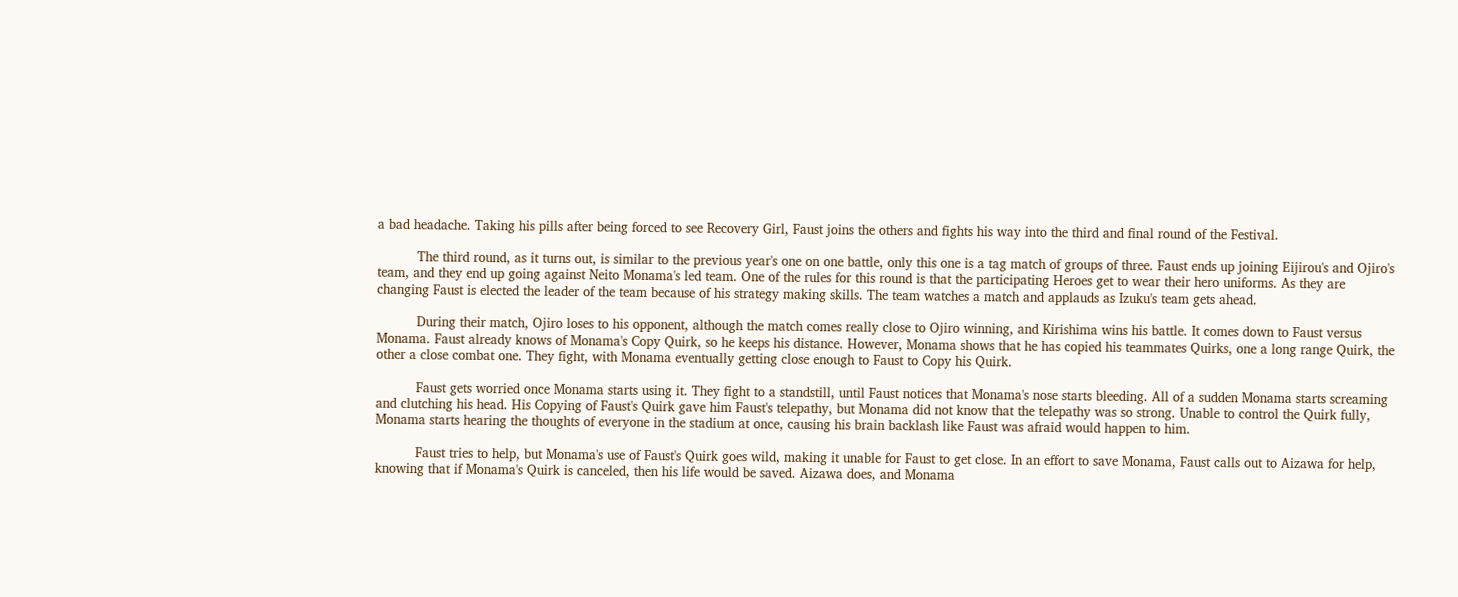a bad headache. Taking his pills after being forced to see Recovery Girl, Faust joins the others and fights his way into the third and final round of the Festival.

          The third round, as it turns out, is similar to the previous year's one on one battle, only this one is a tag match of groups of three. Faust ends up joining Eijirou's and Ojiro's team, and they end up going against Neito Monama's led team. One of the rules for this round is that the participating Heroes get to wear their hero uniforms. As they are changing Faust is elected the leader of the team because of his strategy making skills. The team watches a match and applauds as Izuku's team gets ahead.

          During their match, Ojiro loses to his opponent, although the match comes really close to Ojiro winning, and Kirishima wins his battle. It comes down to Faust versus Monama. Faust already knows of Monama's Copy Quirk, so he keeps his distance. However, Monama shows that he has copied his teammates Quirks, one a long range Quirk, the other a close combat one. They fight, with Monama eventually getting close enough to Faust to Copy his Quirk.

          Faust gets worried once Monama starts using it. They fight to a standstill, until Faust notices that Monama's nose starts bleeding. All of a sudden Monama starts screaming and clutching his head. His Copying of Faust's Quirk gave him Faust's telepathy, but Monama did not know that the telepathy was so strong. Unable to control the Quirk fully, Monama starts hearing the thoughts of everyone in the stadium at once, causing his brain backlash like Faust was afraid would happen to him.

          Faust tries to help, but Monama's use of Faust's Quirk goes wild, making it unable for Faust to get close. In an effort to save Monama, Faust calls out to Aizawa for help, knowing that if Monama's Quirk is canceled, then his life would be saved. Aizawa does, and Monama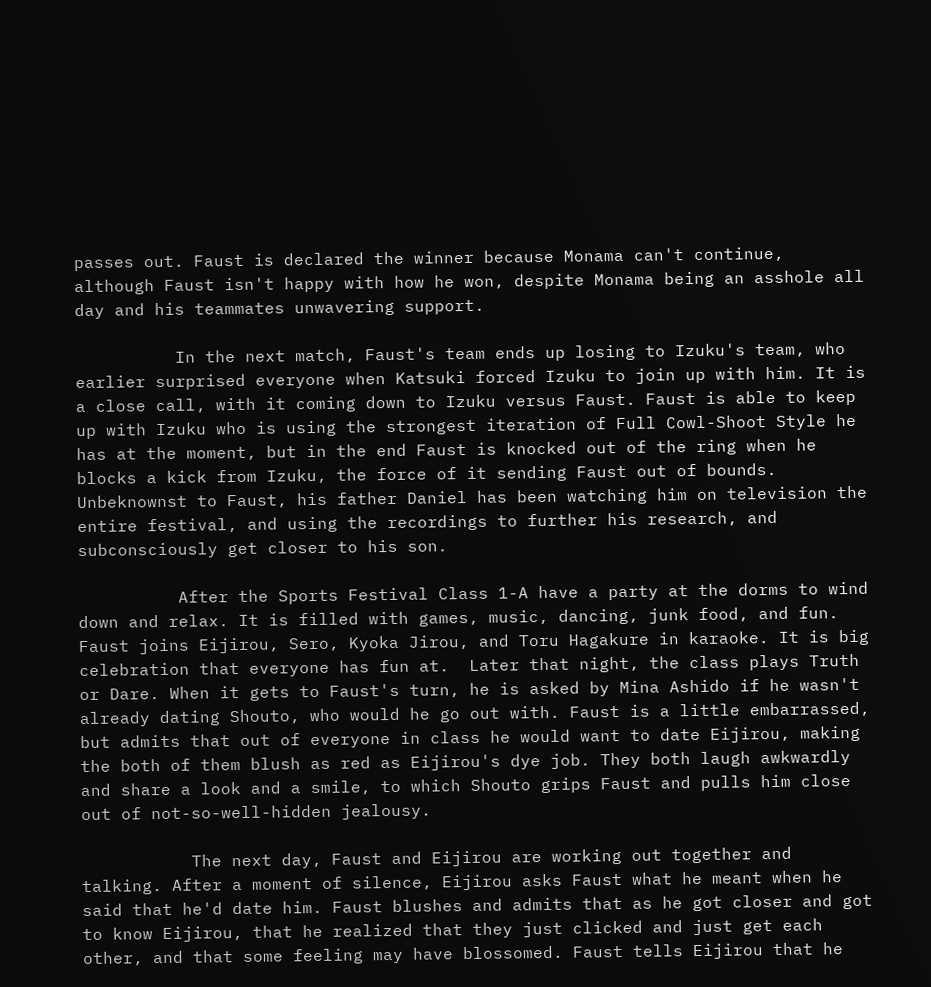passes out. Faust is declared the winner because Monama can't continue, although Faust isn't happy with how he won, despite Monama being an asshole all day and his teammates unwavering support.

          In the next match, Faust's team ends up losing to Izuku's team, who earlier surprised everyone when Katsuki forced Izuku to join up with him. It is a close call, with it coming down to Izuku versus Faust. Faust is able to keep up with Izuku who is using the strongest iteration of Full Cowl-Shoot Style he has at the moment, but in the end Faust is knocked out of the ring when he blocks a kick from Izuku, the force of it sending Faust out of bounds. Unbeknownst to Faust, his father Daniel has been watching him on television the entire festival, and using the recordings to further his research, and subconsciously get closer to his son.

          After the Sports Festival Class 1-A have a party at the dorms to wind down and relax. It is filled with games, music, dancing, junk food, and fun. Faust joins Eijirou, Sero, Kyoka Jirou, and Toru Hagakure in karaoke. It is big celebration that everyone has fun at.  Later that night, the class plays Truth or Dare. When it gets to Faust's turn, he is asked by Mina Ashido if he wasn't already dating Shouto, who would he go out with. Faust is a little embarrassed, but admits that out of everyone in class he would want to date Eijirou, making the both of them blush as red as Eijirou's dye job. They both laugh awkwardly and share a look and a smile, to which Shouto grips Faust and pulls him close out of not-so-well-hidden jealousy.

           The next day, Faust and Eijirou are working out together and talking. After a moment of silence, Eijirou asks Faust what he meant when he said that he'd date him. Faust blushes and admits that as he got closer and got to know Eijirou, that he realized that they just clicked and just get each other, and that some feeling may have blossomed. Faust tells Eijirou that he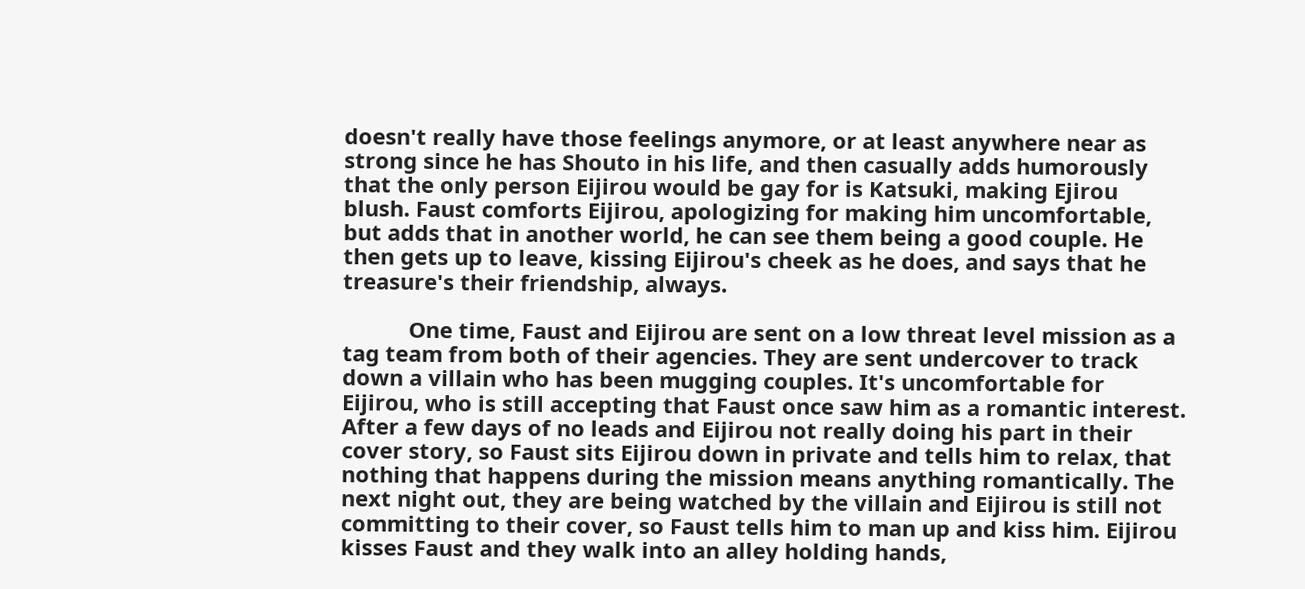doesn't really have those feelings anymore, or at least anywhere near as strong since he has Shouto in his life, and then casually adds humorously that the only person Eijirou would be gay for is Katsuki, making Ejirou blush. Faust comforts Eijirou, apologizing for making him uncomfortable, but adds that in another world, he can see them being a good couple. He then gets up to leave, kissing Eijirou's cheek as he does, and says that he treasure's their friendship, always.

           One time, Faust and Eijirou are sent on a low threat level mission as a tag team from both of their agencies. They are sent undercover to track down a villain who has been mugging couples. It's uncomfortable for Eijirou, who is still accepting that Faust once saw him as a romantic interest. After a few days of no leads and Eijirou not really doing his part in their cover story, so Faust sits Eijirou down in private and tells him to relax, that nothing that happens during the mission means anything romantically. The next night out, they are being watched by the villain and Eijirou is still not committing to their cover, so Faust tells him to man up and kiss him. Eijirou kisses Faust and they walk into an alley holding hands,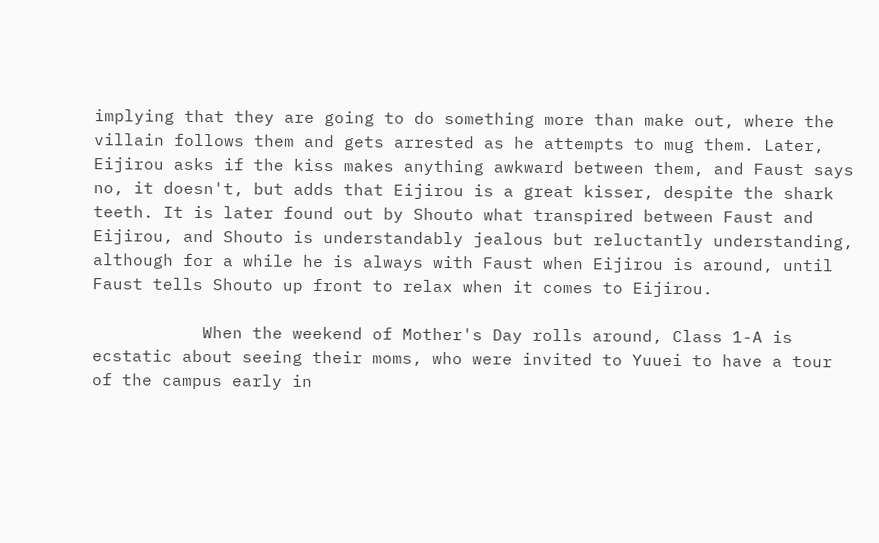implying that they are going to do something more than make out, where the villain follows them and gets arrested as he attempts to mug them. Later, Eijirou asks if the kiss makes anything awkward between them, and Faust says no, it doesn't, but adds that Eijirou is a great kisser, despite the shark teeth. It is later found out by Shouto what transpired between Faust and Eijirou, and Shouto is understandably jealous but reluctantly understanding, although for a while he is always with Faust when Eijirou is around, until Faust tells Shouto up front to relax when it comes to Eijirou.

           When the weekend of Mother's Day rolls around, Class 1-A is ecstatic about seeing their moms, who were invited to Yuuei to have a tour of the campus early in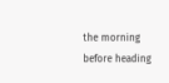the morning before heading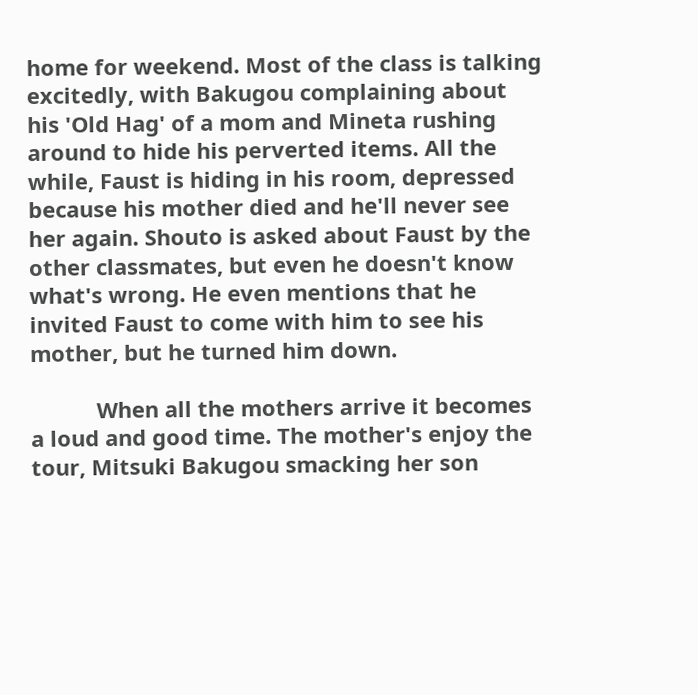home for weekend. Most of the class is talking excitedly, with Bakugou complaining about his 'Old Hag' of a mom and Mineta rushing around to hide his perverted items. All the while, Faust is hiding in his room, depressed because his mother died and he'll never see her again. Shouto is asked about Faust by the other classmates, but even he doesn't know what's wrong. He even mentions that he invited Faust to come with him to see his mother, but he turned him down.

           When all the mothers arrive it becomes a loud and good time. The mother's enjoy the tour, Mitsuki Bakugou smacking her son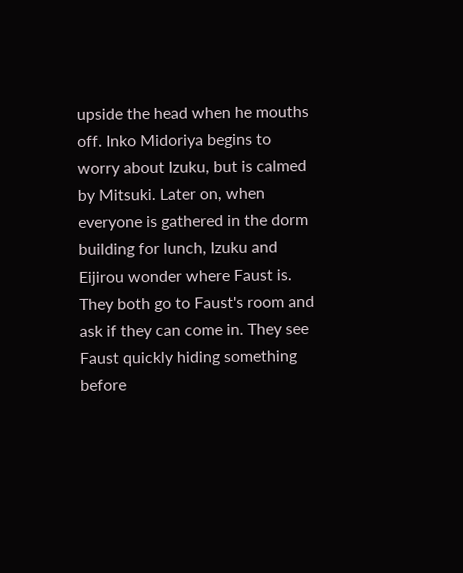upside the head when he mouths off. Inko Midoriya begins to worry about Izuku, but is calmed by Mitsuki. Later on, when everyone is gathered in the dorm building for lunch, Izuku and Eijirou wonder where Faust is. They both go to Faust's room and ask if they can come in. They see Faust quickly hiding something before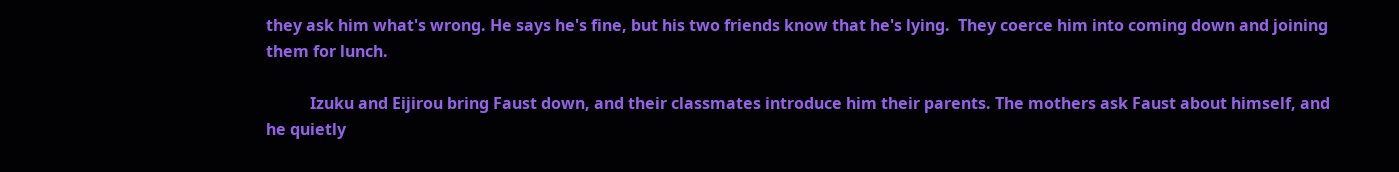they ask him what's wrong. He says he's fine, but his two friends know that he's lying.  They coerce him into coming down and joining them for lunch.

           Izuku and Eijirou bring Faust down, and their classmates introduce him their parents. The mothers ask Faust about himself, and he quietly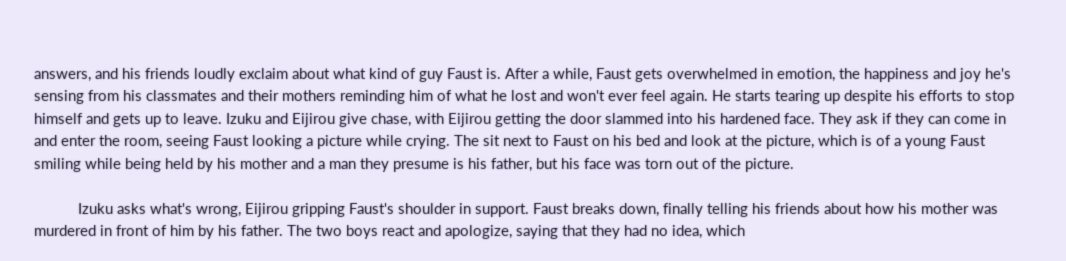answers, and his friends loudly exclaim about what kind of guy Faust is. After a while, Faust gets overwhelmed in emotion, the happiness and joy he's sensing from his classmates and their mothers reminding him of what he lost and won't ever feel again. He starts tearing up despite his efforts to stop himself and gets up to leave. Izuku and Eijirou give chase, with Eijirou getting the door slammed into his hardened face. They ask if they can come in and enter the room, seeing Faust looking a picture while crying. The sit next to Faust on his bed and look at the picture, which is of a young Faust smiling while being held by his mother and a man they presume is his father, but his face was torn out of the picture.

           Izuku asks what's wrong, Eijirou gripping Faust's shoulder in support. Faust breaks down, finally telling his friends about how his mother was murdered in front of him by his father. The two boys react and apologize, saying that they had no idea, which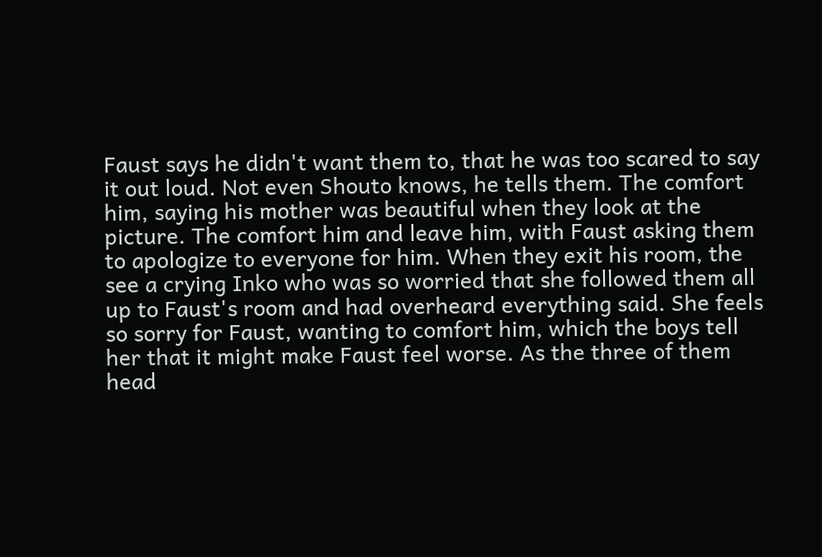Faust says he didn't want them to, that he was too scared to say it out loud. Not even Shouto knows, he tells them. The comfort him, saying his mother was beautiful when they look at the picture. The comfort him and leave him, with Faust asking them to apologize to everyone for him. When they exit his room, the see a crying Inko who was so worried that she followed them all up to Faust's room and had overheard everything said. She feels so sorry for Faust, wanting to comfort him, which the boys tell her that it might make Faust feel worse. As the three of them head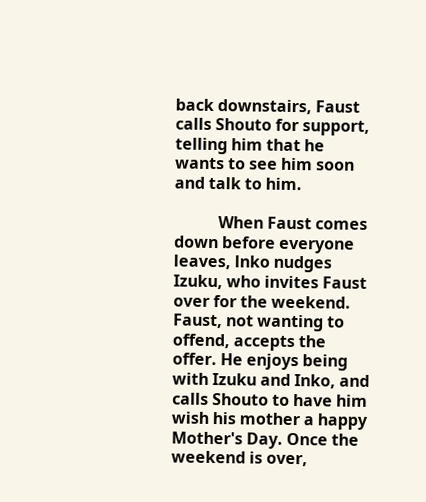back downstairs, Faust calls Shouto for support, telling him that he wants to see him soon and talk to him.

           When Faust comes down before everyone leaves, lnko nudges Izuku, who invites Faust over for the weekend. Faust, not wanting to offend, accepts the offer. He enjoys being with Izuku and Inko, and calls Shouto to have him wish his mother a happy Mother's Day. Once the weekend is over,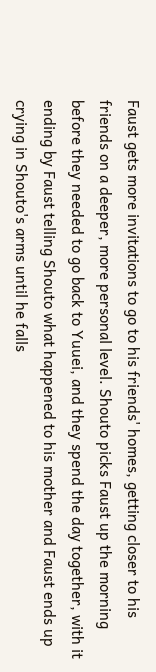Faust gets more invitations to go to his friends' homes, getting closer to his friends on a deeper, more personal level. Shouto picks Faust up the morning before they needed to go back to Yuuei, and they spend the day together, with it ending by Faust telling Shouto what happened to his mother and Faust ends up crying in Shouto's arms until he falls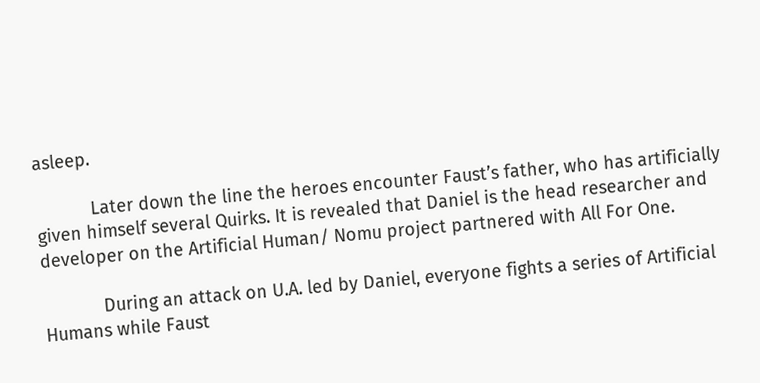asleep.

           Later down the line the heroes encounter Faust’s father, who has artificially given himself several Quirks. It is revealed that Daniel is the head researcher and developer on the Artificial Human/ Nomu project partnered with All For One.

            During an attack on U.A. led by Daniel, everyone fights a series of Artificial Humans while Faust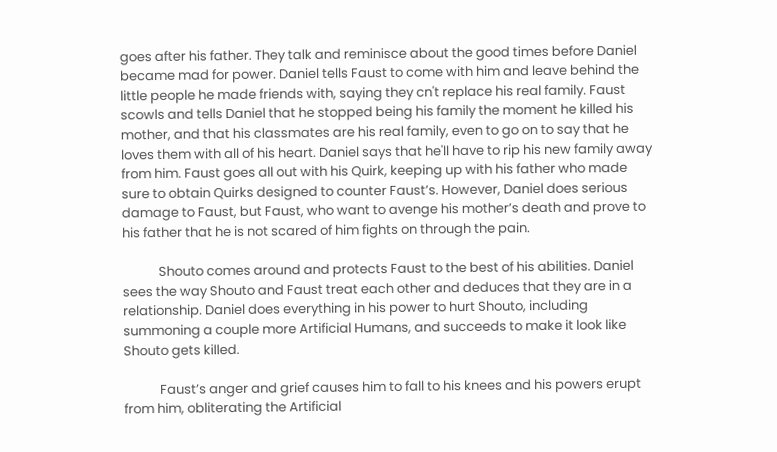goes after his father. They talk and reminisce about the good times before Daniel became mad for power. Daniel tells Faust to come with him and leave behind the little people he made friends with, saying they cn't replace his real family. Faust scowls and tells Daniel that he stopped being his family the moment he killed his mother, and that his classmates are his real family, even to go on to say that he loves them with all of his heart. Daniel says that he'll have to rip his new family away from him. Faust goes all out with his Quirk, keeping up with his father who made sure to obtain Quirks designed to counter Faust’s. However, Daniel does serious damage to Faust, but Faust, who want to avenge his mother’s death and prove to his father that he is not scared of him fights on through the pain.

            Shouto comes around and protects Faust to the best of his abilities. Daniel sees the way Shouto and Faust treat each other and deduces that they are in a relationship. Daniel does everything in his power to hurt Shouto, including summoning a couple more Artificial Humans, and succeeds to make it look like Shouto gets killed.

            Faust’s anger and grief causes him to fall to his knees and his powers erupt from him, obliterating the Artificial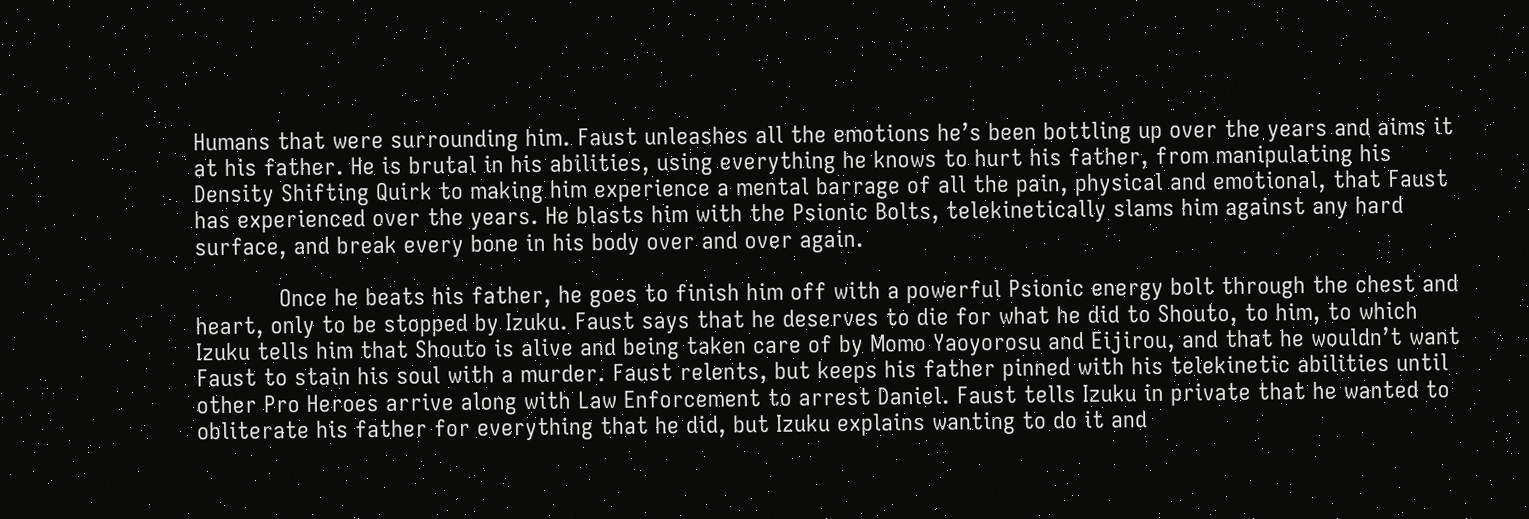Humans that were surrounding him. Faust unleashes all the emotions he’s been bottling up over the years and aims it at his father. He is brutal in his abilities, using everything he knows to hurt his father, from manipulating his Density Shifting Quirk to making him experience a mental barrage of all the pain, physical and emotional, that Faust has experienced over the years. He blasts him with the Psionic Bolts, telekinetically slams him against any hard surface, and break every bone in his body over and over again.

            Once he beats his father, he goes to finish him off with a powerful Psionic energy bolt through the chest and heart, only to be stopped by Izuku. Faust says that he deserves to die for what he did to Shouto, to him, to which Izuku tells him that Shouto is alive and being taken care of by Momo Yaoyorosu and Eijirou, and that he wouldn’t want Faust to stain his soul with a murder. Faust relents, but keeps his father pinned with his telekinetic abilities until other Pro Heroes arrive along with Law Enforcement to arrest Daniel. Faust tells Izuku in private that he wanted to obliterate his father for everything that he did, but Izuku explains wanting to do it and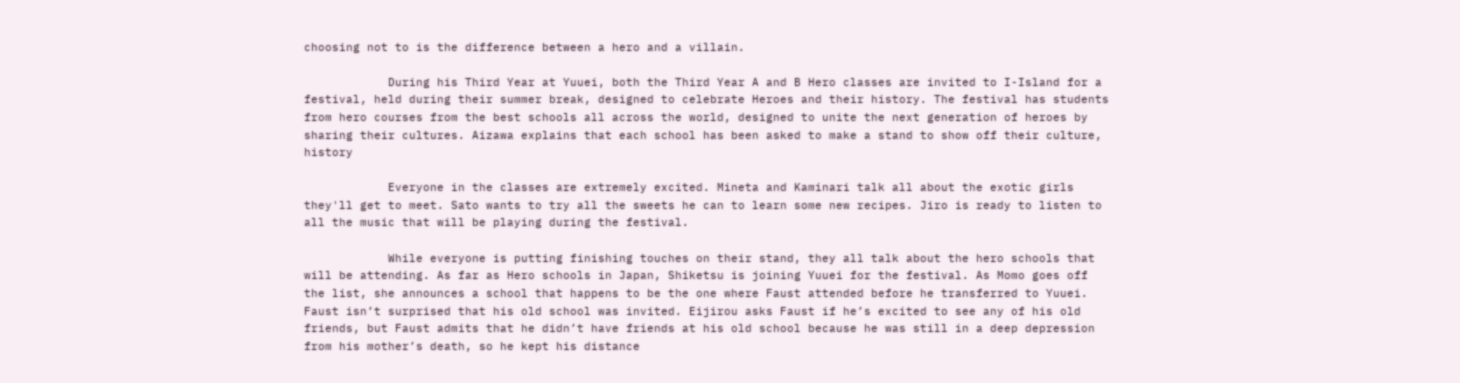choosing not to is the difference between a hero and a villain.

            During his Third Year at Yuuei, both the Third Year A and B Hero classes are invited to I-Island for a festival, held during their summer break, designed to celebrate Heroes and their history. The festival has students from hero courses from the best schools all across the world, designed to unite the next generation of heroes by sharing their cultures. Aizawa explains that each school has been asked to make a stand to show off their culture, history

            Everyone in the classes are extremely excited. Mineta and Kaminari talk all about the exotic girls they'll get to meet. Sato wants to try all the sweets he can to learn some new recipes. Jiro is ready to listen to all the music that will be playing during the festival.

            While everyone is putting finishing touches on their stand, they all talk about the hero schools that will be attending. As far as Hero schools in Japan, Shiketsu is joining Yuuei for the festival. As Momo goes off the list, she announces a school that happens to be the one where Faust attended before he transferred to Yuuei. Faust isn’t surprised that his old school was invited. Eijirou asks Faust if he’s excited to see any of his old friends, but Faust admits that he didn’t have friends at his old school because he was still in a deep depression from his mother’s death, so he kept his distance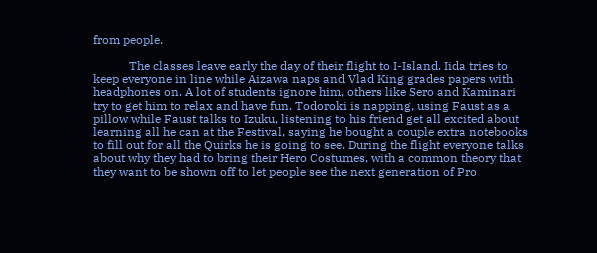from people.

            The classes leave early the day of their flight to I-Island. Iida tries to keep everyone in line while Aizawa naps and Vlad King grades papers with headphones on. A lot of students ignore him, others like Sero and Kaminari try to get him to relax and have fun. Todoroki is napping, using Faust as a pillow while Faust talks to Izuku, listening to his friend get all excited about learning all he can at the Festival, saying he bought a couple extra notebooks to fill out for all the Quirks he is going to see. During the flight everyone talks about why they had to bring their Hero Costumes, with a common theory that they want to be shown off to let people see the next generation of Pro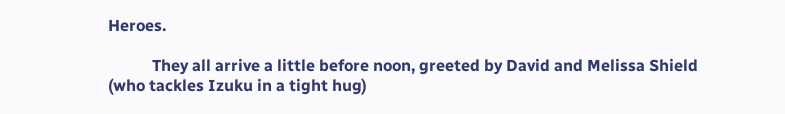Heroes.

           They all arrive a little before noon, greeted by David and Melissa Shield (who tackles Izuku in a tight hug)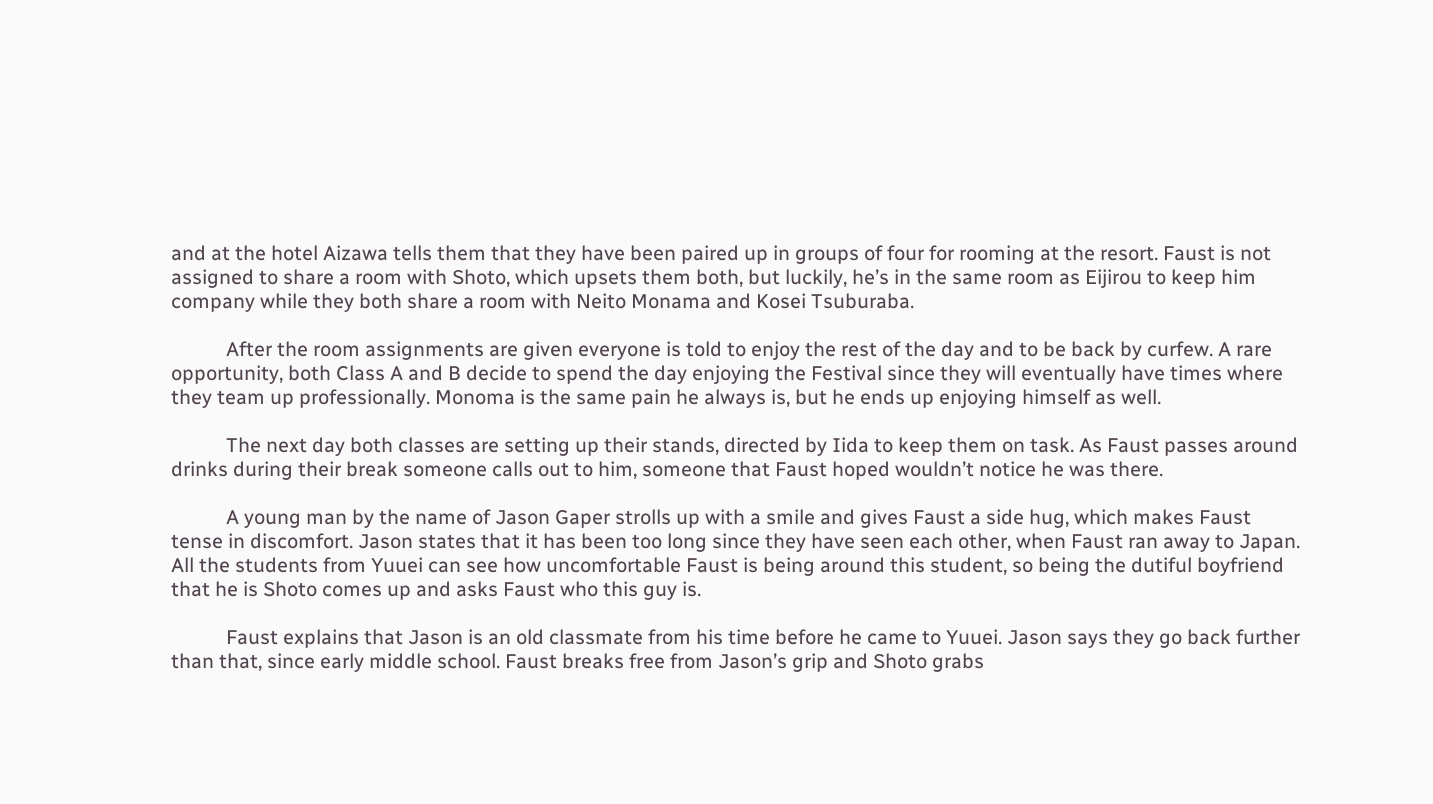and at the hotel Aizawa tells them that they have been paired up in groups of four for rooming at the resort. Faust is not assigned to share a room with Shoto, which upsets them both, but luckily, he’s in the same room as Eijirou to keep him company while they both share a room with Neito Monama and Kosei Tsuburaba.

           After the room assignments are given everyone is told to enjoy the rest of the day and to be back by curfew. A rare opportunity, both Class A and B decide to spend the day enjoying the Festival since they will eventually have times where they team up professionally. Monoma is the same pain he always is, but he ends up enjoying himself as well.

           The next day both classes are setting up their stands, directed by Iida to keep them on task. As Faust passes around drinks during their break someone calls out to him, someone that Faust hoped wouldn’t notice he was there.

           A young man by the name of Jason Gaper strolls up with a smile and gives Faust a side hug, which makes Faust tense in discomfort. Jason states that it has been too long since they have seen each other, when Faust ran away to Japan. All the students from Yuuei can see how uncomfortable Faust is being around this student, so being the dutiful boyfriend that he is Shoto comes up and asks Faust who this guy is.

           Faust explains that Jason is an old classmate from his time before he came to Yuuei. Jason says they go back further than that, since early middle school. Faust breaks free from Jason’s grip and Shoto grabs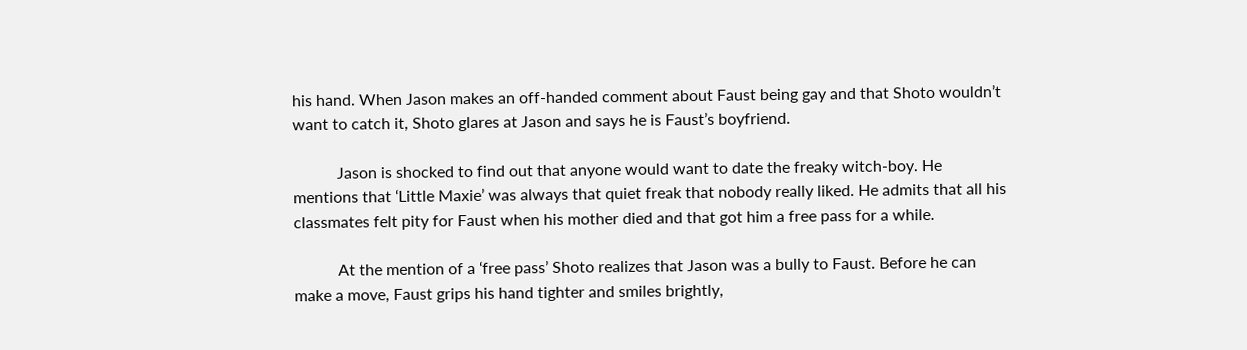his hand. When Jason makes an off-handed comment about Faust being gay and that Shoto wouldn’t want to catch it, Shoto glares at Jason and says he is Faust’s boyfriend.

           Jason is shocked to find out that anyone would want to date the freaky witch-boy. He mentions that ‘Little Maxie’ was always that quiet freak that nobody really liked. He admits that all his classmates felt pity for Faust when his mother died and that got him a free pass for a while.

           At the mention of a ‘free pass’ Shoto realizes that Jason was a bully to Faust. Before he can make a move, Faust grips his hand tighter and smiles brightly,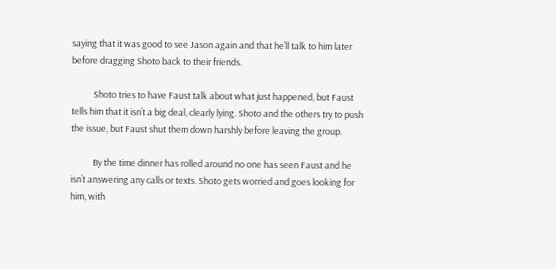saying that it was good to see Jason again and that he’ll talk to him later before dragging Shoto back to their friends.

           Shoto tries to have Faust talk about what just happened, but Faust tells him that it isn’t a big deal, clearly lying. Shoto and the others try to push the issue, but Faust shut them down harshly before leaving the group.

           By the time dinner has rolled around no one has seen Faust and he isn’t answering any calls or texts. Shoto gets worried and goes looking for him, with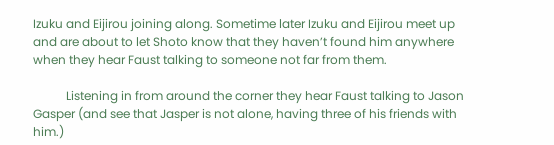Izuku and Eijirou joining along. Sometime later Izuku and Eijirou meet up and are about to let Shoto know that they haven’t found him anywhere when they hear Faust talking to someone not far from them.

           Listening in from around the corner they hear Faust talking to Jason Gasper (and see that Jasper is not alone, having three of his friends with him.)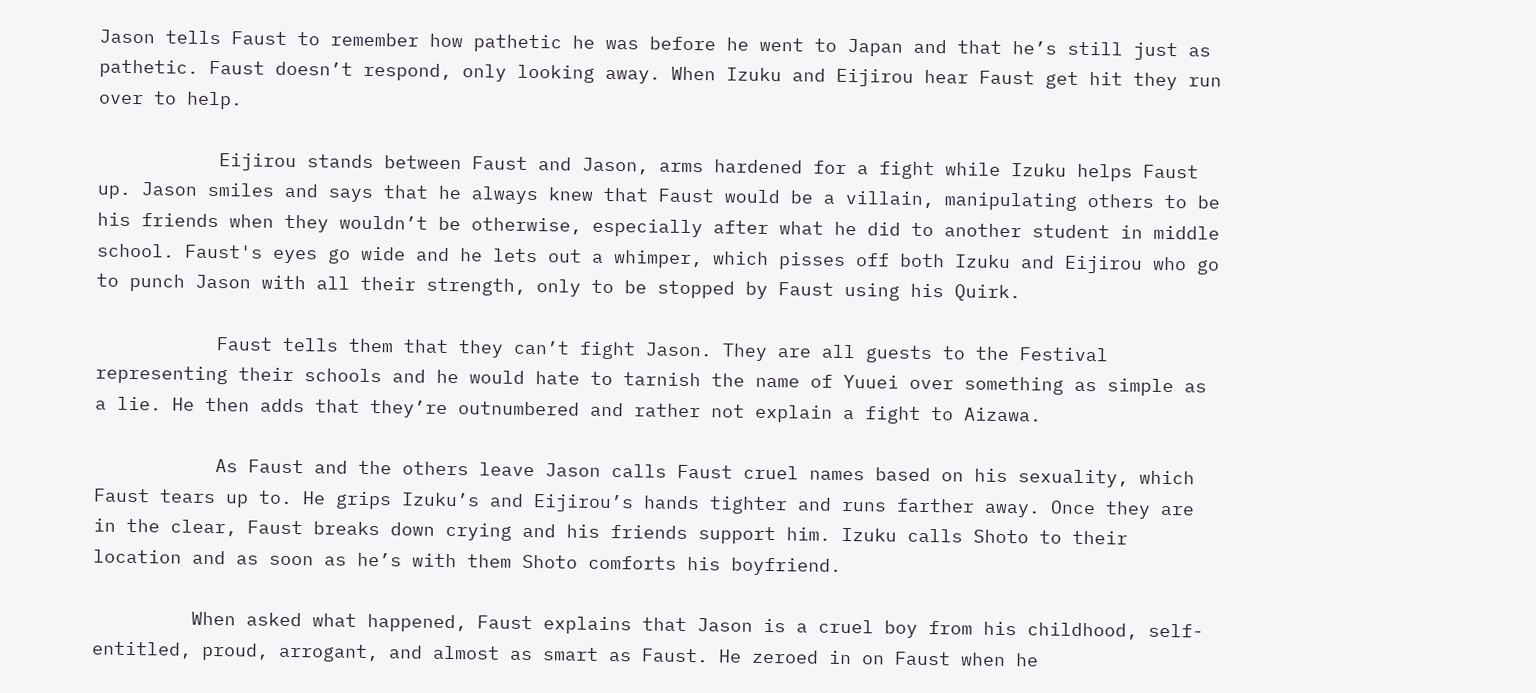Jason tells Faust to remember how pathetic he was before he went to Japan and that he’s still just as pathetic. Faust doesn’t respond, only looking away. When Izuku and Eijirou hear Faust get hit they run over to help.

           Eijirou stands between Faust and Jason, arms hardened for a fight while Izuku helps Faust up. Jason smiles and says that he always knew that Faust would be a villain, manipulating others to be his friends when they wouldn’t be otherwise, especially after what he did to another student in middle school. Faust's eyes go wide and he lets out a whimper, which pisses off both Izuku and Eijirou who go to punch Jason with all their strength, only to be stopped by Faust using his Quirk.

           Faust tells them that they can’t fight Jason. They are all guests to the Festival representing their schools and he would hate to tarnish the name of Yuuei over something as simple as a lie. He then adds that they’re outnumbered and rather not explain a fight to Aizawa.

           As Faust and the others leave Jason calls Faust cruel names based on his sexuality, which Faust tears up to. He grips Izuku’s and Eijirou’s hands tighter and runs farther away. Once they are in the clear, Faust breaks down crying and his friends support him. Izuku calls Shoto to their location and as soon as he’s with them Shoto comforts his boyfriend.

         When asked what happened, Faust explains that Jason is a cruel boy from his childhood, self-entitled, proud, arrogant, and almost as smart as Faust. He zeroed in on Faust when he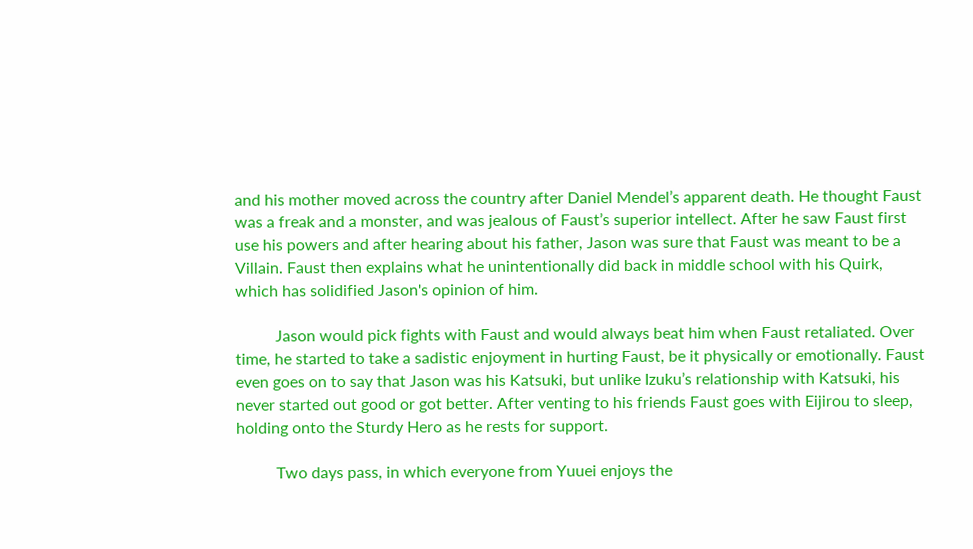and his mother moved across the country after Daniel Mendel’s apparent death. He thought Faust was a freak and a monster, and was jealous of Faust’s superior intellect. After he saw Faust first use his powers and after hearing about his father, Jason was sure that Faust was meant to be a Villain. Faust then explains what he unintentionally did back in middle school with his Quirk, which has solidified Jason's opinion of him.

          Jason would pick fights with Faust and would always beat him when Faust retaliated. Over time, he started to take a sadistic enjoyment in hurting Faust, be it physically or emotionally. Faust even goes on to say that Jason was his Katsuki, but unlike Izuku’s relationship with Katsuki, his never started out good or got better. After venting to his friends Faust goes with Eijirou to sleep, holding onto the Sturdy Hero as he rests for support.

          Two days pass, in which everyone from Yuuei enjoys the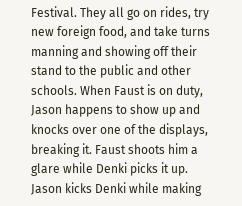Festival. They all go on rides, try new foreign food, and take turns manning and showing off their stand to the public and other schools. When Faust is on duty, Jason happens to show up and knocks over one of the displays, breaking it. Faust shoots him a glare while Denki picks it up. Jason kicks Denki while making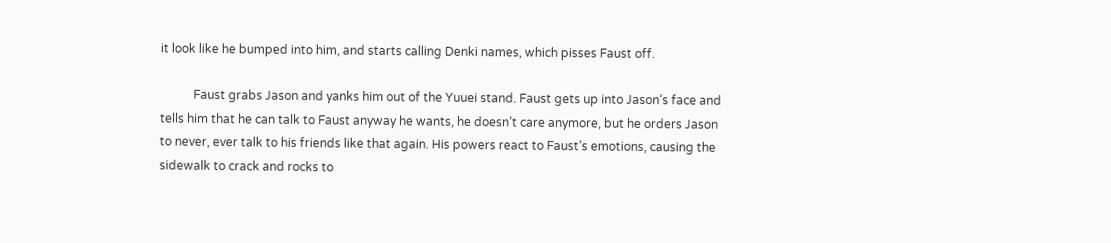it look like he bumped into him, and starts calling Denki names, which pisses Faust off.

           Faust grabs Jason and yanks him out of the Yuuei stand. Faust gets up into Jason’s face and tells him that he can talk to Faust anyway he wants, he doesn’t care anymore, but he orders Jason to never, ever talk to his friends like that again. His powers react to Faust’s emotions, causing the sidewalk to crack and rocks to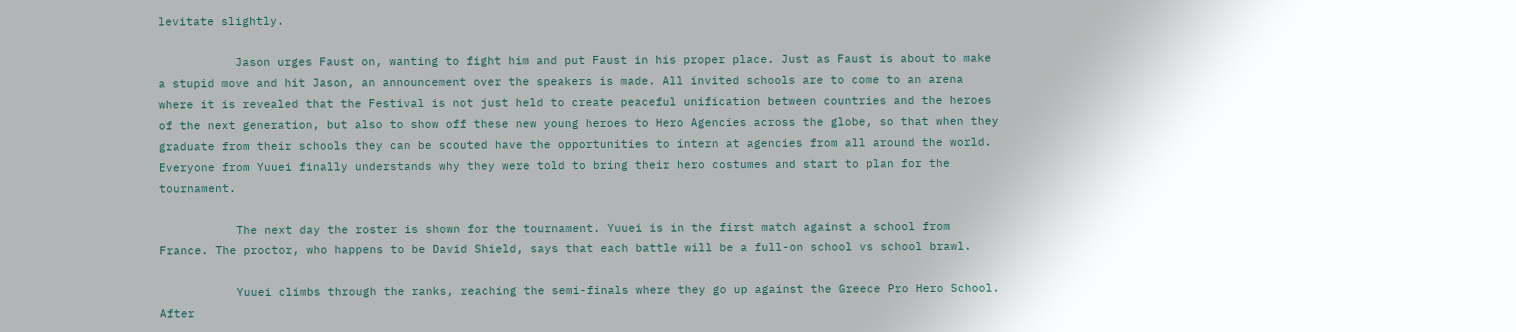levitate slightly.

           Jason urges Faust on, wanting to fight him and put Faust in his proper place. Just as Faust is about to make a stupid move and hit Jason, an announcement over the speakers is made. All invited schools are to come to an arena where it is revealed that the Festival is not just held to create peaceful unification between countries and the heroes of the next generation, but also to show off these new young heroes to Hero Agencies across the globe, so that when they graduate from their schools they can be scouted have the opportunities to intern at agencies from all around the world. Everyone from Yuuei finally understands why they were told to bring their hero costumes and start to plan for the tournament.

           The next day the roster is shown for the tournament. Yuuei is in the first match against a school from France. The proctor, who happens to be David Shield, says that each battle will be a full-on school vs school brawl.

           Yuuei climbs through the ranks, reaching the semi-finals where they go up against the Greece Pro Hero School. After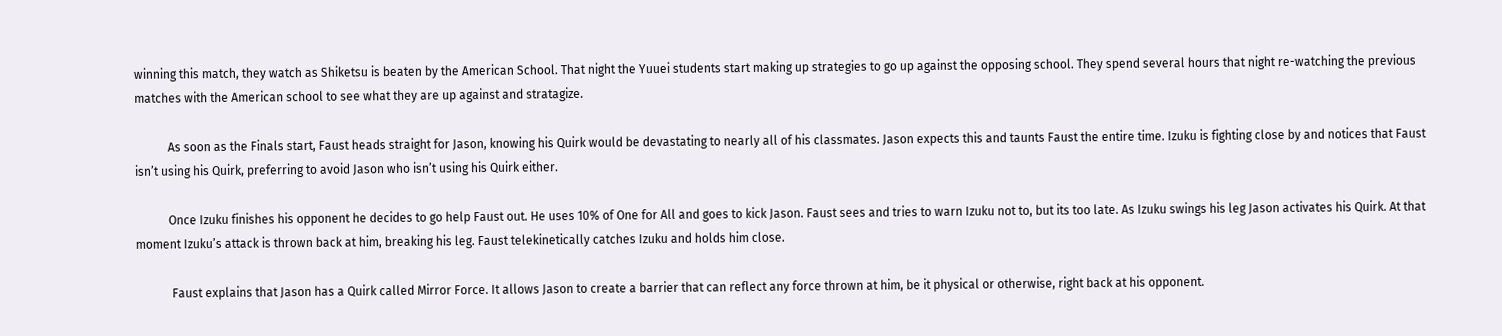winning this match, they watch as Shiketsu is beaten by the American School. That night the Yuuei students start making up strategies to go up against the opposing school. They spend several hours that night re-watching the previous matches with the American school to see what they are up against and stratagize.

           As soon as the Finals start, Faust heads straight for Jason, knowing his Quirk would be devastating to nearly all of his classmates. Jason expects this and taunts Faust the entire time. Izuku is fighting close by and notices that Faust isn’t using his Quirk, preferring to avoid Jason who isn’t using his Quirk either.

           Once Izuku finishes his opponent he decides to go help Faust out. He uses 10% of One for All and goes to kick Jason. Faust sees and tries to warn Izuku not to, but its too late. As Izuku swings his leg Jason activates his Quirk. At that moment Izuku’s attack is thrown back at him, breaking his leg. Faust telekinetically catches Izuku and holds him close.

            Faust explains that Jason has a Quirk called Mirror Force. It allows Jason to create a barrier that can reflect any force thrown at him, be it physical or otherwise, right back at his opponent.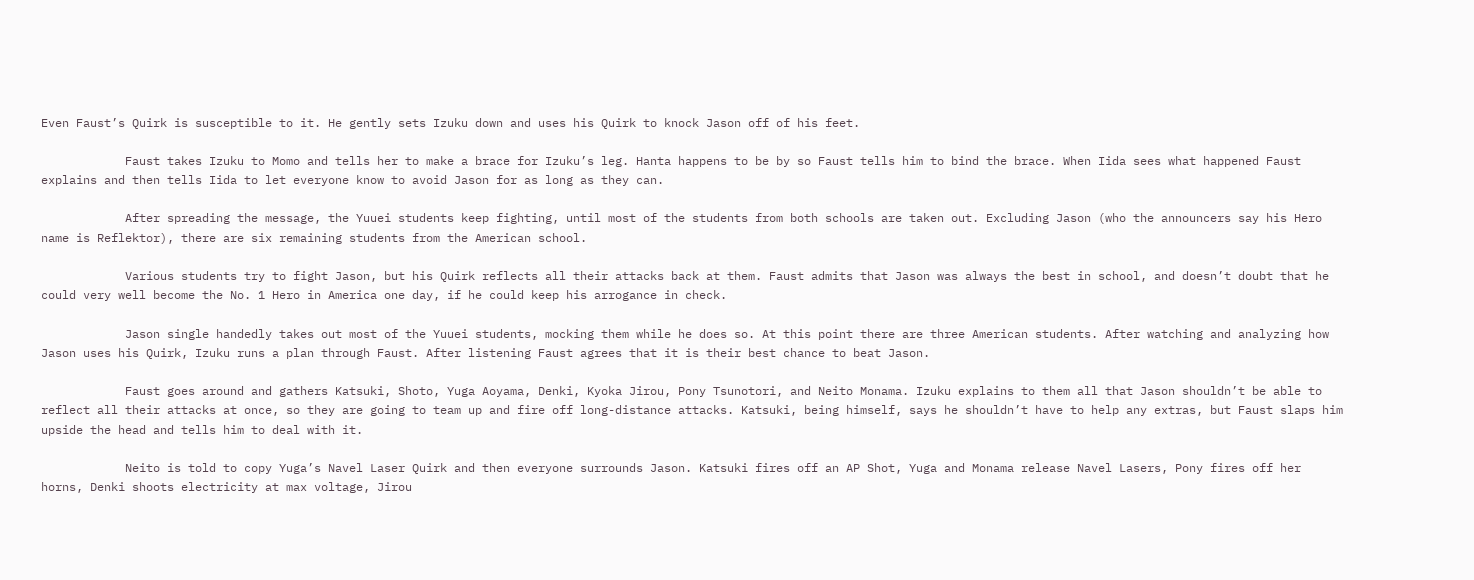Even Faust’s Quirk is susceptible to it. He gently sets Izuku down and uses his Quirk to knock Jason off of his feet.

            Faust takes Izuku to Momo and tells her to make a brace for Izuku’s leg. Hanta happens to be by so Faust tells him to bind the brace. When Iida sees what happened Faust explains and then tells Iida to let everyone know to avoid Jason for as long as they can.

            After spreading the message, the Yuuei students keep fighting, until most of the students from both schools are taken out. Excluding Jason (who the announcers say his Hero name is Reflektor), there are six remaining students from the American school.

            Various students try to fight Jason, but his Quirk reflects all their attacks back at them. Faust admits that Jason was always the best in school, and doesn’t doubt that he could very well become the No. 1 Hero in America one day, if he could keep his arrogance in check.

            Jason single handedly takes out most of the Yuuei students, mocking them while he does so. At this point there are three American students. After watching and analyzing how Jason uses his Quirk, Izuku runs a plan through Faust. After listening Faust agrees that it is their best chance to beat Jason.

            Faust goes around and gathers Katsuki, Shoto, Yuga Aoyama, Denki, Kyoka Jirou, Pony Tsunotori, and Neito Monama. Izuku explains to them all that Jason shouldn’t be able to reflect all their attacks at once, so they are going to team up and fire off long-distance attacks. Katsuki, being himself, says he shouldn’t have to help any extras, but Faust slaps him upside the head and tells him to deal with it.

            Neito is told to copy Yuga’s Navel Laser Quirk and then everyone surrounds Jason. Katsuki fires off an AP Shot, Yuga and Monama release Navel Lasers, Pony fires off her horns, Denki shoots electricity at max voltage, Jirou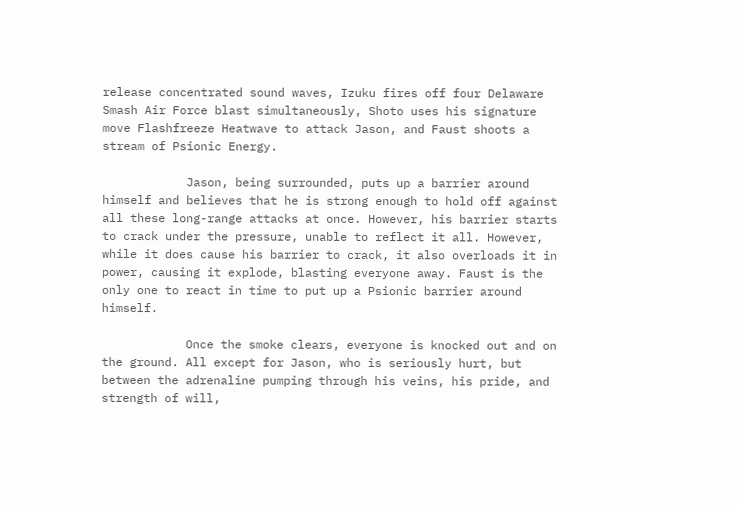release concentrated sound waves, Izuku fires off four Delaware Smash Air Force blast simultaneously, Shoto uses his signature move Flashfreeze Heatwave to attack Jason, and Faust shoots a stream of Psionic Energy.

            Jason, being surrounded, puts up a barrier around himself and believes that he is strong enough to hold off against all these long-range attacks at once. However, his barrier starts to crack under the pressure, unable to reflect it all. However, while it does cause his barrier to crack, it also overloads it in power, causing it explode, blasting everyone away. Faust is the only one to react in time to put up a Psionic barrier around himself.

            Once the smoke clears, everyone is knocked out and on the ground. All except for Jason, who is seriously hurt, but between the adrenaline pumping through his veins, his pride, and strength of will,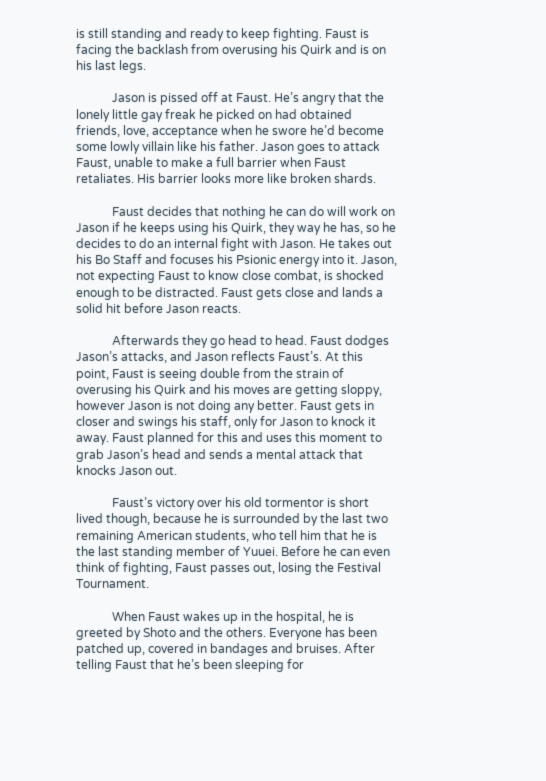is still standing and ready to keep fighting. Faust is facing the backlash from overusing his Quirk and is on his last legs.

            Jason is pissed off at Faust. He’s angry that the lonely little gay freak he picked on had obtained friends, love, acceptance when he swore he’d become some lowly villain like his father. Jason goes to attack Faust, unable to make a full barrier when Faust retaliates. His barrier looks more like broken shards.

            Faust decides that nothing he can do will work on Jason if he keeps using his Quirk, they way he has, so he decides to do an internal fight with Jason. He takes out his Bo Staff and focuses his Psionic energy into it. Jason, not expecting Faust to know close combat, is shocked enough to be distracted. Faust gets close and lands a solid hit before Jason reacts.

            Afterwards they go head to head. Faust dodges Jason’s attacks, and Jason reflects Faust’s. At this point, Faust is seeing double from the strain of overusing his Quirk and his moves are getting sloppy, however Jason is not doing any better. Faust gets in closer and swings his staff, only for Jason to knock it away. Faust planned for this and uses this moment to grab Jason’s head and sends a mental attack that knocks Jason out.

            Faust’s victory over his old tormentor is short lived though, because he is surrounded by the last two remaining American students, who tell him that he is the last standing member of Yuuei. Before he can even think of fighting, Faust passes out, losing the Festival Tournament.

            When Faust wakes up in the hospital, he is greeted by Shoto and the others. Everyone has been patched up, covered in bandages and bruises. After telling Faust that he’s been sleeping for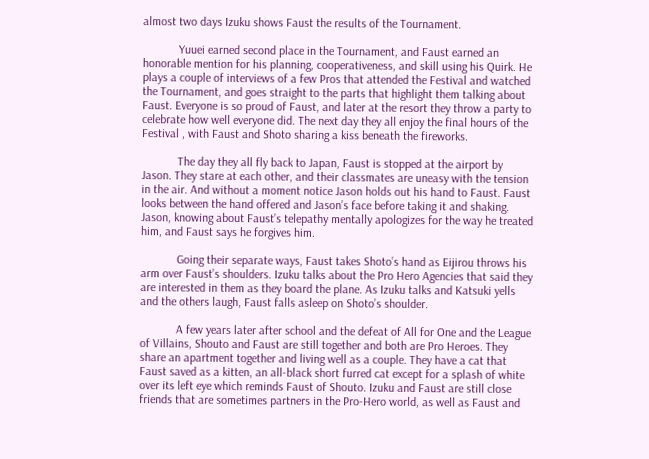almost two days Izuku shows Faust the results of the Tournament.

            Yuuei earned second place in the Tournament, and Faust earned an honorable mention for his planning, cooperativeness, and skill using his Quirk. He plays a couple of interviews of a few Pros that attended the Festival and watched the Tournament, and goes straight to the parts that highlight them talking about Faust. Everyone is so proud of Faust, and later at the resort they throw a party to celebrate how well everyone did. The next day they all enjoy the final hours of the Festival , with Faust and Shoto sharing a kiss beneath the fireworks.

            The day they all fly back to Japan, Faust is stopped at the airport by Jason. They stare at each other, and their classmates are uneasy with the tension in the air. And without a moment notice Jason holds out his hand to Faust. Faust looks between the hand offered and Jason’s face before taking it and shaking. Jason, knowing about Faust’s telepathy mentally apologizes for the way he treated him, and Faust says he forgives him.

            Going their separate ways, Faust takes Shoto’s hand as Eijirou throws his arm over Faust’s shoulders. Izuku talks about the Pro Hero Agencies that said they are interested in them as they board the plane. As Izuku talks and Katsuki yells and the others laugh, Faust falls asleep on Shoto’s shoulder.

            A few years later after school and the defeat of All for One and the League of Villains, Shouto and Faust are still together and both are Pro Heroes. They share an apartment together and living well as a couple. They have a cat that Faust saved as a kitten, an all-black short furred cat except for a splash of white over its left eye which reminds Faust of Shouto. Izuku and Faust are still close friends that are sometimes partners in the Pro-Hero world, as well as Faust and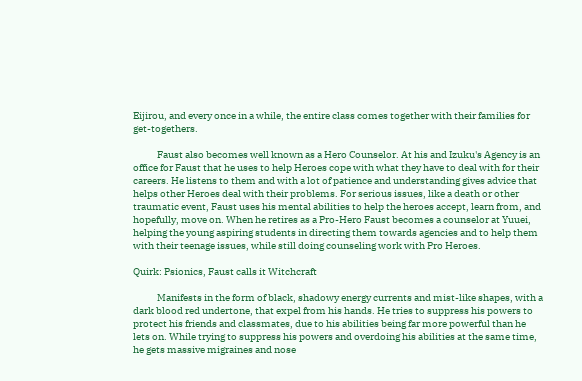Eijirou, and every once in a while, the entire class comes together with their families for get-togethers.

            Faust also becomes well known as a Hero Counselor. At his and Izuku's Agency is an office for Faust that he uses to help Heroes cope with what they have to deal with for their careers. He listens to them and with a lot of patience and understanding gives advice that helps other Heroes deal with their problems. For serious issues, like a death or other traumatic event, Faust uses his mental abilities to help the heroes accept, learn from, and hopefully, move on. When he retires as a Pro-Hero Faust becomes a counselor at Yuuei, helping the young aspiring students in directing them towards agencies and to help them with their teenage issues, while still doing counseling work with Pro Heroes.

Quirk: Psionics, Faust calls it Witchcraft

            Manifests in the form of black, shadowy energy currents and mist-like shapes, with a dark blood red undertone, that expel from his hands. He tries to suppress his powers to protect his friends and classmates, due to his abilities being far more powerful than he lets on. While trying to suppress his powers and overdoing his abilities at the same time, he gets massive migraines and nose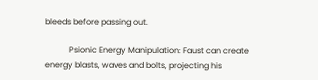bleeds before passing out.

            Psionic Energy Manipulation: Faust can create energy blasts, waves and bolts, projecting his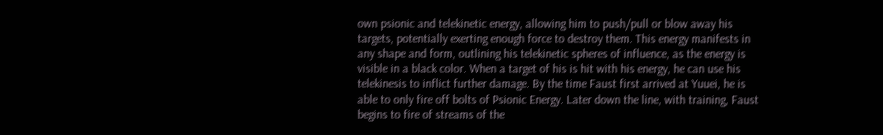own psionic and telekinetic energy, allowing him to push/pull or blow away his targets, potentially exerting enough force to destroy them. This energy manifests in any shape and form, outlining his telekinetic spheres of influence, as the energy is visible in a black color. When a target of his is hit with his energy, he can use his telekinesis to inflict further damage. By the time Faust first arrived at Yuuei, he is able to only fire off bolts of Psionic Energy. Later down the line, with training, Faust begins to fire of streams of the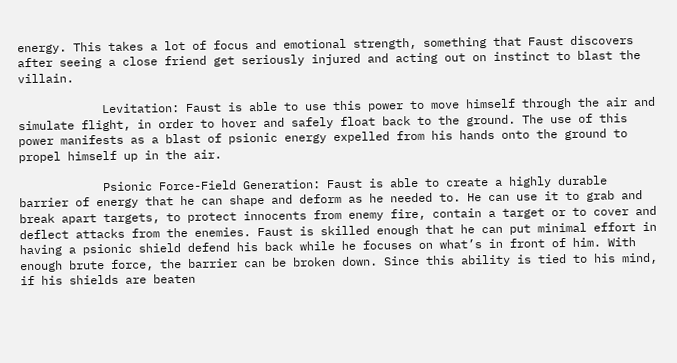energy. This takes a lot of focus and emotional strength, something that Faust discovers after seeing a close friend get seriously injured and acting out on instinct to blast the villain.

            Levitation: Faust is able to use this power to move himself through the air and simulate flight, in order to hover and safely float back to the ground. The use of this power manifests as a blast of psionic energy expelled from his hands onto the ground to propel himself up in the air.

            Psionic Force-Field Generation: Faust is able to create a highly durable barrier of energy that he can shape and deform as he needed to. He can use it to grab and break apart targets, to protect innocents from enemy fire, contain a target or to cover and deflect attacks from the enemies. Faust is skilled enough that he can put minimal effort in having a psionic shield defend his back while he focuses on what’s in front of him. With enough brute force, the barrier can be broken down. Since this ability is tied to his mind, if his shields are beaten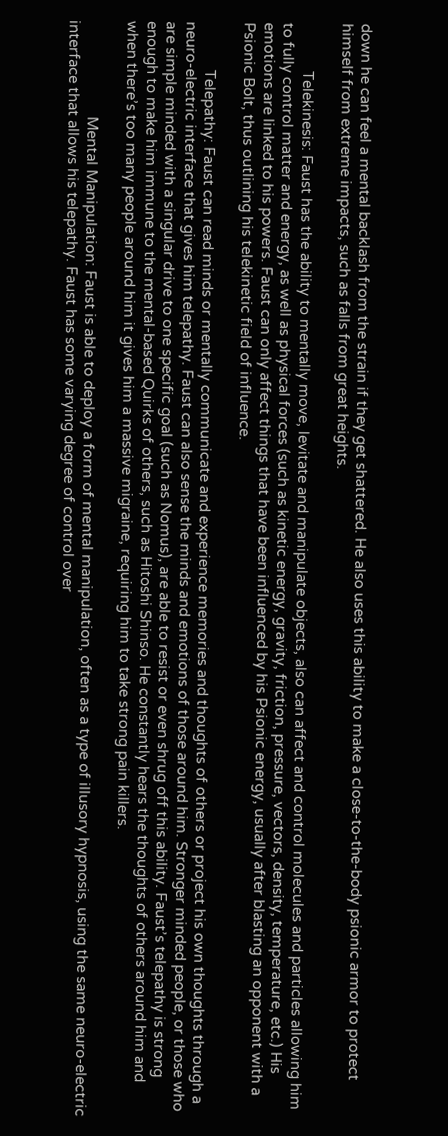down he can feel a mental backlash from the strain if they get shattered. He also uses this ability to make a close-to-the-body psionic armor to protect himself from extreme impacts, such as falls from great heights.

            Telekinesis: Faust has the ability to mentally move, levitate and manipulate objects, also can affect and control molecules and particles allowing him to fully control matter and energy, as well as physical forces (such as kinetic energy, gravity, friction, pressure, vectors, density, temperature, etc.) His emotions are linked to his powers. Faust can only affect things that have been influenced by his Psionic energy, usually after blasting an opponent with a Psionic Bolt, thus outlining his telekinetic field of influence.

            Telepathy: Faust can read minds or mentally communicate and experience memories and thoughts of others or project his own thoughts through a neuro-electric interface that gives him telepathy. Faust can also sense the minds and emotions of those around him. Stronger minded people, or those who are simple minded with a singular drive to one specific goal (such as Nomus), are able to resist or even shrug off this ability. Faust’s telepathy is strong enough to make him immune to the mental-based Quirks of others, such as Hitoshi Shinso. He constantly hears the thoughts of others around him and when there’s too many people around him it gives him a massive migraine, requiring him to take strong pain killers.

                        Mental Manipulation: Faust is able to deploy a form of mental manipulation, often as a type of illusory hypnosis, using the same neuro-electric interface that allows his telepathy. Faust has some varying degree of control over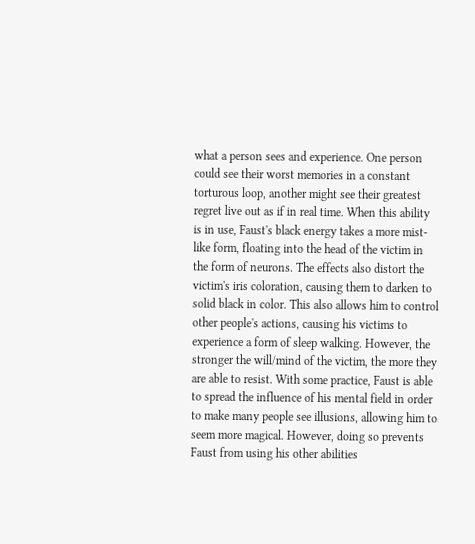what a person sees and experience. One person could see their worst memories in a constant torturous loop, another might see their greatest regret live out as if in real time. When this ability is in use, Faust's black energy takes a more mist-like form, floating into the head of the victim in the form of neurons. The effects also distort the victim's iris coloration, causing them to darken to solid black in color. This also allows him to control other people's actions, causing his victims to experience a form of sleep walking. However, the stronger the will/mind of the victim, the more they are able to resist. With some practice, Faust is able to spread the influence of his mental field in order to make many people see illusions, allowing him to seem more magical. However, doing so prevents Faust from using his other abilities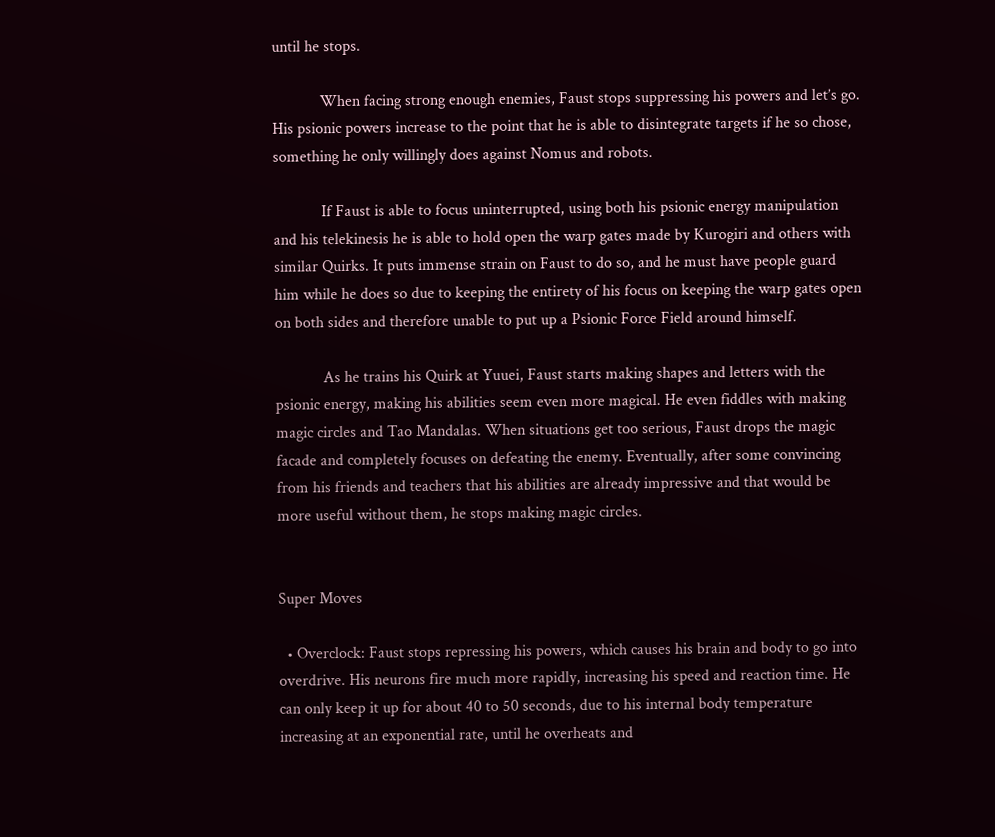until he stops.

            When facing strong enough enemies, Faust stops suppressing his powers and let’s go. His psionic powers increase to the point that he is able to disintegrate targets if he so chose, something he only willingly does against Nomus and robots.

            If Faust is able to focus uninterrupted, using both his psionic energy manipulation and his telekinesis he is able to hold open the warp gates made by Kurogiri and others with similar Quirks. It puts immense strain on Faust to do so, and he must have people guard him while he does so due to keeping the entirety of his focus on keeping the warp gates open on both sides and therefore unable to put up a Psionic Force Field around himself.

            As he trains his Quirk at Yuuei, Faust starts making shapes and letters with the psionic energy, making his abilities seem even more magical. He even fiddles with making magic circles and Tao Mandalas. When situations get too serious, Faust drops the magic facade and completely focuses on defeating the enemy. Eventually, after some convincing from his friends and teachers that his abilities are already impressive and that would be more useful without them, he stops making magic circles.


Super Moves

  • Overclock: Faust stops repressing his powers, which causes his brain and body to go into overdrive. His neurons fire much more rapidly, increasing his speed and reaction time. He can only keep it up for about 40 to 50 seconds, due to his internal body temperature increasing at an exponential rate, until he overheats and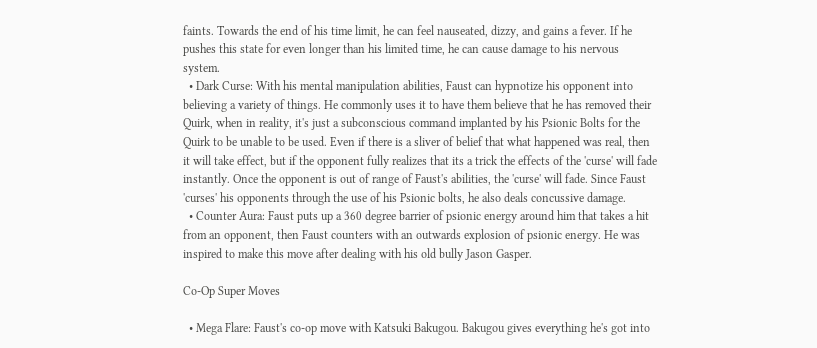faints. Towards the end of his time limit, he can feel nauseated, dizzy, and gains a fever. If he pushes this state for even longer than his limited time, he can cause damage to his nervous system.
  • Dark Curse: With his mental manipulation abilities, Faust can hypnotize his opponent into believing a variety of things. He commonly uses it to have them believe that he has removed their Quirk, when in reality, it's just a subconscious command implanted by his Psionic Bolts for the Quirk to be unable to be used. Even if there is a sliver of belief that what happened was real, then it will take effect, but if the opponent fully realizes that its a trick the effects of the 'curse' will fade instantly. Once the opponent is out of range of Faust's abilities, the 'curse' will fade. Since Faust 'curses' his opponents through the use of his Psionic bolts, he also deals concussive damage.
  • Counter Aura: Faust puts up a 360 degree barrier of psionic energy around him that takes a hit from an opponent, then Faust counters with an outwards explosion of psionic energy. He was inspired to make this move after dealing with his old bully Jason Gasper.

Co-Op Super Moves

  • Mega Flare: Faust's co-op move with Katsuki Bakugou. Bakugou gives everything he's got into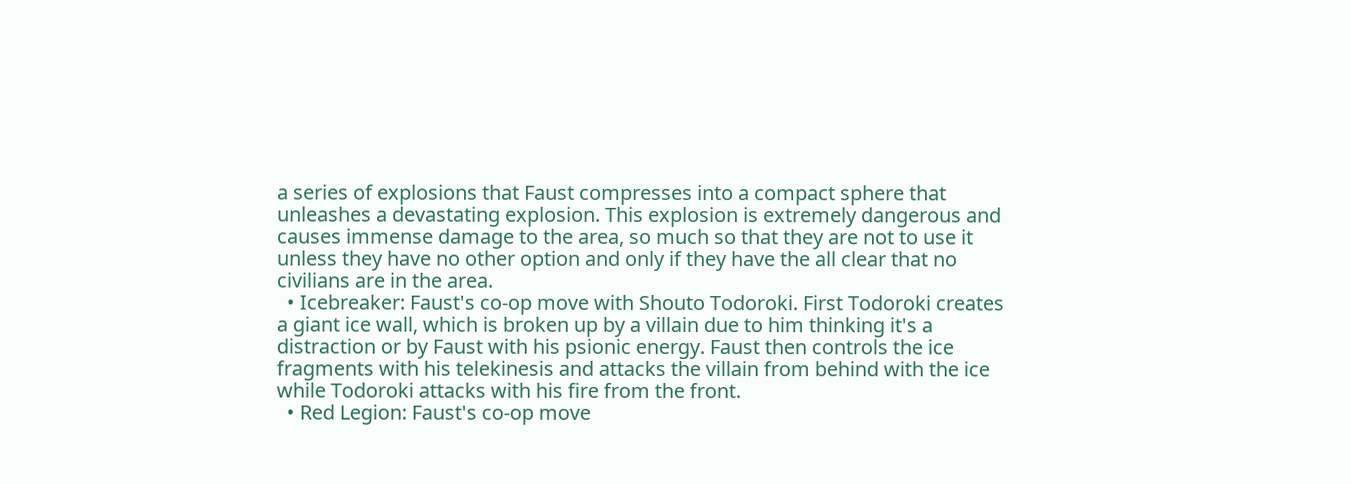a series of explosions that Faust compresses into a compact sphere that unleashes a devastating explosion. This explosion is extremely dangerous and causes immense damage to the area, so much so that they are not to use it unless they have no other option and only if they have the all clear that no civilians are in the area.
  • Icebreaker: Faust's co-op move with Shouto Todoroki. First Todoroki creates a giant ice wall, which is broken up by a villain due to him thinking it's a distraction or by Faust with his psionic energy. Faust then controls the ice fragments with his telekinesis and attacks the villain from behind with the ice while Todoroki attacks with his fire from the front.
  • Red Legion: Faust's co-op move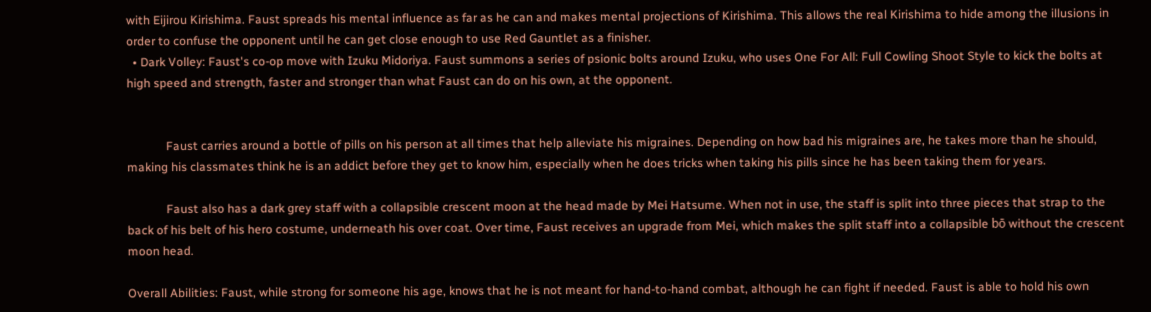with Eijirou Kirishima. Faust spreads his mental influence as far as he can and makes mental projections of Kirishima. This allows the real Kirishima to hide among the illusions in order to confuse the opponent until he can get close enough to use Red Gauntlet as a finisher.
  • Dark Volley: Faust's co-op move with Izuku Midoriya. Faust summons a series of psionic bolts around Izuku, who uses One For All: Full Cowling Shoot Style to kick the bolts at high speed and strength, faster and stronger than what Faust can do on his own, at the opponent.


             Faust carries around a bottle of pills on his person at all times that help alleviate his migraines. Depending on how bad his migraines are, he takes more than he should, making his classmates think he is an addict before they get to know him, especially when he does tricks when taking his pills since he has been taking them for years.

             Faust also has a dark grey staff with a collapsible crescent moon at the head made by Mei Hatsume. When not in use, the staff is split into three pieces that strap to the back of his belt of his hero costume, underneath his over coat. Over time, Faust receives an upgrade from Mei, which makes the split staff into a collapsible bō without the crescent moon head.

Overall Abilities: Faust, while strong for someone his age, knows that he is not meant for hand-to-hand combat, although he can fight if needed. Faust is able to hold his own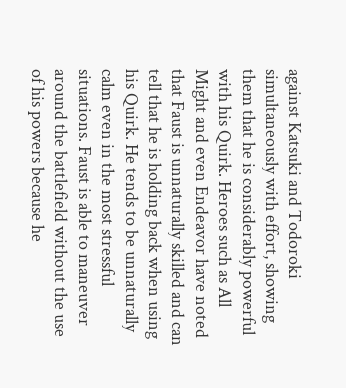against Katsuki and Todoroki simultaneously with effort, showing them that he is considerably powerful with his Quirk. Heroes such as All Might and even Endeavor have noted that Faust is unnaturally skilled and can tell that he is holding back when using his Quirk. He tends to be unnaturally calm even in the most stressful situations. Faust is able to maneuver around the battlefield without the use of his powers because he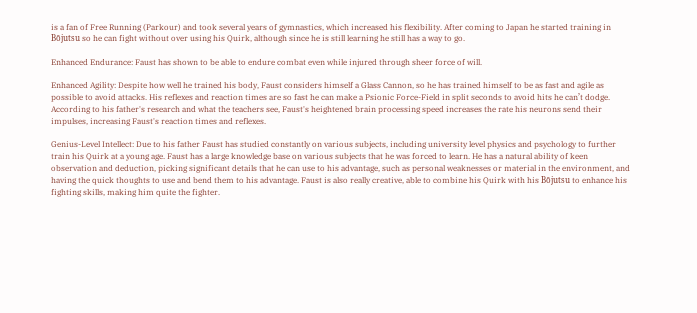is a fan of Free Running (Parkour) and took several years of gymnastics, which increased his flexibility. After coming to Japan he started training in Bōjutsu so he can fight without over using his Quirk, although since he is still learning he still has a way to go.

Enhanced Endurance: Faust has shown to be able to endure combat even while injured through sheer force of will.

Enhanced Agility: Despite how well he trained his body, Faust considers himself a Glass Cannon, so he has trained himself to be as fast and agile as possible to avoid attacks. His reflexes and reaction times are so fast he can make a Psionic Force-Field in split seconds to avoid hits he can’t dodge. According to his father's research and what the teachers see, Faust's heightened brain processing speed increases the rate his neurons send their impulses, increasing Faust's reaction times and reflexes.

Genius-Level Intellect: Due to his father Faust has studied constantly on various subjects, including university level physics and psychology to further train his Quirk at a young age. Faust has a large knowledge base on various subjects that he was forced to learn. He has a natural ability of keen observation and deduction, picking significant details that he can use to his advantage, such as personal weaknesses or material in the environment, and having the quick thoughts to use and bend them to his advantage. Faust is also really creative, able to combine his Quirk with his Bōjutsu to enhance his fighting skills, making him quite the fighter.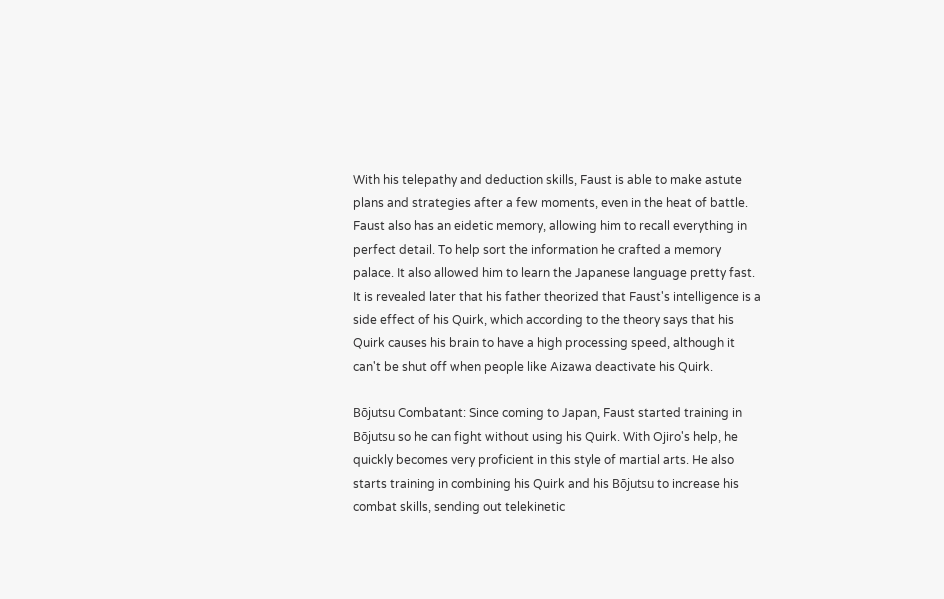With his telepathy and deduction skills, Faust is able to make astute plans and strategies after a few moments, even in the heat of battle. Faust also has an eidetic memory, allowing him to recall everything in perfect detail. To help sort the information he crafted a memory palace. It also allowed him to learn the Japanese language pretty fast. It is revealed later that his father theorized that Faust's intelligence is a side effect of his Quirk, which according to the theory says that his Quirk causes his brain to have a high processing speed, although it can't be shut off when people like Aizawa deactivate his Quirk.

Bōjutsu Combatant: Since coming to Japan, Faust started training in Bōjutsu so he can fight without using his Quirk. With Ojiro's help, he quickly becomes very proficient in this style of martial arts. He also starts training in combining his Quirk and his Bōjutsu to increase his combat skills, sending out telekinetic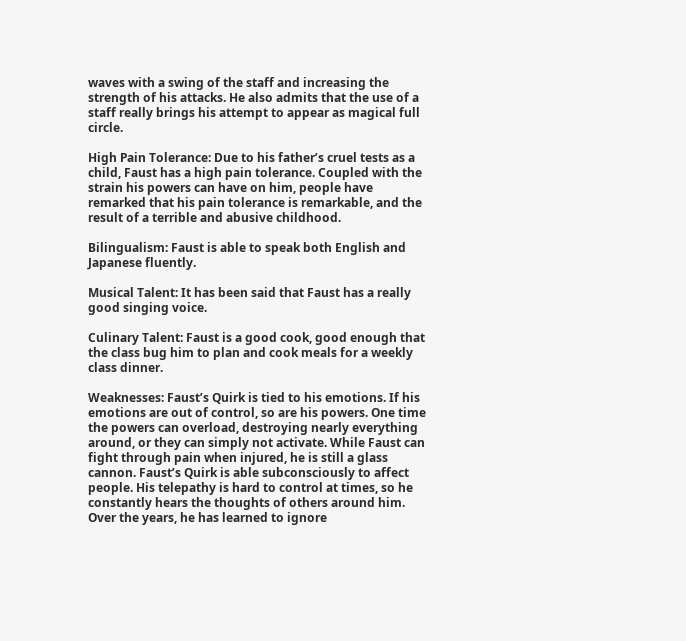waves with a swing of the staff and increasing the strength of his attacks. He also admits that the use of a staff really brings his attempt to appear as magical full circle.

High Pain Tolerance: Due to his father’s cruel tests as a child, Faust has a high pain tolerance. Coupled with the strain his powers can have on him, people have remarked that his pain tolerance is remarkable, and the result of a terrible and abusive childhood.

Bilingualism: Faust is able to speak both English and Japanese fluently.

Musical Talent: It has been said that Faust has a really good singing voice.

Culinary Talent: Faust is a good cook, good enough that the class bug him to plan and cook meals for a weekly class dinner.

Weaknesses: Faust’s Quirk is tied to his emotions. If his emotions are out of control, so are his powers. One time the powers can overload, destroying nearly everything around, or they can simply not activate. While Faust can fight through pain when injured, he is still a glass cannon. Faust’s Quirk is able subconsciously to affect people. His telepathy is hard to control at times, so he constantly hears the thoughts of others around him. Over the years, he has learned to ignore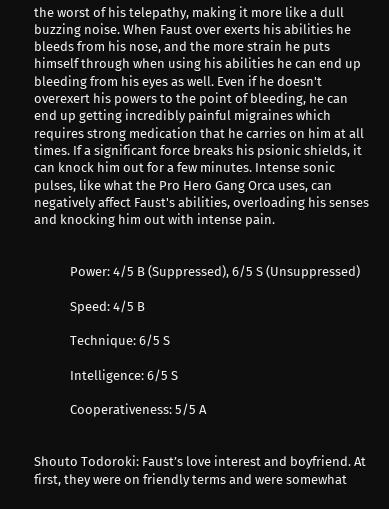the worst of his telepathy, making it more like a dull buzzing noise. When Faust over exerts his abilities he bleeds from his nose, and the more strain he puts himself through when using his abilities he can end up bleeding from his eyes as well. Even if he doesn't overexert his powers to the point of bleeding, he can end up getting incredibly painful migraines which requires strong medication that he carries on him at all times. If a significant force breaks his psionic shields, it can knock him out for a few minutes. Intense sonic pulses, like what the Pro Hero Gang Orca uses, can negatively affect Faust's abilities, overloading his senses and knocking him out with intense pain.


            Power: 4/5 B (Suppressed), 6/5 S (Unsuppressed)

            Speed: 4/5 B

            Technique: 6/5 S

            Intelligence: 6/5 S

            Cooperativeness: 5/5 A


Shouto Todoroki: Faust’s love interest and boyfriend. At first, they were on friendly terms and were somewhat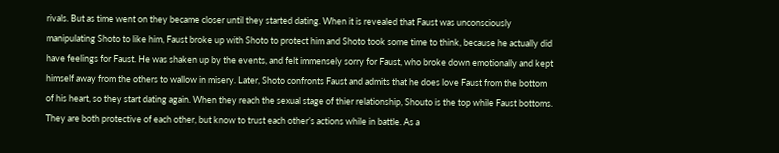rivals. But as time went on they became closer until they started dating. When it is revealed that Faust was unconsciously manipulating Shoto to like him, Faust broke up with Shoto to protect him and Shoto took some time to think, because he actually did have feelings for Faust. He was shaken up by the events, and felt immensely sorry for Faust, who broke down emotionally and kept himself away from the others to wallow in misery. Later, Shoto confronts Faust and admits that he does love Faust from the bottom of his heart, so they start dating again. When they reach the sexual stage of thier relationship, Shouto is the top while Faust bottoms. They are both protective of each other, but know to trust each other’s actions while in battle. As a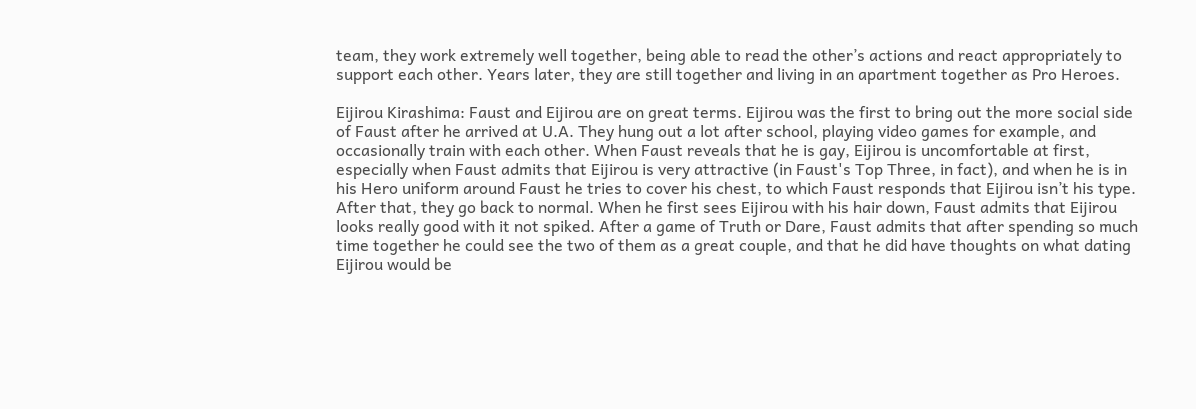team, they work extremely well together, being able to read the other’s actions and react appropriately to support each other. Years later, they are still together and living in an apartment together as Pro Heroes.

Eijirou Kirashima: Faust and Eijirou are on great terms. Eijirou was the first to bring out the more social side of Faust after he arrived at U.A. They hung out a lot after school, playing video games for example, and occasionally train with each other. When Faust reveals that he is gay, Eijirou is uncomfortable at first, especially when Faust admits that Eijirou is very attractive (in Faust's Top Three, in fact), and when he is in his Hero uniform around Faust he tries to cover his chest, to which Faust responds that Eijirou isn’t his type. After that, they go back to normal. When he first sees Eijirou with his hair down, Faust admits that Eijirou looks really good with it not spiked. After a game of Truth or Dare, Faust admits that after spending so much time together he could see the two of them as a great couple, and that he did have thoughts on what dating Eijirou would be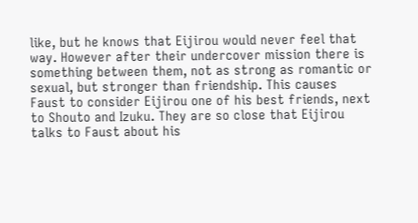like, but he knows that Eijirou would never feel that way. However after their undercover mission there is something between them, not as strong as romantic or sexual, but stronger than friendship. This causes Faust to consider Eijirou one of his best friends, next to Shouto and Izuku. They are so close that Eijirou talks to Faust about his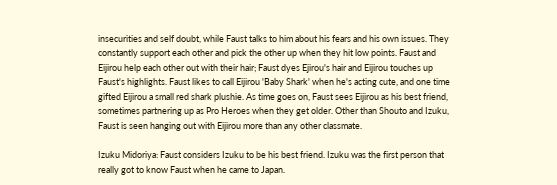insecurities and self doubt, while Faust talks to him about his fears and his own issues. They constantly support each other and pick the other up when they hit low points. Faust and Eijirou help each other out with their hair; Faust dyes Ejirou's hair and Eijirou touches up Faust's highlights. Faust likes to call Eijirou 'Baby Shark' when he's acting cute, and one time gifted Eijirou a small red shark plushie. As time goes on, Faust sees Eijirou as his best friend, sometimes partnering up as Pro Heroes when they get older. Other than Shouto and Izuku, Faust is seen hanging out with Eijirou more than any other classmate.

Izuku Midoriya: Faust considers Izuku to be his best friend. Izuku was the first person that really got to know Faust when he came to Japan.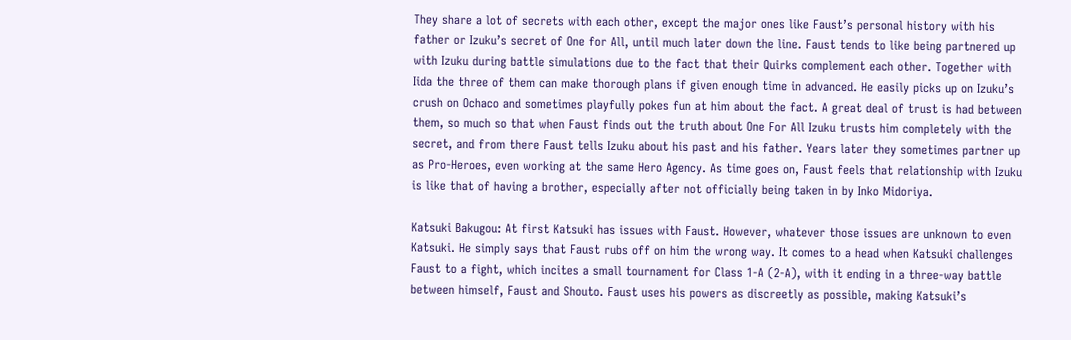They share a lot of secrets with each other, except the major ones like Faust’s personal history with his father or Izuku’s secret of One for All, until much later down the line. Faust tends to like being partnered up with Izuku during battle simulations due to the fact that their Quirks complement each other. Together with Iida the three of them can make thorough plans if given enough time in advanced. He easily picks up on Izuku’s crush on Ochaco and sometimes playfully pokes fun at him about the fact. A great deal of trust is had between them, so much so that when Faust finds out the truth about One For All Izuku trusts him completely with the secret, and from there Faust tells Izuku about his past and his father. Years later they sometimes partner up as Pro-Heroes, even working at the same Hero Agency. As time goes on, Faust feels that relationship with Izuku is like that of having a brother, especially after not officially being taken in by Inko Midoriya.

Katsuki Bakugou: At first Katsuki has issues with Faust. However, whatever those issues are unknown to even Katsuki. He simply says that Faust rubs off on him the wrong way. It comes to a head when Katsuki challenges Faust to a fight, which incites a small tournament for Class 1-A (2-A), with it ending in a three-way battle between himself, Faust and Shouto. Faust uses his powers as discreetly as possible, making Katsuki’s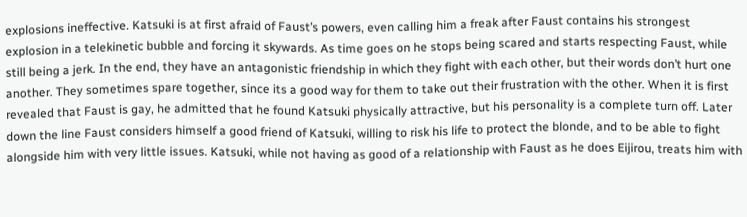explosions ineffective. Katsuki is at first afraid of Faust’s powers, even calling him a freak after Faust contains his strongest explosion in a telekinetic bubble and forcing it skywards. As time goes on he stops being scared and starts respecting Faust, while still being a jerk. In the end, they have an antagonistic friendship in which they fight with each other, but their words don’t hurt one another. They sometimes spare together, since its a good way for them to take out their frustration with the other. When it is first revealed that Faust is gay, he admitted that he found Katsuki physically attractive, but his personality is a complete turn off. Later down the line Faust considers himself a good friend of Katsuki, willing to risk his life to protect the blonde, and to be able to fight alongside him with very little issues. Katsuki, while not having as good of a relationship with Faust as he does Eijirou, treats him with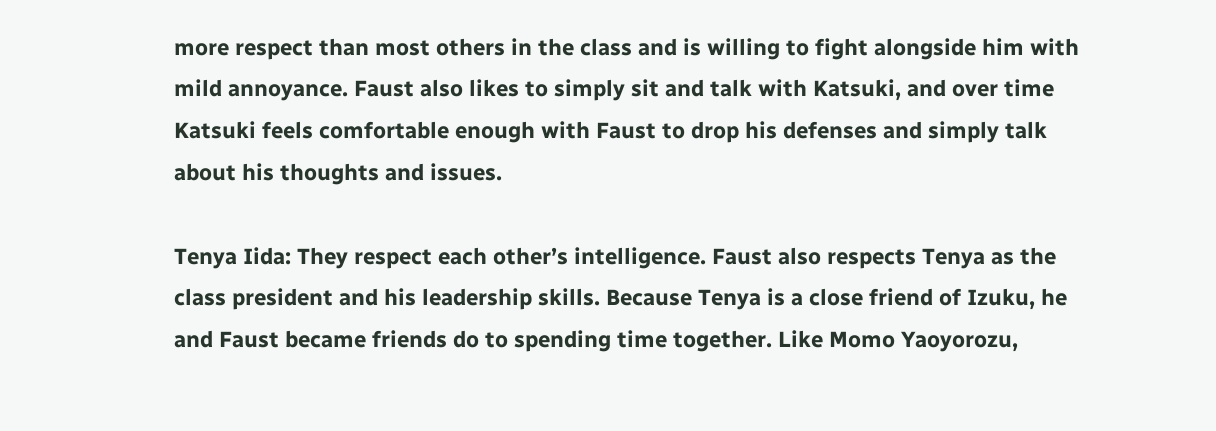more respect than most others in the class and is willing to fight alongside him with mild annoyance. Faust also likes to simply sit and talk with Katsuki, and over time Katsuki feels comfortable enough with Faust to drop his defenses and simply talk about his thoughts and issues.

Tenya Iida: They respect each other’s intelligence. Faust also respects Tenya as the class president and his leadership skills. Because Tenya is a close friend of Izuku, he and Faust became friends do to spending time together. Like Momo Yaoyorozu,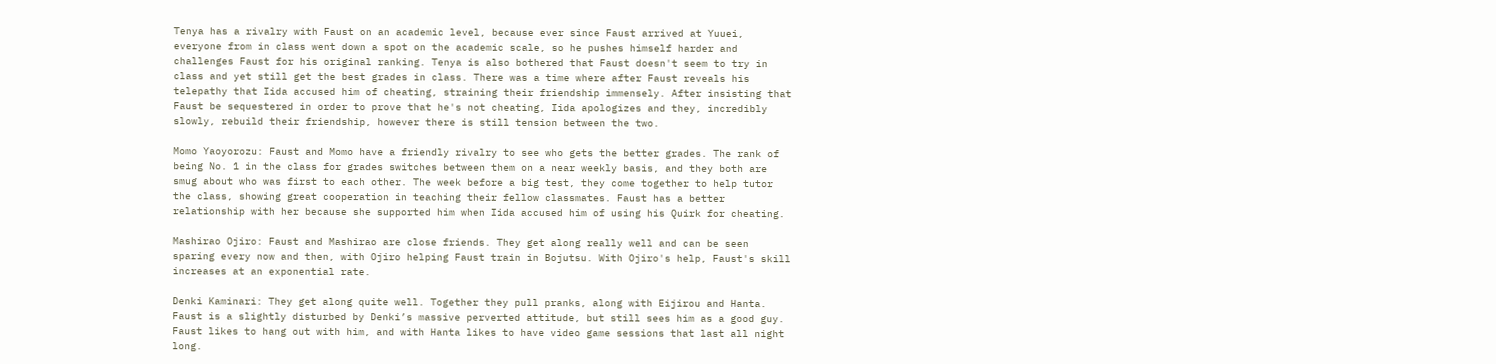Tenya has a rivalry with Faust on an academic level, because ever since Faust arrived at Yuuei, everyone from in class went down a spot on the academic scale, so he pushes himself harder and challenges Faust for his original ranking. Tenya is also bothered that Faust doesn't seem to try in class and yet still get the best grades in class. There was a time where after Faust reveals his telepathy that Iida accused him of cheating, straining their friendship immensely. After insisting that Faust be sequestered in order to prove that he's not cheating, Iida apologizes and they, incredibly slowly, rebuild their friendship, however there is still tension between the two.

Momo Yaoyorozu: Faust and Momo have a friendly rivalry to see who gets the better grades. The rank of being No. 1 in the class for grades switches between them on a near weekly basis, and they both are smug about who was first to each other. The week before a big test, they come together to help tutor the class, showing great cooperation in teaching their fellow classmates. Faust has a better relationship with her because she supported him when Iida accused him of using his Quirk for cheating.

Mashirao Ojiro: Faust and Mashirao are close friends. They get along really well and can be seen sparing every now and then, with Ojiro helping Faust train in Bojutsu. With Ojiro's help, Faust's skill increases at an exponential rate.

Denki Kaminari: They get along quite well. Together they pull pranks, along with Eijirou and Hanta. Faust is a slightly disturbed by Denki’s massive perverted attitude, but still sees him as a good guy. Faust likes to hang out with him, and with Hanta likes to have video game sessions that last all night long.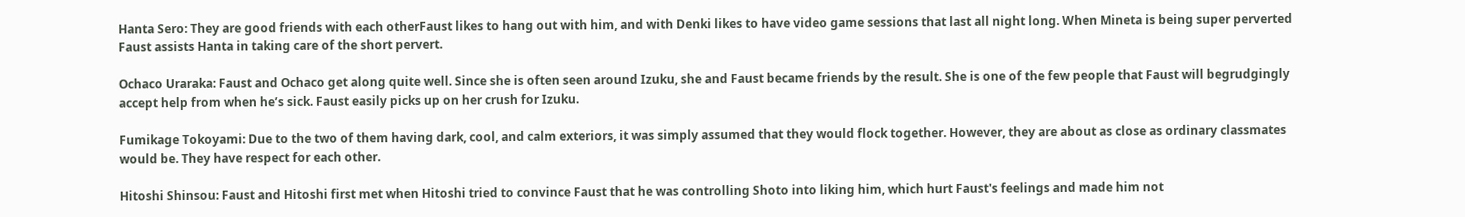Hanta Sero: They are good friends with each otherFaust likes to hang out with him, and with Denki likes to have video game sessions that last all night long. When Mineta is being super perverted Faust assists Hanta in taking care of the short pervert.

Ochaco Uraraka: Faust and Ochaco get along quite well. Since she is often seen around Izuku, she and Faust became friends by the result. She is one of the few people that Faust will begrudgingly accept help from when he’s sick. Faust easily picks up on her crush for Izuku.

Fumikage Tokoyami: Due to the two of them having dark, cool, and calm exteriors, it was simply assumed that they would flock together. However, they are about as close as ordinary classmates would be. They have respect for each other.

Hitoshi Shinsou: Faust and Hitoshi first met when Hitoshi tried to convince Faust that he was controlling Shoto into liking him, which hurt Faust's feelings and made him not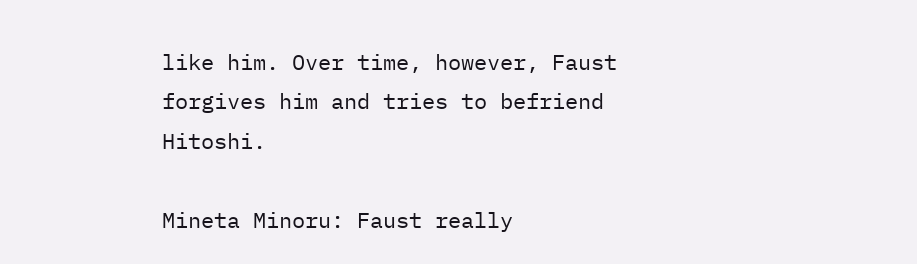like him. Over time, however, Faust forgives him and tries to befriend Hitoshi.

Mineta Minoru: Faust really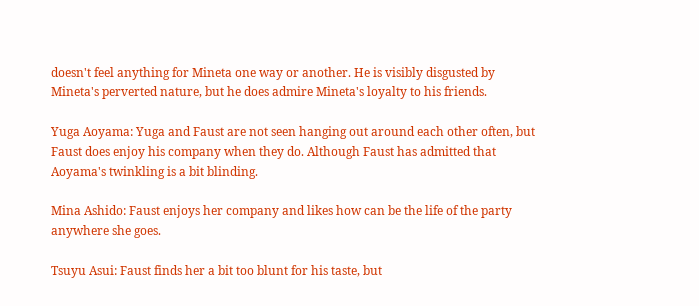doesn't feel anything for Mineta one way or another. He is visibly disgusted by Mineta's perverted nature, but he does admire Mineta's loyalty to his friends.

Yuga Aoyama: Yuga and Faust are not seen hanging out around each other often, but Faust does enjoy his company when they do. Although Faust has admitted that Aoyama's twinkling is a bit blinding.

Mina Ashido: Faust enjoys her company and likes how can be the life of the party anywhere she goes.

Tsuyu Asui: Faust finds her a bit too blunt for his taste, but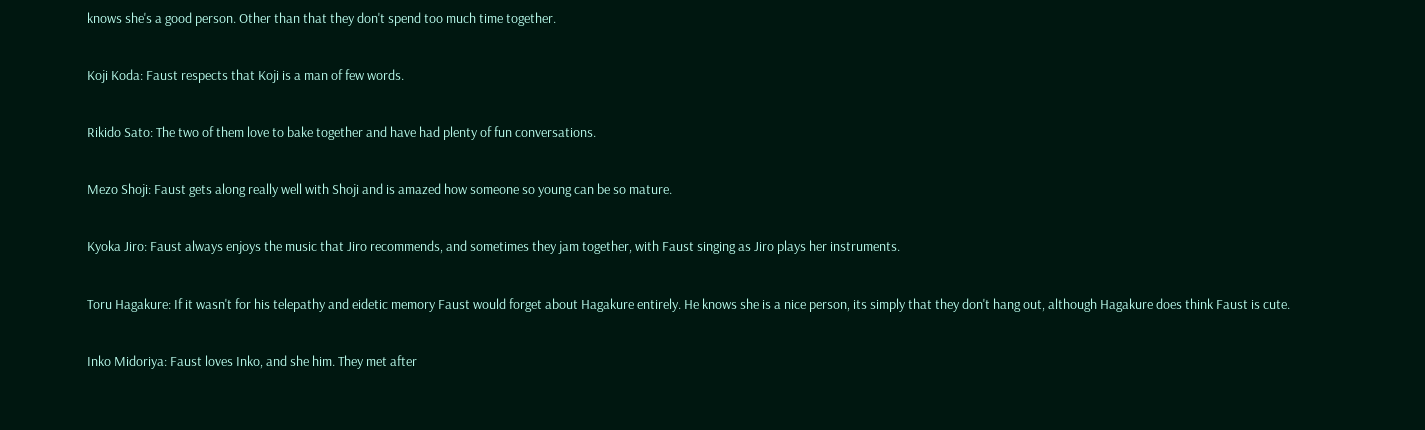knows she's a good person. Other than that they don't spend too much time together.

Koji Koda: Faust respects that Koji is a man of few words.

Rikido Sato: The two of them love to bake together and have had plenty of fun conversations.

Mezo Shoji: Faust gets along really well with Shoji and is amazed how someone so young can be so mature.

Kyoka Jiro: Faust always enjoys the music that Jiro recommends, and sometimes they jam together, with Faust singing as Jiro plays her instruments.

Toru Hagakure: If it wasn't for his telepathy and eidetic memory Faust would forget about Hagakure entirely. He knows she is a nice person, its simply that they don't hang out, although Hagakure does think Faust is cute.

Inko Midoriya: Faust loves Inko, and she him. They met after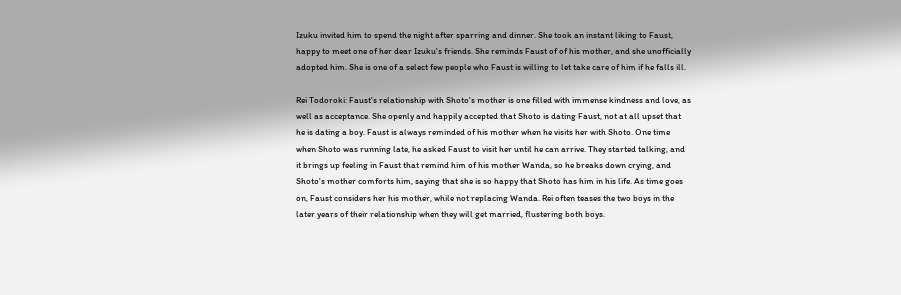Izuku invited him to spend the night after sparring and dinner. She took an instant liking to Faust, happy to meet one of her dear Izuku's friends. She reminds Faust of of his mother, and she unofficially adopted him. She is one of a select few people who Faust is willing to let take care of him if he falls ill.

Rei Todoroki: Faust's relationship with Shoto's mother is one filled with immense kindness and love, as well as acceptance. She openly and happily accepted that Shoto is dating Faust, not at all upset that he is dating a boy. Faust is always reminded of his mother when he visits her with Shoto. One time when Shoto was running late, he asked Faust to visit her until he can arrive. They started talking, and it brings up feeling in Faust that remind him of his mother Wanda, so he breaks down crying, and Shoto's mother comforts him, saying that she is so happy that Shoto has him in his life. As time goes on, Faust considers her his mother, while not replacing Wanda. Rei often teases the two boys in the later years of their relationship when they will get married, flustering both boys.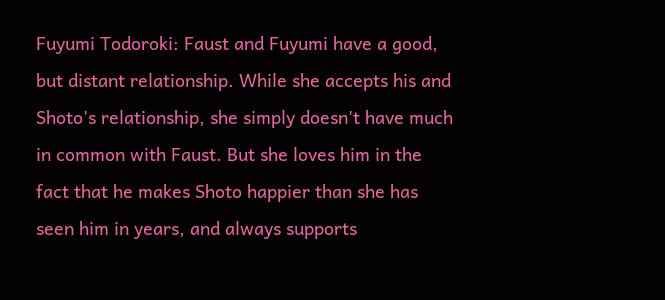Fuyumi Todoroki: Faust and Fuyumi have a good, but distant relationship. While she accepts his and Shoto's relationship, she simply doesn't have much in common with Faust. But she loves him in the fact that he makes Shoto happier than she has seen him in years, and always supports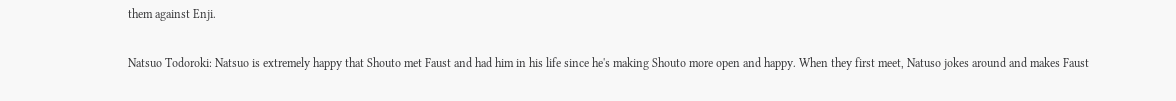them against Enji.

Natsuo Todoroki: Natsuo is extremely happy that Shouto met Faust and had him in his life since he's making Shouto more open and happy. When they first meet, Natuso jokes around and makes Faust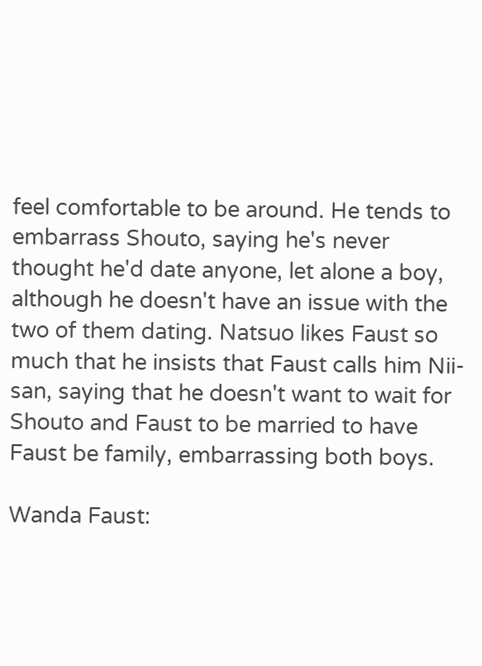feel comfortable to be around. He tends to embarrass Shouto, saying he's never thought he'd date anyone, let alone a boy, although he doesn't have an issue with the two of them dating. Natsuo likes Faust so much that he insists that Faust calls him Nii-san, saying that he doesn't want to wait for Shouto and Faust to be married to have Faust be family, embarrassing both boys.

Wanda Faust: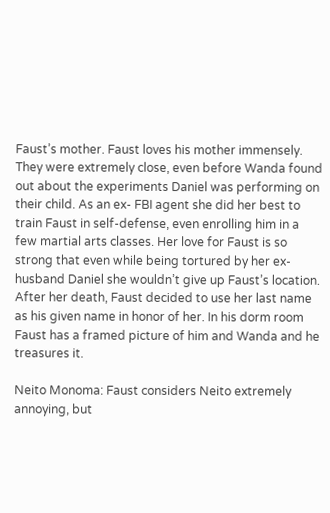Faust’s mother. Faust loves his mother immensely. They were extremely close, even before Wanda found out about the experiments Daniel was performing on their child. As an ex- FBI agent she did her best to train Faust in self-defense, even enrolling him in a few martial arts classes. Her love for Faust is so strong that even while being tortured by her ex-husband Daniel she wouldn’t give up Faust’s location. After her death, Faust decided to use her last name as his given name in honor of her. In his dorm room Faust has a framed picture of him and Wanda and he treasures it.

Neito Monoma: Faust considers Neito extremely annoying, but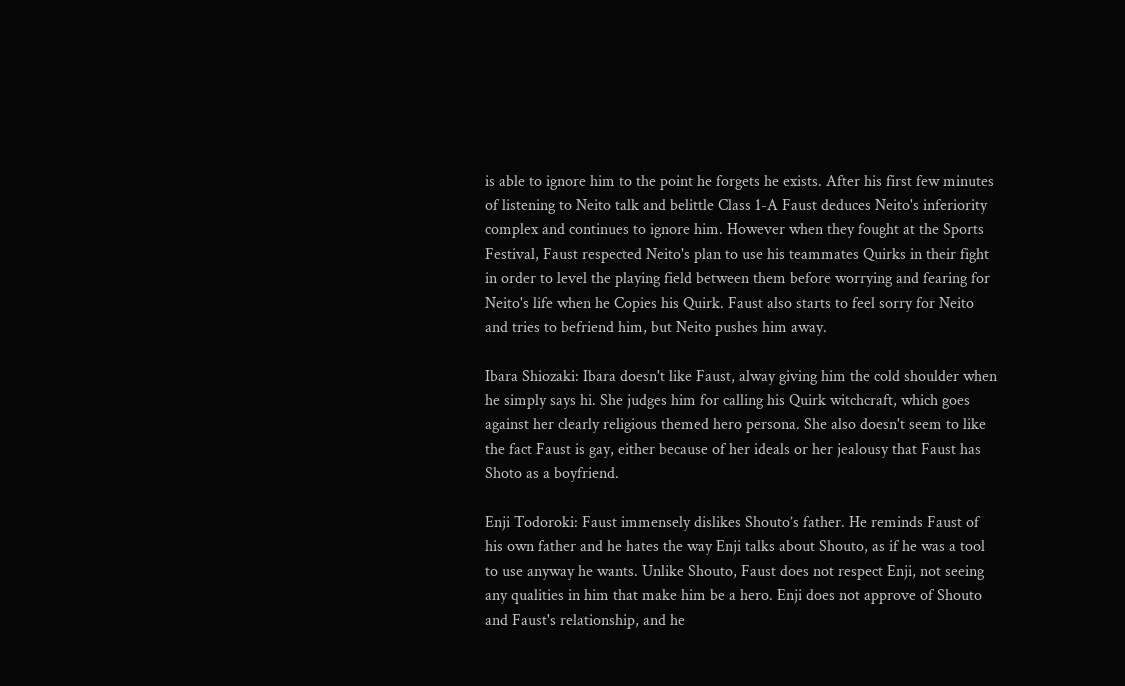is able to ignore him to the point he forgets he exists. After his first few minutes of listening to Neito talk and belittle Class 1-A Faust deduces Neito's inferiority complex and continues to ignore him. However when they fought at the Sports Festival, Faust respected Neito's plan to use his teammates Quirks in their fight in order to level the playing field between them before worrying and fearing for Neito's life when he Copies his Quirk. Faust also starts to feel sorry for Neito and tries to befriend him, but Neito pushes him away.

Ibara Shiozaki: Ibara doesn't like Faust, alway giving him the cold shoulder when he simply says hi. She judges him for calling his Quirk witchcraft, which goes against her clearly religious themed hero persona. She also doesn't seem to like the fact Faust is gay, either because of her ideals or her jealousy that Faust has Shoto as a boyfriend.

Enji Todoroki: Faust immensely dislikes Shouto’s father. He reminds Faust of his own father and he hates the way Enji talks about Shouto, as if he was a tool to use anyway he wants. Unlike Shouto, Faust does not respect Enji, not seeing any qualities in him that make him be a hero. Enji does not approve of Shouto and Faust's relationship, and he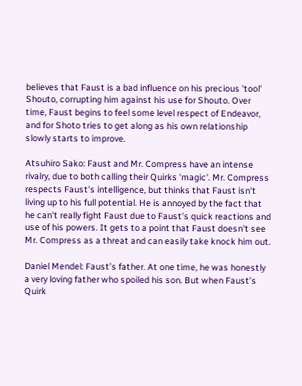believes that Faust is a bad influence on his precious 'tool' Shouto, corrupting him against his use for Shouto. Over time, Faust begins to feel some level respect of Endeavor, and for Shoto tries to get along as his own relationship slowly starts to improve.

Atsuhiro Sako: Faust and Mr. Compress have an intense rivalry, due to both calling their Quirks 'magic'. Mr. Compress respects Faust's intelligence, but thinks that Faust isn't living up to his full potential. He is annoyed by the fact that he can't really fight Faust due to Faust's quick reactions and use of his powers. It gets to a point that Faust doesn't see Mr. Compress as a threat and can easily take knock him out.

Daniel Mendel: Faust’s father. At one time, he was honestly a very loving father who spoiled his son. But when Faust’s Quirk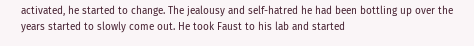activated, he started to change. The jealousy and self-hatred he had been bottling up over the years started to slowly come out. He took Faust to his lab and started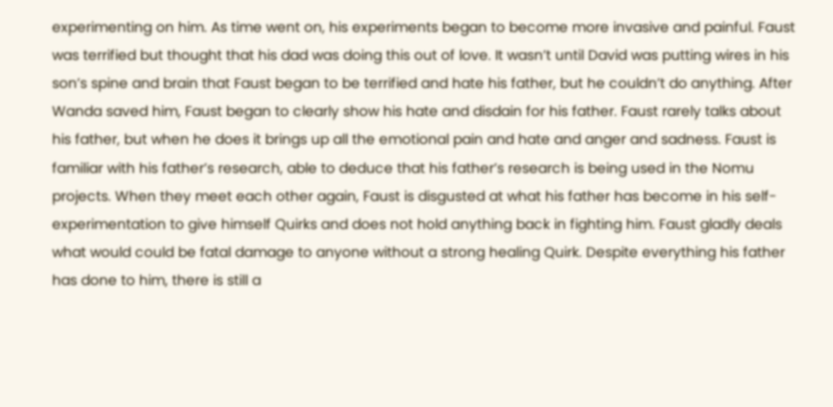experimenting on him. As time went on, his experiments began to become more invasive and painful. Faust was terrified but thought that his dad was doing this out of love. It wasn’t until David was putting wires in his son’s spine and brain that Faust began to be terrified and hate his father, but he couldn’t do anything. After Wanda saved him, Faust began to clearly show his hate and disdain for his father. Faust rarely talks about his father, but when he does it brings up all the emotional pain and hate and anger and sadness. Faust is familiar with his father’s research, able to deduce that his father’s research is being used in the Nomu projects. When they meet each other again, Faust is disgusted at what his father has become in his self-experimentation to give himself Quirks and does not hold anything back in fighting him. Faust gladly deals what would could be fatal damage to anyone without a strong healing Quirk. Despite everything his father has done to him, there is still a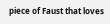piece of Faust that loves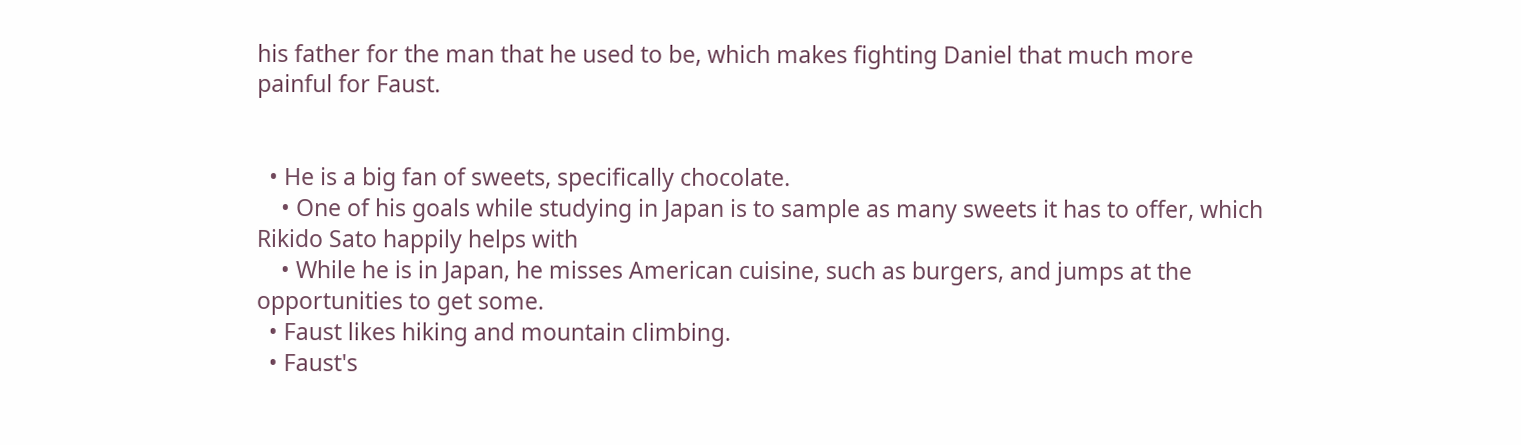his father for the man that he used to be, which makes fighting Daniel that much more painful for Faust.


  • He is a big fan of sweets, specifically chocolate.
    • One of his goals while studying in Japan is to sample as many sweets it has to offer, which Rikido Sato happily helps with
    • While he is in Japan, he misses American cuisine, such as burgers, and jumps at the opportunities to get some.
  • Faust likes hiking and mountain climbing.
  • Faust's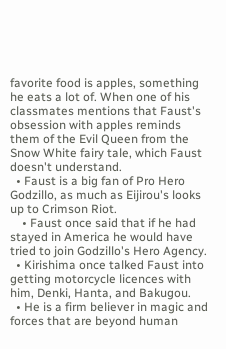favorite food is apples, something he eats a lot of. When one of his classmates mentions that Faust's obsession with apples reminds them of the Evil Queen from the Snow White fairy tale, which Faust doesn't understand.
  • Faust is a big fan of Pro Hero Godzillo, as much as Eijirou's looks up to Crimson Riot.
    • Faust once said that if he had stayed in America he would have tried to join Godzillo's Hero Agency.
  • Kirishima once talked Faust into getting motorcycle licences with him, Denki, Hanta, and Bakugou.
  • He is a firm believer in magic and forces that are beyond human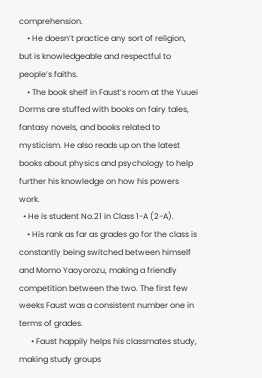comprehension.
    • He doesn’t practice any sort of religion, but is knowledgeable and respectful to people’s faiths.
    • The book shelf in Faust’s room at the Yuuei Dorms are stuffed with books on fairy tales, fantasy novels, and books related to mysticism. He also reads up on the latest books about physics and psychology to help further his knowledge on how his powers work.
  • He is student No.21 in Class 1-A (2-A).
    • His rank as far as grades go for the class is constantly being switched between himself and Momo Yaoyorozu, making a friendly competition between the two. The first few weeks Faust was a consistent number one in terms of grades.
      • Faust happily helps his classmates study, making study groups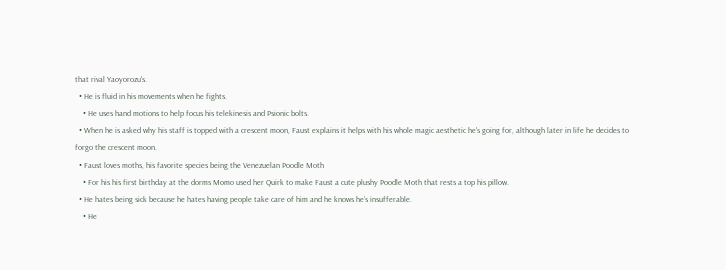that rival Yaoyorozu's.
  • He is fluid in his movements when he fights.
    • He uses hand motions to help focus his telekinesis and Psionic bolts.
  • When he is asked why his staff is topped with a crescent moon, Faust explains it helps with his whole magic aesthetic he's going for, although later in life he decides to forgo the crescent moon.
  • Faust loves moths, his favorite species being the Venezuelan Poodle Moth
    • For his his first birthday at the dorms Momo used her Quirk to make Faust a cute plushy Poodle Moth that rests a top his pillow.
  • He hates being sick because he hates having people take care of him and he knows he’s insufferable.
    • He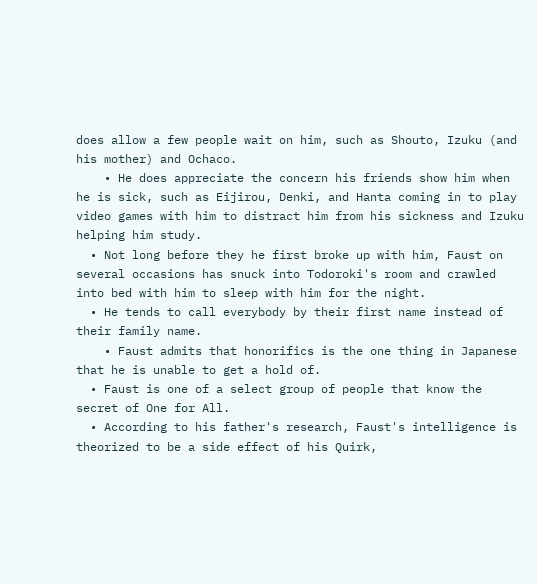does allow a few people wait on him, such as Shouto, Izuku (and his mother) and Ochaco.
    • He does appreciate the concern his friends show him when he is sick, such as Eijirou, Denki, and Hanta coming in to play video games with him to distract him from his sickness and Izuku helping him study.
  • Not long before they he first broke up with him, Faust on several occasions has snuck into Todoroki's room and crawled into bed with him to sleep with him for the night.
  • He tends to call everybody by their first name instead of their family name.
    • Faust admits that honorifics is the one thing in Japanese that he is unable to get a hold of.
  • Faust is one of a select group of people that know the secret of One for All.
  • According to his father's research, Faust's intelligence is theorized to be a side effect of his Quirk,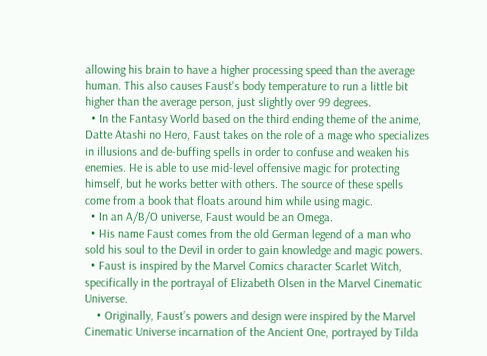allowing his brain to have a higher processing speed than the average human. This also causes Faust's body temperature to run a little bit higher than the average person, just slightly over 99 degrees.
  • In the Fantasy World based on the third ending theme of the anime, Datte Atashi no Hero, Faust takes on the role of a mage who specializes in illusions and de-buffing spells in order to confuse and weaken his enemies. He is able to use mid-level offensive magic for protecting himself, but he works better with others. The source of these spells come from a book that floats around him while using magic.
  • In an A/B/O universe, Faust would be an Omega.
  • His name Faust comes from the old German legend of a man who sold his soul to the Devil in order to gain knowledge and magic powers.
  • Faust is inspired by the Marvel Comics character Scarlet Witch, specifically in the portrayal of Elizabeth Olsen in the Marvel Cinematic Universe.
    • Originally, Faust’s powers and design were inspired by the Marvel Cinematic Universe incarnation of the Ancient One, portrayed by Tilda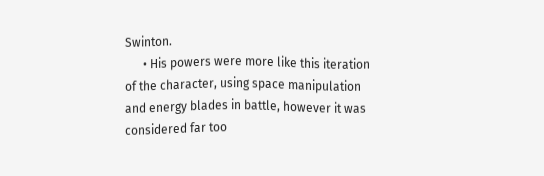Swinton.
      • His powers were more like this iteration of the character, using space manipulation and energy blades in battle, however it was considered far too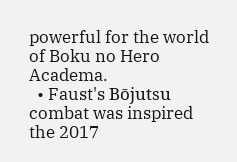powerful for the world of Boku no Hero Academa.
  • Faust's Bōjutsu combat was inspired the 2017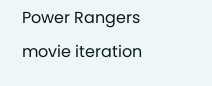Power Rangers movie iteration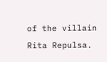of the villain Rita Repulsa.